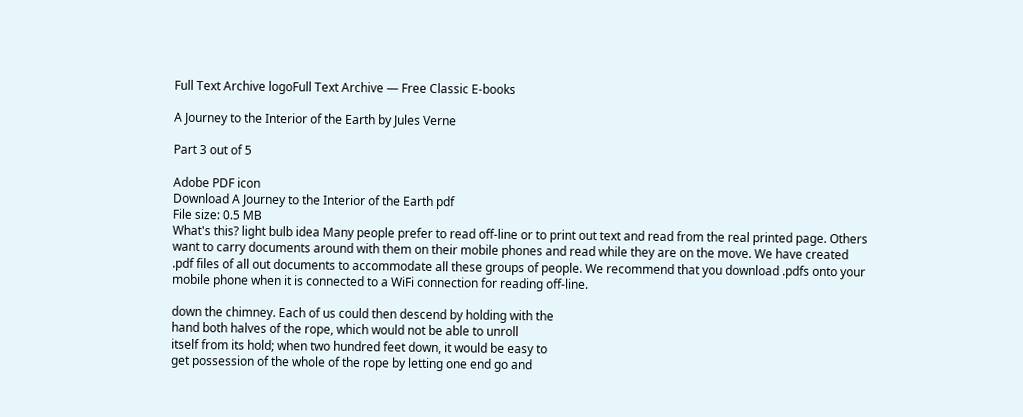Full Text Archive logoFull Text Archive — Free Classic E-books

A Journey to the Interior of the Earth by Jules Verne

Part 3 out of 5

Adobe PDF icon
Download A Journey to the Interior of the Earth pdf
File size: 0.5 MB
What's this? light bulb idea Many people prefer to read off-line or to print out text and read from the real printed page. Others want to carry documents around with them on their mobile phones and read while they are on the move. We have created .pdf files of all out documents to accommodate all these groups of people. We recommend that you download .pdfs onto your mobile phone when it is connected to a WiFi connection for reading off-line.

down the chimney. Each of us could then descend by holding with the
hand both halves of the rope, which would not be able to unroll
itself from its hold; when two hundred feet down, it would be easy to
get possession of the whole of the rope by letting one end go and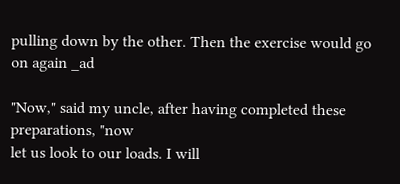pulling down by the other. Then the exercise would go on again _ad

"Now," said my uncle, after having completed these preparations, "now
let us look to our loads. I will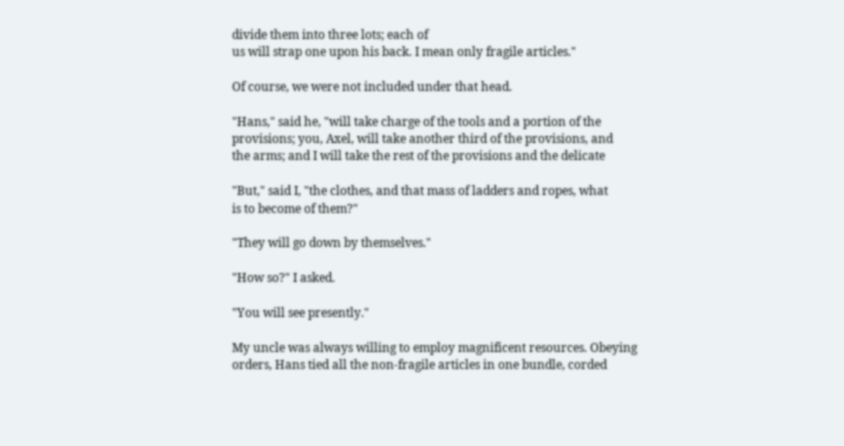divide them into three lots; each of
us will strap one upon his back. I mean only fragile articles."

Of course, we were not included under that head.

"Hans," said he, "will take charge of the tools and a portion of the
provisions; you, Axel, will take another third of the provisions, and
the arms; and I will take the rest of the provisions and the delicate

"But," said I, "the clothes, and that mass of ladders and ropes, what
is to become of them?"

"They will go down by themselves."

"How so?" I asked.

"You will see presently."

My uncle was always willing to employ magnificent resources. Obeying
orders, Hans tied all the non-fragile articles in one bundle, corded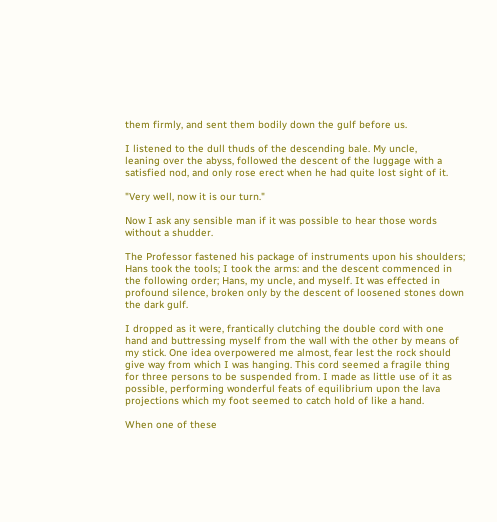them firmly, and sent them bodily down the gulf before us.

I listened to the dull thuds of the descending bale. My uncle,
leaning over the abyss, followed the descent of the luggage with a
satisfied nod, and only rose erect when he had quite lost sight of it.

"Very well, now it is our turn."

Now I ask any sensible man if it was possible to hear those words
without a shudder.

The Professor fastened his package of instruments upon his shoulders;
Hans took the tools; I took the arms: and the descent commenced in
the following order; Hans, my uncle, and myself. It was effected in
profound silence, broken only by the descent of loosened stones down
the dark gulf.

I dropped as it were, frantically clutching the double cord with one
hand and buttressing myself from the wall with the other by means of
my stick. One idea overpowered me almost, fear lest the rock should
give way from which I was hanging. This cord seemed a fragile thing
for three persons to be suspended from. I made as little use of it as
possible, performing wonderful feats of equilibrium upon the lava
projections which my foot seemed to catch hold of like a hand.

When one of these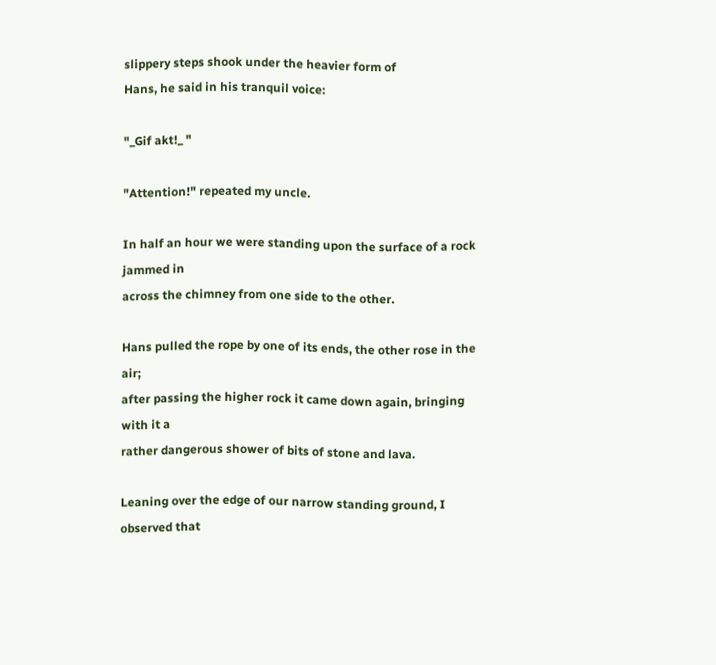slippery steps shook under the heavier form of
Hans, he said in his tranquil voice:

"_Gif akt!_ "

"Attention!" repeated my uncle.

In half an hour we were standing upon the surface of a rock jammed in
across the chimney from one side to the other.

Hans pulled the rope by one of its ends, the other rose in the air;
after passing the higher rock it came down again, bringing with it a
rather dangerous shower of bits of stone and lava.

Leaning over the edge of our narrow standing ground, I observed that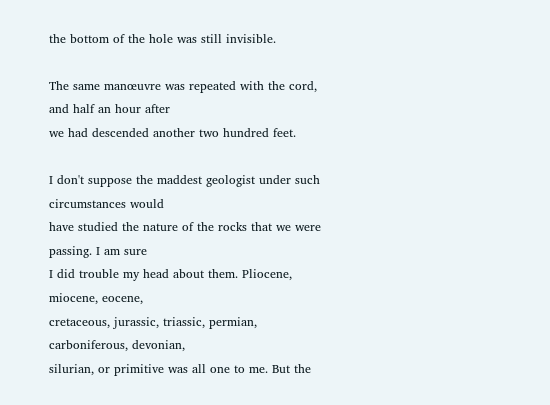the bottom of the hole was still invisible.

The same manœuvre was repeated with the cord, and half an hour after
we had descended another two hundred feet.

I don't suppose the maddest geologist under such circumstances would
have studied the nature of the rocks that we were passing. I am sure
I did trouble my head about them. Pliocene, miocene, eocene,
cretaceous, jurassic, triassic, permian, carboniferous, devonian,
silurian, or primitive was all one to me. But the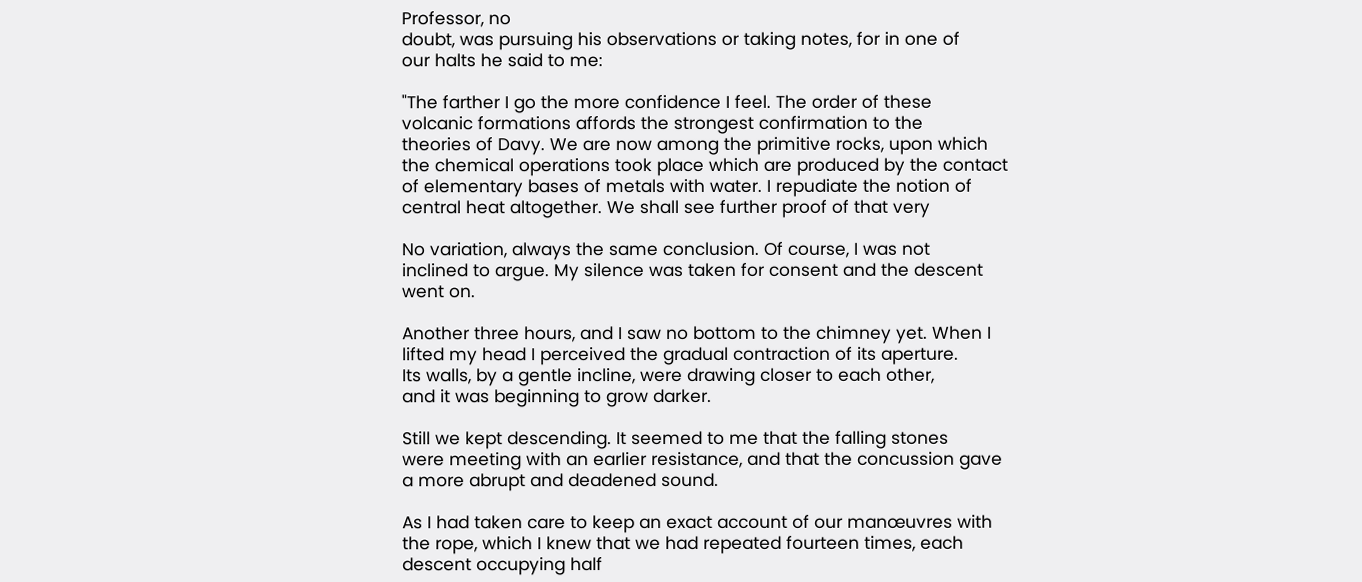Professor, no
doubt, was pursuing his observations or taking notes, for in one of
our halts he said to me:

"The farther I go the more confidence I feel. The order of these
volcanic formations affords the strongest confirmation to the
theories of Davy. We are now among the primitive rocks, upon which
the chemical operations took place which are produced by the contact
of elementary bases of metals with water. I repudiate the notion of
central heat altogether. We shall see further proof of that very

No variation, always the same conclusion. Of course, I was not
inclined to argue. My silence was taken for consent and the descent
went on.

Another three hours, and I saw no bottom to the chimney yet. When I
lifted my head I perceived the gradual contraction of its aperture.
Its walls, by a gentle incline, were drawing closer to each other,
and it was beginning to grow darker.

Still we kept descending. It seemed to me that the falling stones
were meeting with an earlier resistance, and that the concussion gave
a more abrupt and deadened sound.

As I had taken care to keep an exact account of our manœuvres with
the rope, which I knew that we had repeated fourteen times, each
descent occupying half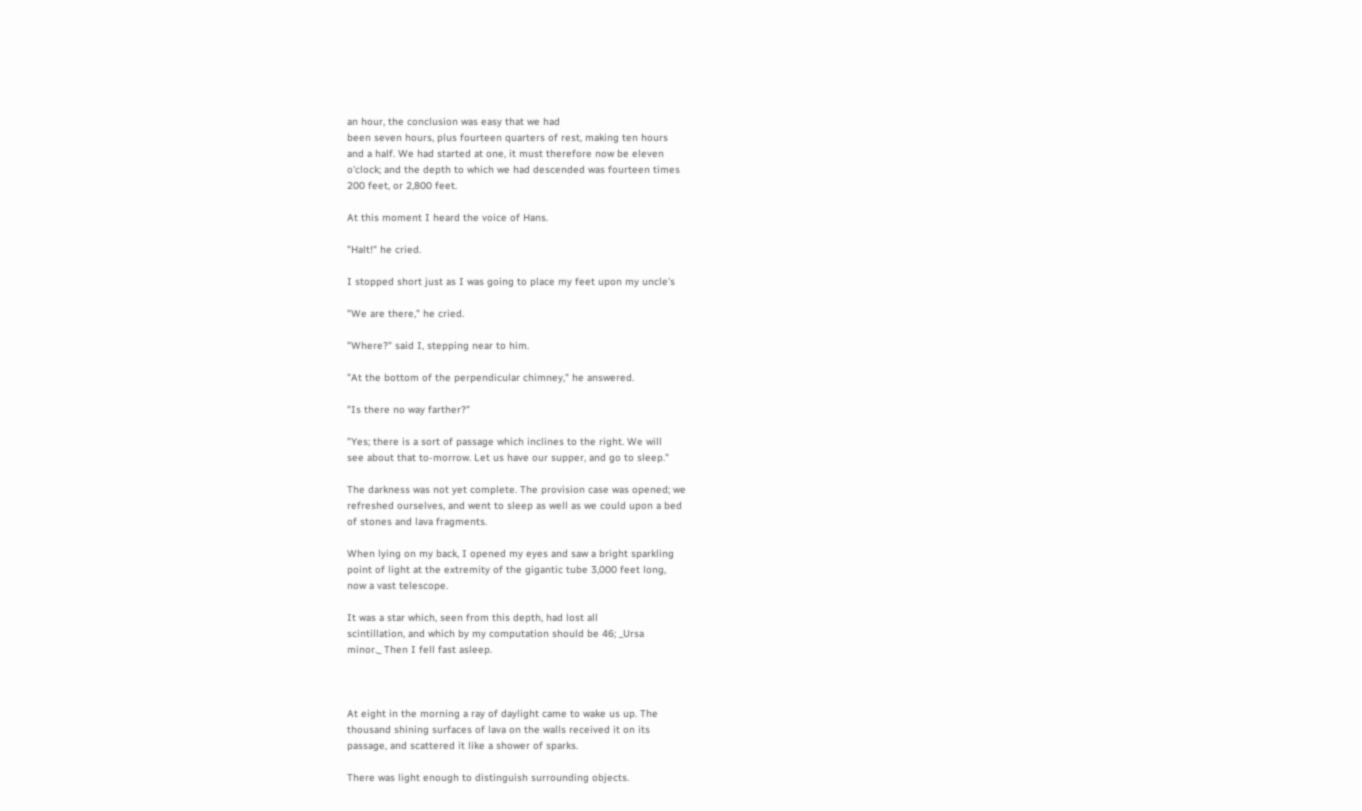an hour, the conclusion was easy that we had
been seven hours, plus fourteen quarters of rest, making ten hours
and a half. We had started at one, it must therefore now be eleven
o'clock; and the depth to which we had descended was fourteen times
200 feet, or 2,800 feet.

At this moment I heard the voice of Hans.

"Halt!" he cried.

I stopped short just as I was going to place my feet upon my uncle's

"We are there," he cried.

"Where?" said I, stepping near to him.

"At the bottom of the perpendicular chimney," he answered.

"Is there no way farther?"

"Yes; there is a sort of passage which inclines to the right. We will
see about that to-morrow. Let us have our supper, and go to sleep."

The darkness was not yet complete. The provision case was opened; we
refreshed ourselves, and went to sleep as well as we could upon a bed
of stones and lava fragments.

When lying on my back, I opened my eyes and saw a bright sparkling
point of light at the extremity of the gigantic tube 3,000 feet long,
now a vast telescope.

It was a star which, seen from this depth, had lost all
scintillation, and which by my computation should be 46; _Ursa
minor._ Then I fell fast asleep.



At eight in the morning a ray of daylight came to wake us up. The
thousand shining surfaces of lava on the walls received it on its
passage, and scattered it like a shower of sparks.

There was light enough to distinguish surrounding objects.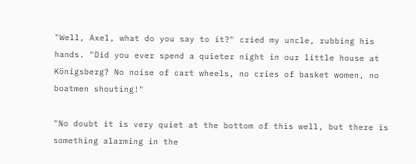"Well, Axel, what do you say to it?" cried my uncle, rubbing his
hands. "Did you ever spend a quieter night in our little house at
Königsberg? No noise of cart wheels, no cries of basket women, no
boatmen shouting!"

"No doubt it is very quiet at the bottom of this well, but there is
something alarming in the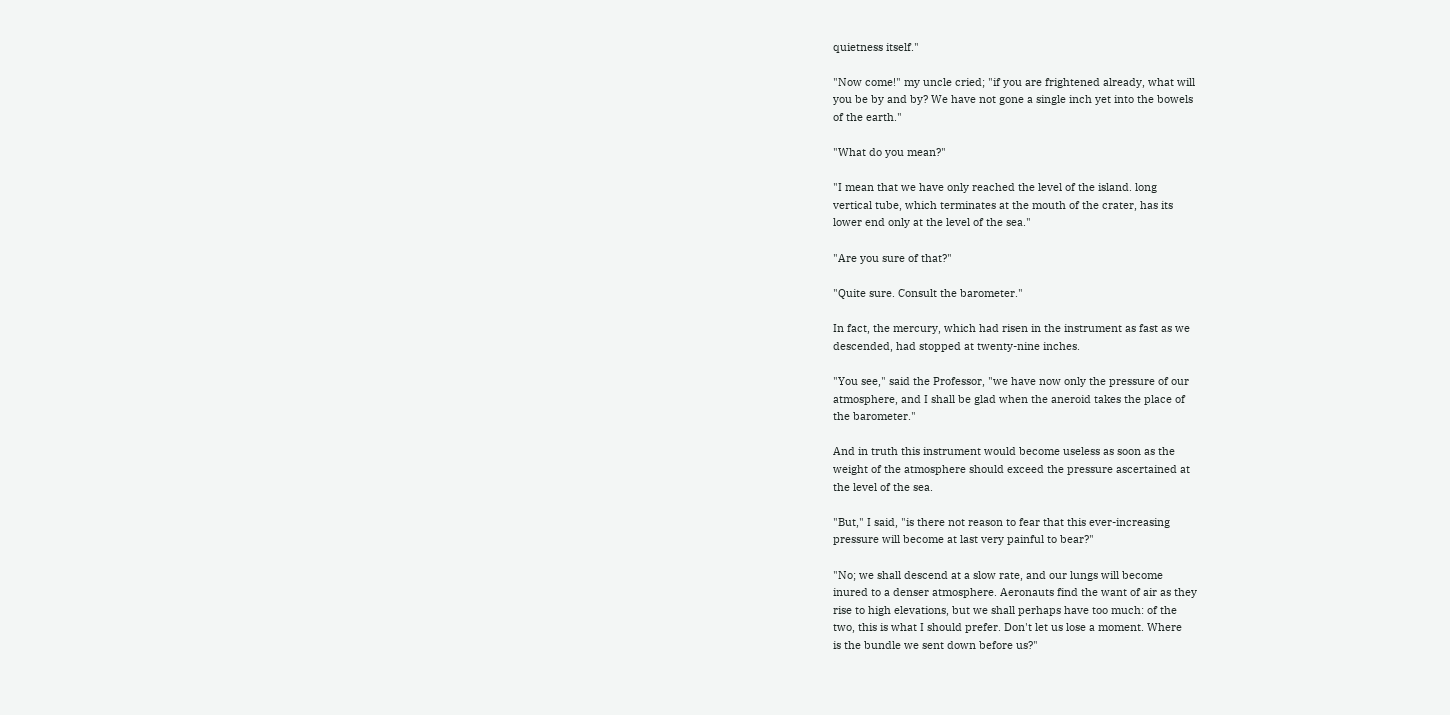quietness itself."

"Now come!" my uncle cried; "if you are frightened already, what will
you be by and by? We have not gone a single inch yet into the bowels
of the earth."

"What do you mean?"

"I mean that we have only reached the level of the island. long
vertical tube, which terminates at the mouth of the crater, has its
lower end only at the level of the sea."

"Are you sure of that?"

"Quite sure. Consult the barometer."

In fact, the mercury, which had risen in the instrument as fast as we
descended, had stopped at twenty-nine inches.

"You see," said the Professor, "we have now only the pressure of our
atmosphere, and I shall be glad when the aneroid takes the place of
the barometer."

And in truth this instrument would become useless as soon as the
weight of the atmosphere should exceed the pressure ascertained at
the level of the sea.

"But," I said, "is there not reason to fear that this ever-increasing
pressure will become at last very painful to bear?"

"No; we shall descend at a slow rate, and our lungs will become
inured to a denser atmosphere. Aeronauts find the want of air as they
rise to high elevations, but we shall perhaps have too much: of the
two, this is what I should prefer. Don't let us lose a moment. Where
is the bundle we sent down before us?"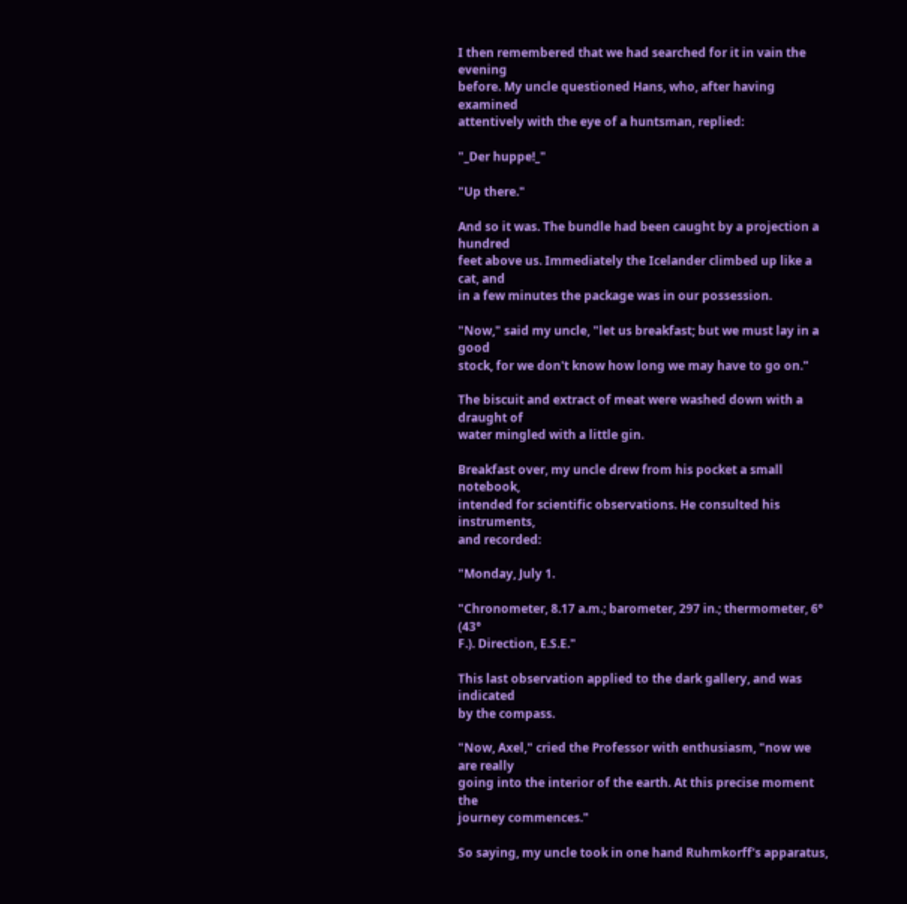I then remembered that we had searched for it in vain the evening
before. My uncle questioned Hans, who, after having examined
attentively with the eye of a huntsman, replied:

"_Der huppe!_"

"Up there."

And so it was. The bundle had been caught by a projection a hundred
feet above us. Immediately the Icelander climbed up like a cat, and
in a few minutes the package was in our possession.

"Now," said my uncle, "let us breakfast; but we must lay in a good
stock, for we don't know how long we may have to go on."

The biscuit and extract of meat were washed down with a draught of
water mingled with a little gin.

Breakfast over, my uncle drew from his pocket a small notebook,
intended for scientific observations. He consulted his instruments,
and recorded:

"Monday, July 1.

"Chronometer, 8.17 a.m.; barometer, 297 in.; thermometer, 6° (43°
F.). Direction, E.S.E."

This last observation applied to the dark gallery, and was indicated
by the compass.

"Now, Axel," cried the Professor with enthusiasm, "now we are really
going into the interior of the earth. At this precise moment the
journey commences."

So saying, my uncle took in one hand Ruhmkorff's apparatus,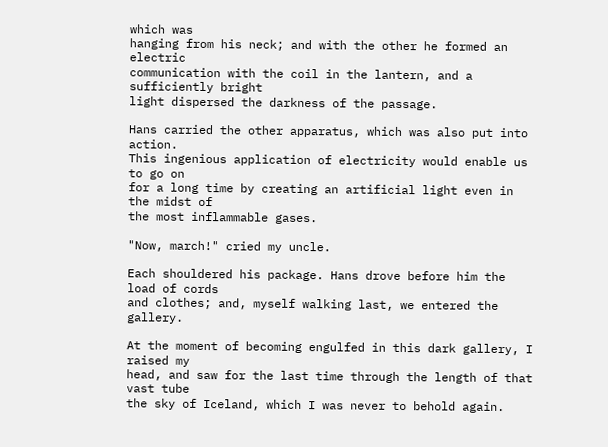which was
hanging from his neck; and with the other he formed an electric
communication with the coil in the lantern, and a sufficiently bright
light dispersed the darkness of the passage.

Hans carried the other apparatus, which was also put into action.
This ingenious application of electricity would enable us to go on
for a long time by creating an artificial light even in the midst of
the most inflammable gases.

"Now, march!" cried my uncle.

Each shouldered his package. Hans drove before him the load of cords
and clothes; and, myself walking last, we entered the gallery.

At the moment of becoming engulfed in this dark gallery, I raised my
head, and saw for the last time through the length of that vast tube
the sky of Iceland, which I was never to behold again.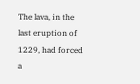The lava, in the last eruption of 1229, had forced a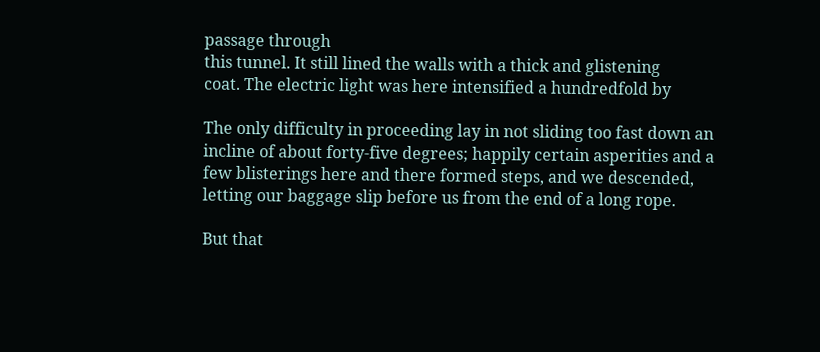passage through
this tunnel. It still lined the walls with a thick and glistening
coat. The electric light was here intensified a hundredfold by

The only difficulty in proceeding lay in not sliding too fast down an
incline of about forty-five degrees; happily certain asperities and a
few blisterings here and there formed steps, and we descended,
letting our baggage slip before us from the end of a long rope.

But that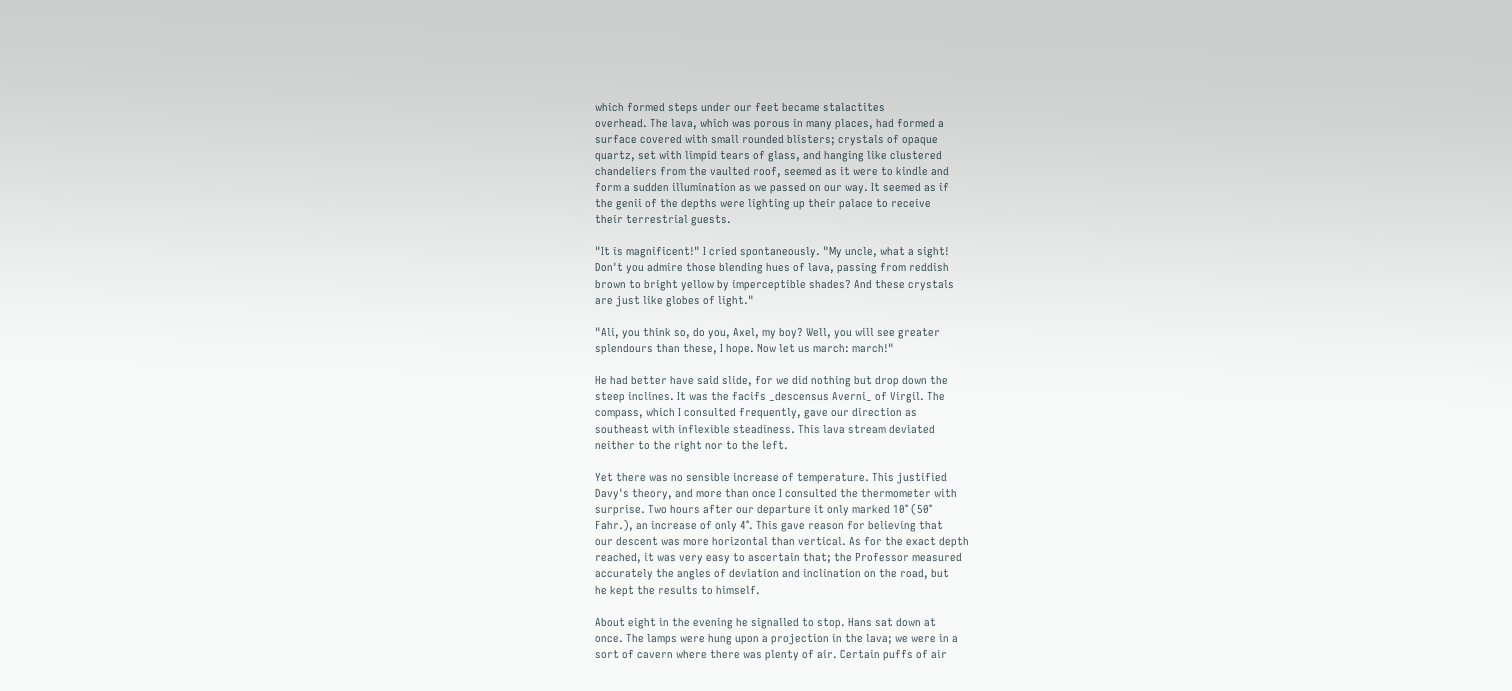which formed steps under our feet became stalactites
overhead. The lava, which was porous in many places, had formed a
surface covered with small rounded blisters; crystals of opaque
quartz, set with limpid tears of glass, and hanging like clustered
chandeliers from the vaulted roof, seemed as it were to kindle and
form a sudden illumination as we passed on our way. It seemed as if
the genii of the depths were lighting up their palace to receive
their terrestrial guests.

"It is magnificent!" I cried spontaneously. "My uncle, what a sight!
Don't you admire those blending hues of lava, passing from reddish
brown to bright yellow by imperceptible shades? And these crystals
are just like globes of light."

"Ali, you think so, do you, Axel, my boy? Well, you will see greater
splendours than these, I hope. Now let us march: march!"

He had better have said slide, for we did nothing but drop down the
steep inclines. It was the facifs _descensus Averni_ of Virgil. The
compass, which I consulted frequently, gave our direction as
southeast with inflexible steadiness. This lava stream deviated
neither to the right nor to the left.

Yet there was no sensible increase of temperature. This justified
Davy's theory, and more than once I consulted the thermometer with
surprise. Two hours after our departure it only marked 10° (50°
Fahr.), an increase of only 4°. This gave reason for believing that
our descent was more horizontal than vertical. As for the exact depth
reached, it was very easy to ascertain that; the Professor measured
accurately the angles of deviation and inclination on the road, but
he kept the results to himself.

About eight in the evening he signalled to stop. Hans sat down at
once. The lamps were hung upon a projection in the lava; we were in a
sort of cavern where there was plenty of air. Certain puffs of air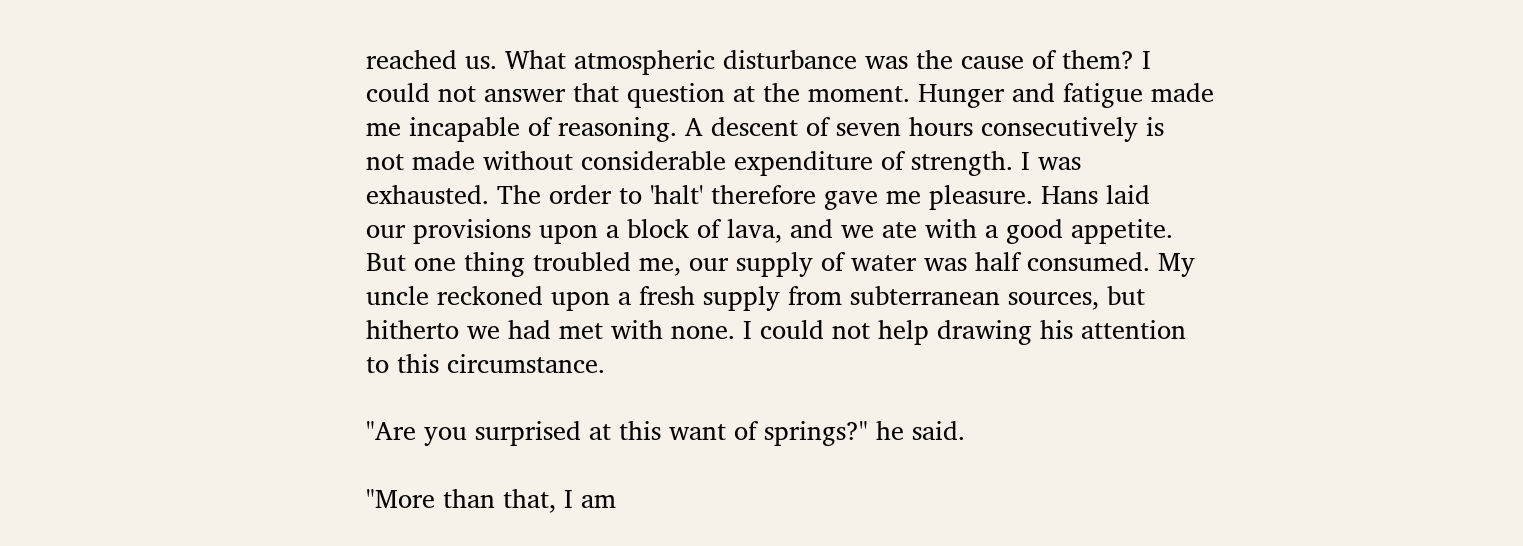reached us. What atmospheric disturbance was the cause of them? I
could not answer that question at the moment. Hunger and fatigue made
me incapable of reasoning. A descent of seven hours consecutively is
not made without considerable expenditure of strength. I was
exhausted. The order to 'halt' therefore gave me pleasure. Hans laid
our provisions upon a block of lava, and we ate with a good appetite.
But one thing troubled me, our supply of water was half consumed. My
uncle reckoned upon a fresh supply from subterranean sources, but
hitherto we had met with none. I could not help drawing his attention
to this circumstance.

"Are you surprised at this want of springs?" he said.

"More than that, I am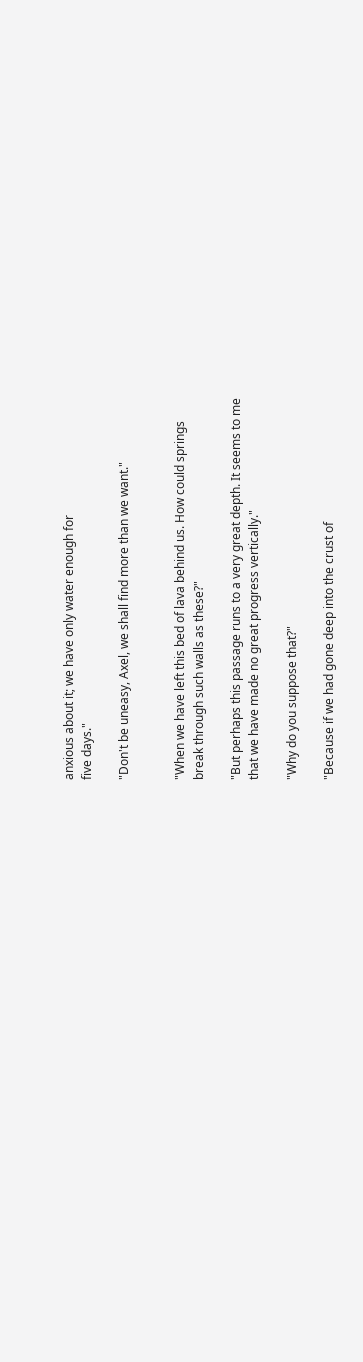anxious about it; we have only water enough for
five days."

"Don't be uneasy, Axel, we shall find more than we want."


"When we have left this bed of lava behind us. How could springs
break through such walls as these?"

"But perhaps this passage runs to a very great depth. It seems to me
that we have made no great progress vertically."

"Why do you suppose that?"

"Because if we had gone deep into the crust of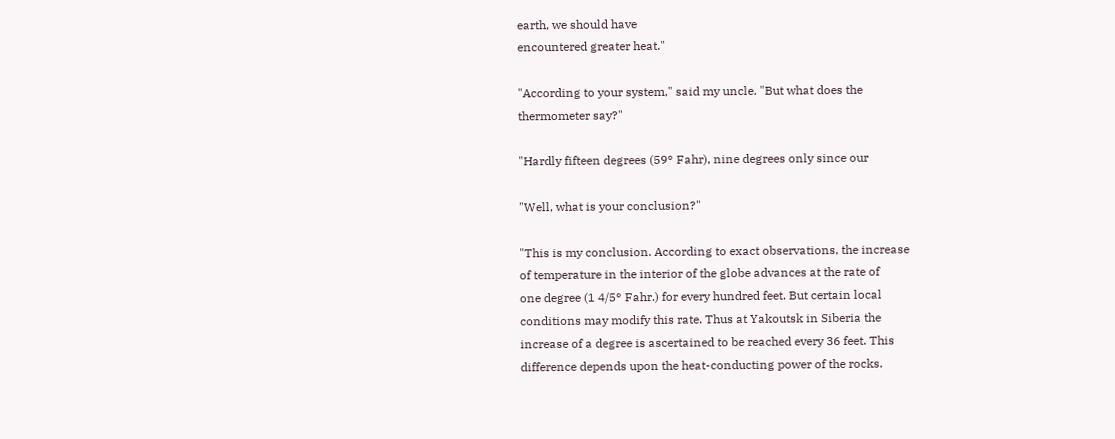earth, we should have
encountered greater heat."

"According to your system," said my uncle. "But what does the
thermometer say?"

"Hardly fifteen degrees (59° Fahr), nine degrees only since our

"Well, what is your conclusion?"

"This is my conclusion. According to exact observations, the increase
of temperature in the interior of the globe advances at the rate of
one degree (1 4/5° Fahr.) for every hundred feet. But certain local
conditions may modify this rate. Thus at Yakoutsk in Siberia the
increase of a degree is ascertained to be reached every 36 feet. This
difference depends upon the heat-conducting power of the rocks.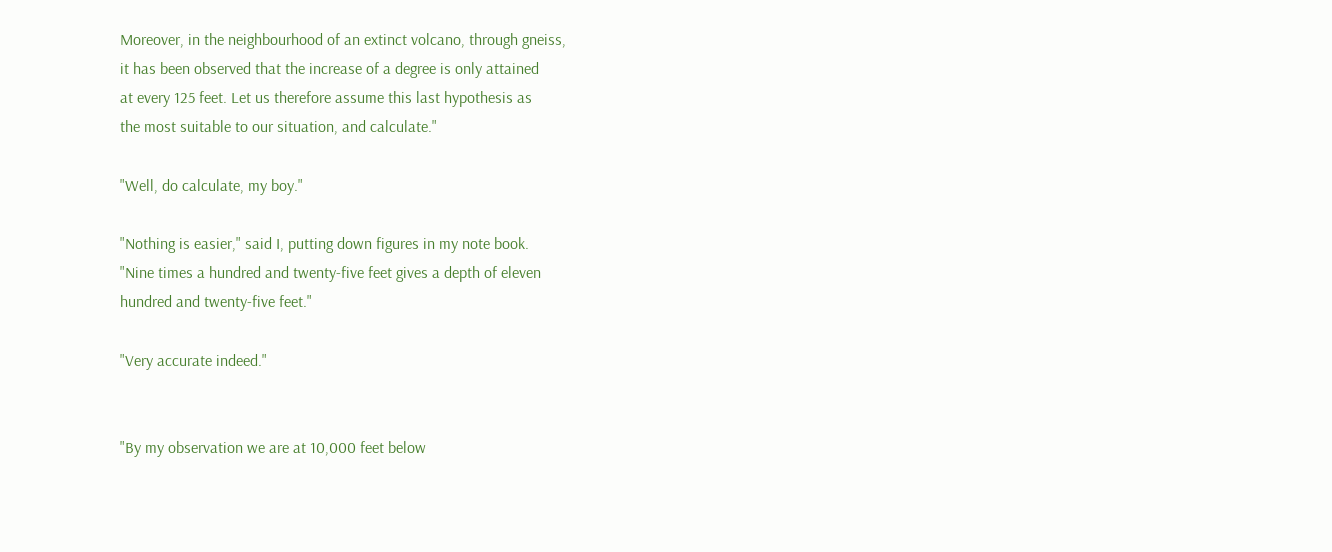Moreover, in the neighbourhood of an extinct volcano, through gneiss,
it has been observed that the increase of a degree is only attained
at every 125 feet. Let us therefore assume this last hypothesis as
the most suitable to our situation, and calculate."

"Well, do calculate, my boy."

"Nothing is easier," said I, putting down figures in my note book.
"Nine times a hundred and twenty-five feet gives a depth of eleven
hundred and twenty-five feet."

"Very accurate indeed."


"By my observation we are at 10,000 feet below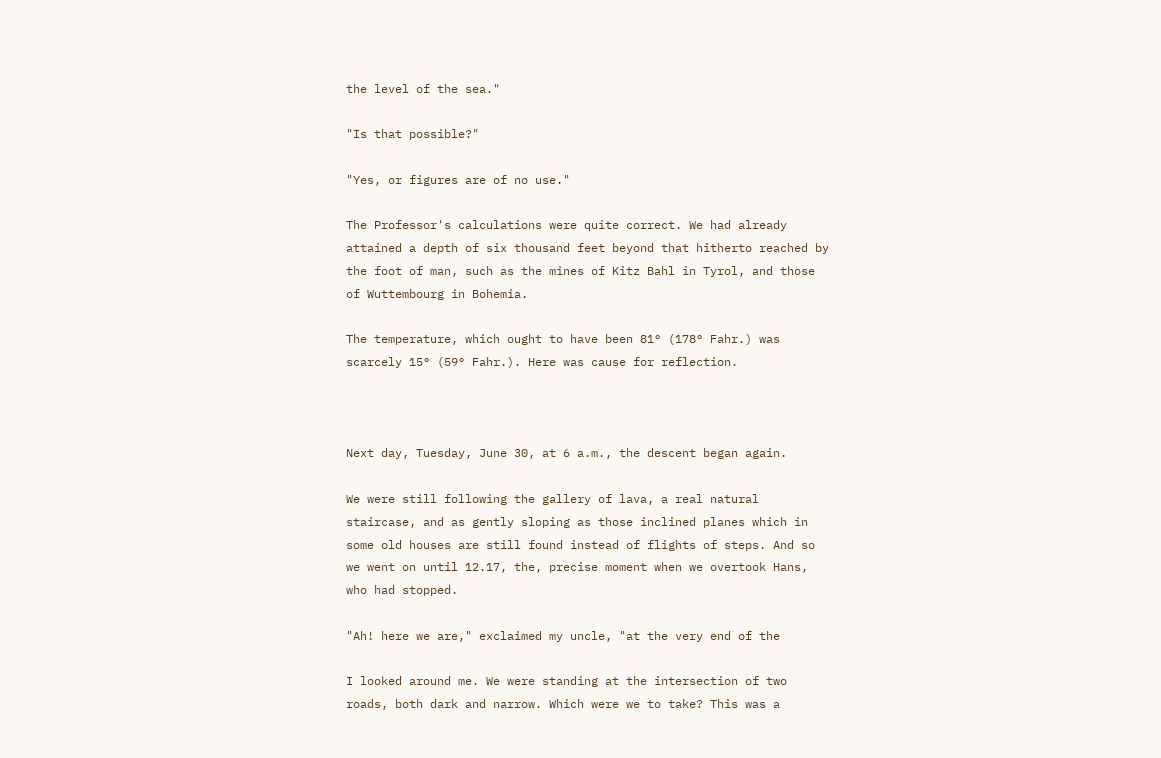the level of the sea."

"Is that possible?"

"Yes, or figures are of no use."

The Professor's calculations were quite correct. We had already
attained a depth of six thousand feet beyond that hitherto reached by
the foot of man, such as the mines of Kitz Bahl in Tyrol, and those
of Wuttembourg in Bohemia.

The temperature, which ought to have been 81° (178° Fahr.) was
scarcely 15° (59° Fahr.). Here was cause for reflection.



Next day, Tuesday, June 30, at 6 a.m., the descent began again.

We were still following the gallery of lava, a real natural
staircase, and as gently sloping as those inclined planes which in
some old houses are still found instead of flights of steps. And so
we went on until 12.17, the, precise moment when we overtook Hans,
who had stopped.

"Ah! here we are," exclaimed my uncle, "at the very end of the

I looked around me. We were standing at the intersection of two
roads, both dark and narrow. Which were we to take? This was a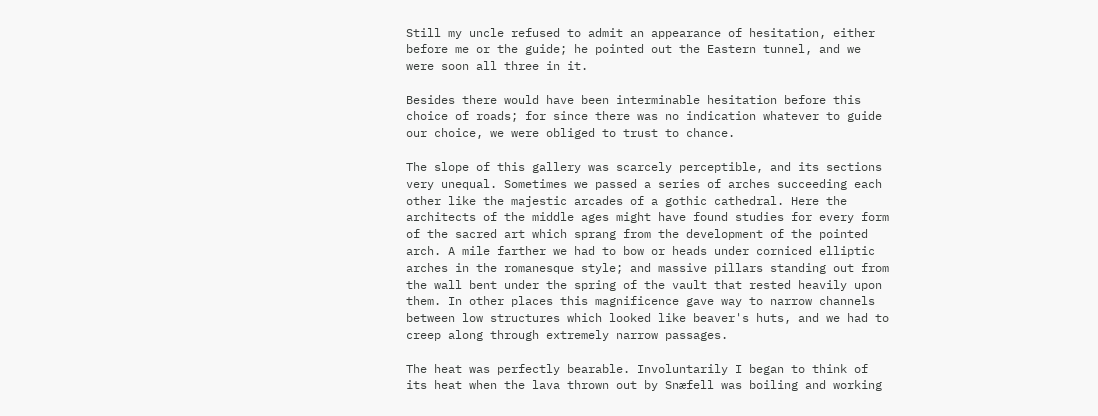Still my uncle refused to admit an appearance of hesitation, either
before me or the guide; he pointed out the Eastern tunnel, and we
were soon all three in it.

Besides there would have been interminable hesitation before this
choice of roads; for since there was no indication whatever to guide
our choice, we were obliged to trust to chance.

The slope of this gallery was scarcely perceptible, and its sections
very unequal. Sometimes we passed a series of arches succeeding each
other like the majestic arcades of a gothic cathedral. Here the
architects of the middle ages might have found studies for every form
of the sacred art which sprang from the development of the pointed
arch. A mile farther we had to bow or heads under corniced elliptic
arches in the romanesque style; and massive pillars standing out from
the wall bent under the spring of the vault that rested heavily upon
them. In other places this magnificence gave way to narrow channels
between low structures which looked like beaver's huts, and we had to
creep along through extremely narrow passages.

The heat was perfectly bearable. Involuntarily I began to think of
its heat when the lava thrown out by Snæfell was boiling and working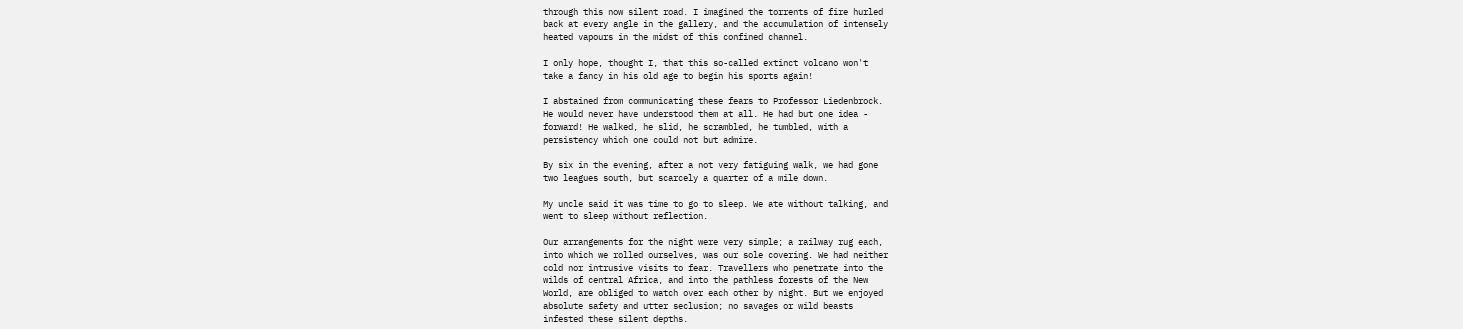through this now silent road. I imagined the torrents of fire hurled
back at every angle in the gallery, and the accumulation of intensely
heated vapours in the midst of this confined channel.

I only hope, thought I, that this so-called extinct volcano won't
take a fancy in his old age to begin his sports again!

I abstained from communicating these fears to Professor Liedenbrock.
He would never have understood them at all. He had but one idea -
forward! He walked, he slid, he scrambled, he tumbled, with a
persistency which one could not but admire.

By six in the evening, after a not very fatiguing walk, we had gone
two leagues south, but scarcely a quarter of a mile down.

My uncle said it was time to go to sleep. We ate without talking, and
went to sleep without reflection.

Our arrangements for the night were very simple; a railway rug each,
into which we rolled ourselves, was our sole covering. We had neither
cold nor intrusive visits to fear. Travellers who penetrate into the
wilds of central Africa, and into the pathless forests of the New
World, are obliged to watch over each other by night. But we enjoyed
absolute safety and utter seclusion; no savages or wild beasts
infested these silent depths.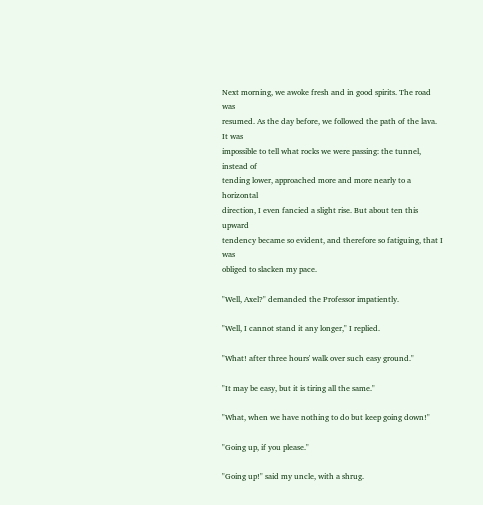Next morning, we awoke fresh and in good spirits. The road was
resumed. As the day before, we followed the path of the lava. It was
impossible to tell what rocks we were passing: the tunnel, instead of
tending lower, approached more and more nearly to a horizontal
direction, I even fancied a slight rise. But about ten this upward
tendency became so evident, and therefore so fatiguing, that I was
obliged to slacken my pace.

"Well, Axel?" demanded the Professor impatiently.

"Well, I cannot stand it any longer," I replied.

"What! after three hours' walk over such easy ground."

"It may be easy, but it is tiring all the same."

"What, when we have nothing to do but keep going down!"

"Going up, if you please."

"Going up!" said my uncle, with a shrug.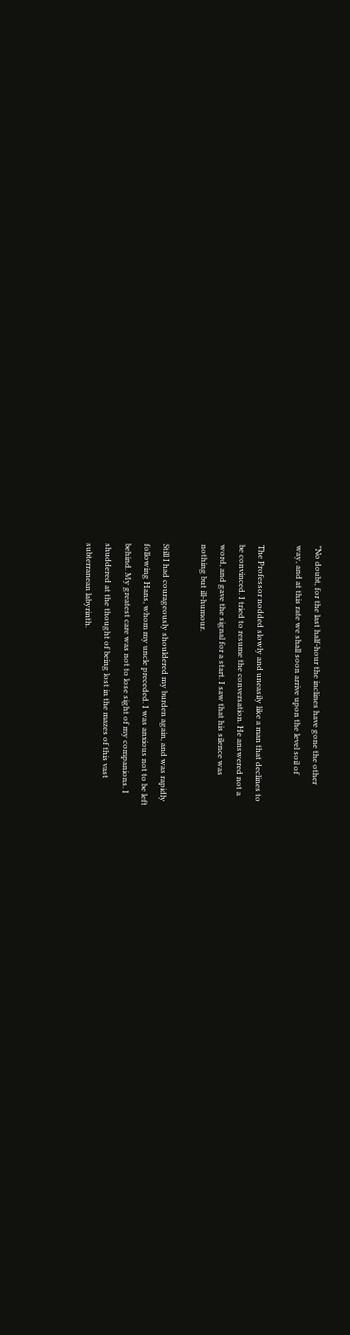"No doubt, for the last half-hour the inclines have gone the other
way, and at this rate we shall soon arrive upon the level soil of

The Professor nodded slowly and uneasily like a man that declines to
be convinced. I tried to resume the conversation. He answered not a
word, and gave the signal for a start. I saw that his silence was
nothing but ill-humour.

Still I had courageously shouldered my burden again, and was rapidly
following Hans, whom my uncle preceded. I was anxious not to be left
behind. My greatest care was not to lose sight of my companions. I
shuddered at the thought of being lost in the mazes of this vast
subterranean labyrinth.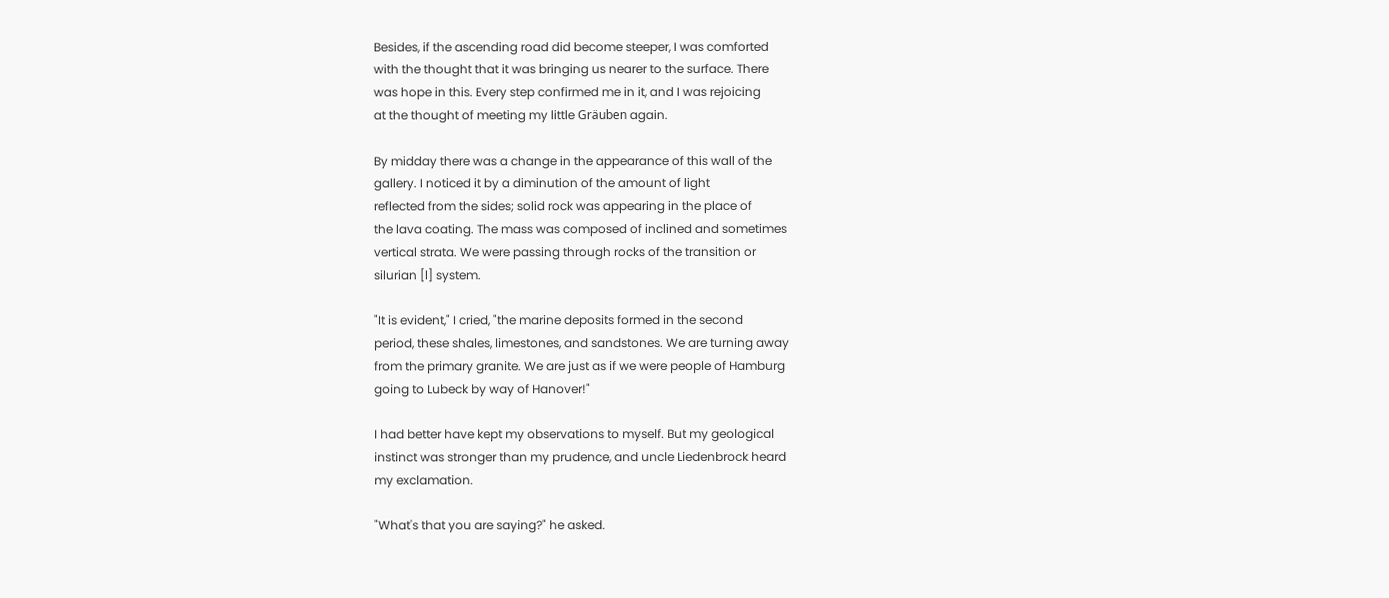Besides, if the ascending road did become steeper, I was comforted
with the thought that it was bringing us nearer to the surface. There
was hope in this. Every step confirmed me in it, and I was rejoicing
at the thought of meeting my little Gräuben again.

By midday there was a change in the appearance of this wall of the
gallery. I noticed it by a diminution of the amount of light
reflected from the sides; solid rock was appearing in the place of
the lava coating. The mass was composed of inclined and sometimes
vertical strata. We were passing through rocks of the transition or
silurian [l] system.

"It is evident," I cried, "the marine deposits formed in the second
period, these shales, limestones, and sandstones. We are turning away
from the primary granite. We are just as if we were people of Hamburg
going to Lubeck by way of Hanover!"

I had better have kept my observations to myself. But my geological
instinct was stronger than my prudence, and uncle Liedenbrock heard
my exclamation.

"What's that you are saying?" he asked.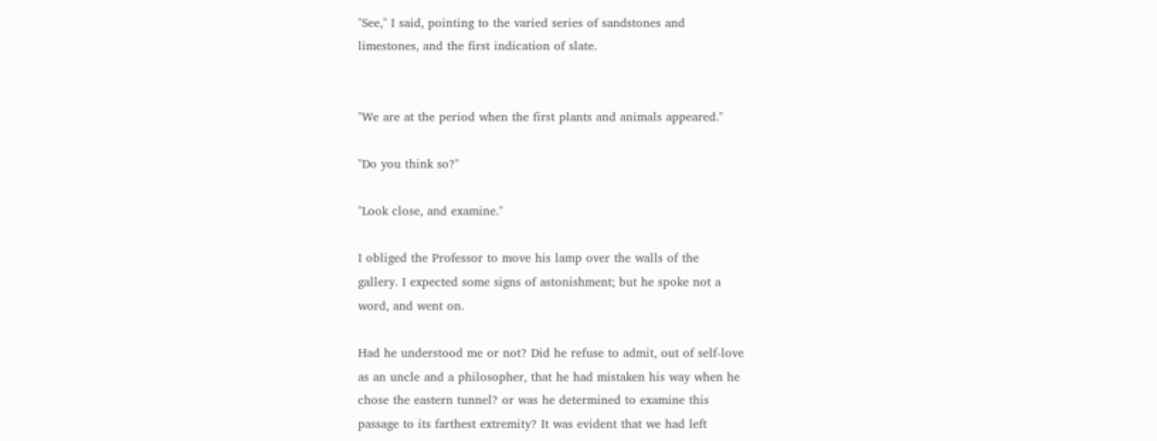"See," I said, pointing to the varied series of sandstones and
limestones, and the first indication of slate.


"We are at the period when the first plants and animals appeared."

"Do you think so?"

"Look close, and examine."

I obliged the Professor to move his lamp over the walls of the
gallery. I expected some signs of astonishment; but he spoke not a
word, and went on.

Had he understood me or not? Did he refuse to admit, out of self-love
as an uncle and a philosopher, that he had mistaken his way when he
chose the eastern tunnel? or was he determined to examine this
passage to its farthest extremity? It was evident that we had left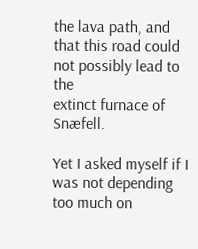the lava path, and that this road could not possibly lead to the
extinct furnace of Snæfell.

Yet I asked myself if I was not depending too much on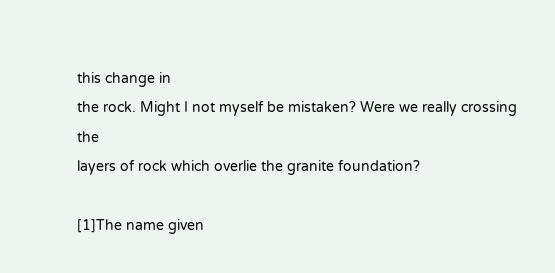this change in
the rock. Might I not myself be mistaken? Were we really crossing the
layers of rock which overlie the granite foundation?

[1]The name given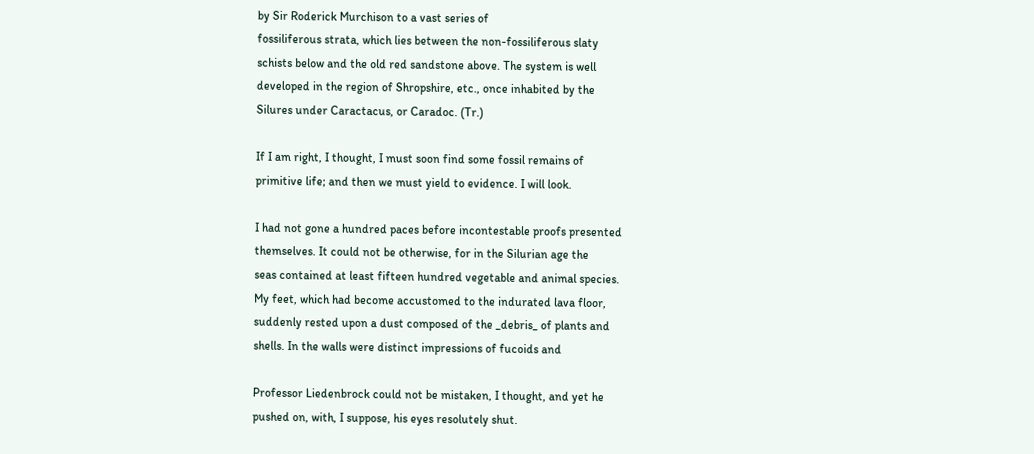by Sir Roderick Murchison to a vast series of
fossiliferous strata, which lies between the non-fossiliferous slaty
schists below and the old red sandstone above. The system is well
developed in the region of Shropshire, etc., once inhabited by the
Silures under Caractacus, or Caradoc. (Tr.)

If I am right, I thought, I must soon find some fossil remains of
primitive life; and then we must yield to evidence. I will look.

I had not gone a hundred paces before incontestable proofs presented
themselves. It could not be otherwise, for in the Silurian age the
seas contained at least fifteen hundred vegetable and animal species.
My feet, which had become accustomed to the indurated lava floor,
suddenly rested upon a dust composed of the _debris_ of plants and
shells. In the walls were distinct impressions of fucoids and

Professor Liedenbrock could not be mistaken, I thought, and yet he
pushed on, with, I suppose, his eyes resolutely shut.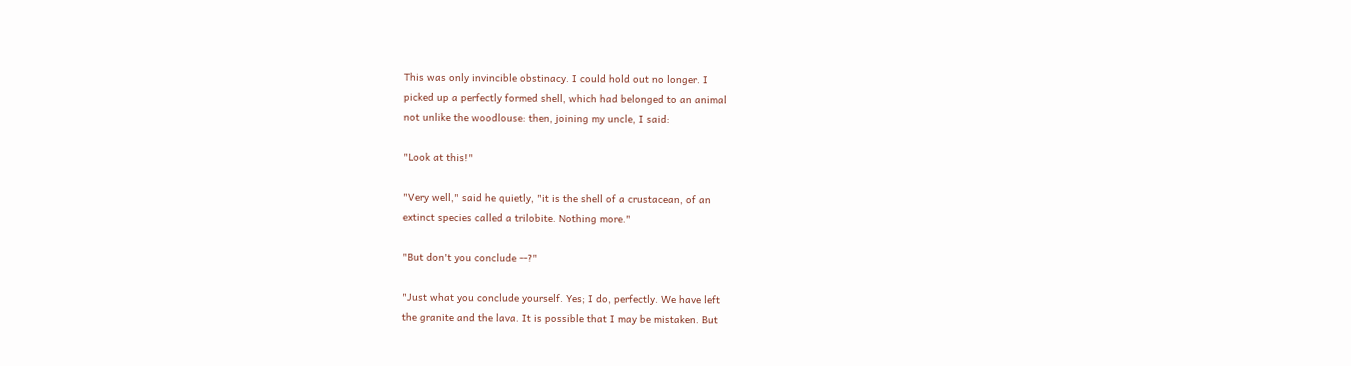This was only invincible obstinacy. I could hold out no longer. I
picked up a perfectly formed shell, which had belonged to an animal
not unlike the woodlouse: then, joining my uncle, I said:

"Look at this!"

"Very well," said he quietly, "it is the shell of a crustacean, of an
extinct species called a trilobite. Nothing more."

"But don't you conclude --?"

"Just what you conclude yourself. Yes; I do, perfectly. We have left
the granite and the lava. It is possible that I may be mistaken. But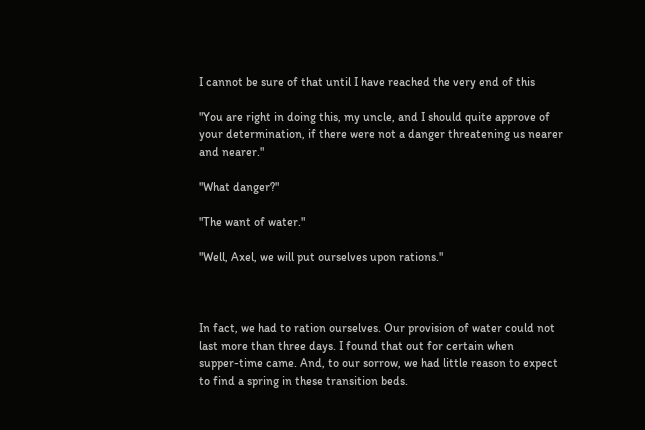I cannot be sure of that until I have reached the very end of this

"You are right in doing this, my uncle, and I should quite approve of
your determination, if there were not a danger threatening us nearer
and nearer."

"What danger?"

"The want of water."

"Well, Axel, we will put ourselves upon rations."



In fact, we had to ration ourselves. Our provision of water could not
last more than three days. I found that out for certain when
supper-time came. And, to our sorrow, we had little reason to expect
to find a spring in these transition beds.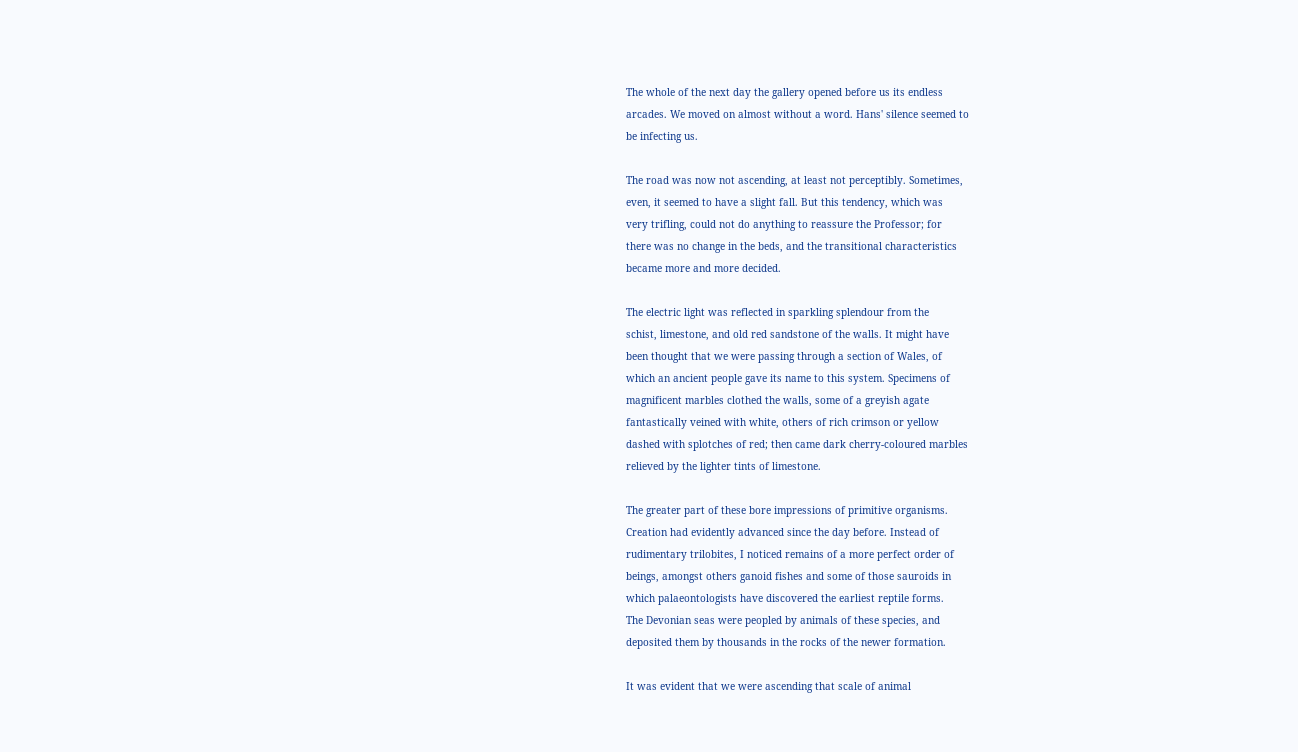The whole of the next day the gallery opened before us its endless
arcades. We moved on almost without a word. Hans' silence seemed to
be infecting us.

The road was now not ascending, at least not perceptibly. Sometimes,
even, it seemed to have a slight fall. But this tendency, which was
very trifling, could not do anything to reassure the Professor; for
there was no change in the beds, and the transitional characteristics
became more and more decided.

The electric light was reflected in sparkling splendour from the
schist, limestone, and old red sandstone of the walls. It might have
been thought that we were passing through a section of Wales, of
which an ancient people gave its name to this system. Specimens of
magnificent marbles clothed the walls, some of a greyish agate
fantastically veined with white, others of rich crimson or yellow
dashed with splotches of red; then came dark cherry-coloured marbles
relieved by the lighter tints of limestone.

The greater part of these bore impressions of primitive organisms.
Creation had evidently advanced since the day before. Instead of
rudimentary trilobites, I noticed remains of a more perfect order of
beings, amongst others ganoid fishes and some of those sauroids in
which palaeontologists have discovered the earliest reptile forms.
The Devonian seas were peopled by animals of these species, and
deposited them by thousands in the rocks of the newer formation.

It was evident that we were ascending that scale of animal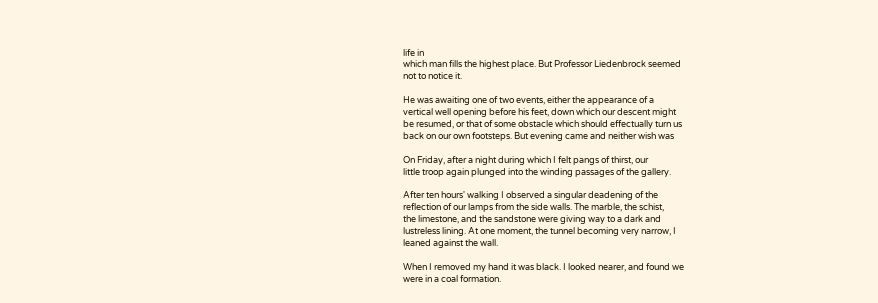life in
which man fills the highest place. But Professor Liedenbrock seemed
not to notice it.

He was awaiting one of two events, either the appearance of a
vertical well opening before his feet, down which our descent might
be resumed, or that of some obstacle which should effectually turn us
back on our own footsteps. But evening came and neither wish was

On Friday, after a night during which I felt pangs of thirst, our
little troop again plunged into the winding passages of the gallery.

After ten hours' walking I observed a singular deadening of the
reflection of our lamps from the side walls. The marble, the schist,
the limestone, and the sandstone were giving way to a dark and
lustreless lining. At one moment, the tunnel becoming very narrow, I
leaned against the wall.

When I removed my hand it was black. I looked nearer, and found we
were in a coal formation.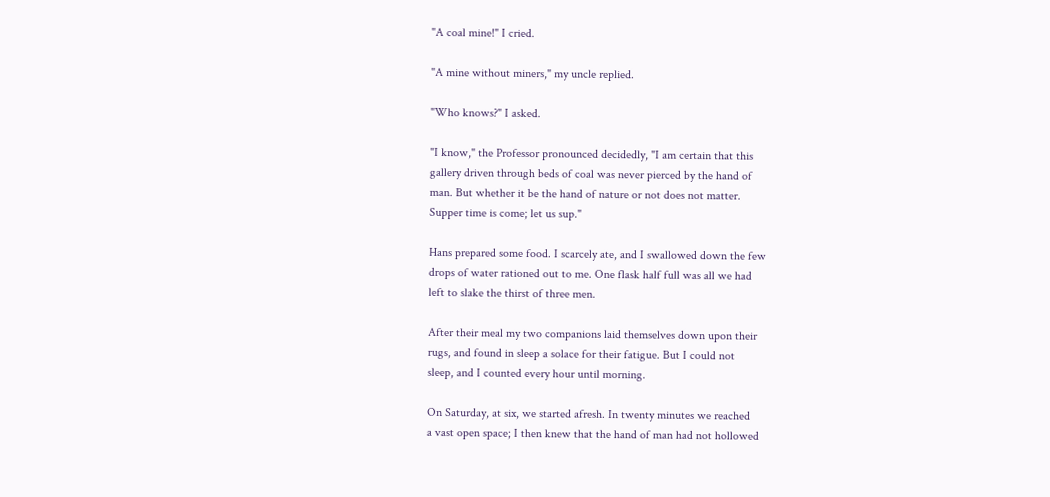"A coal mine!" I cried.

"A mine without miners," my uncle replied.

"Who knows?" I asked.

"I know," the Professor pronounced decidedly, "I am certain that this
gallery driven through beds of coal was never pierced by the hand of
man. But whether it be the hand of nature or not does not matter.
Supper time is come; let us sup."

Hans prepared some food. I scarcely ate, and I swallowed down the few
drops of water rationed out to me. One flask half full was all we had
left to slake the thirst of three men.

After their meal my two companions laid themselves down upon their
rugs, and found in sleep a solace for their fatigue. But I could not
sleep, and I counted every hour until morning.

On Saturday, at six, we started afresh. In twenty minutes we reached
a vast open space; I then knew that the hand of man had not hollowed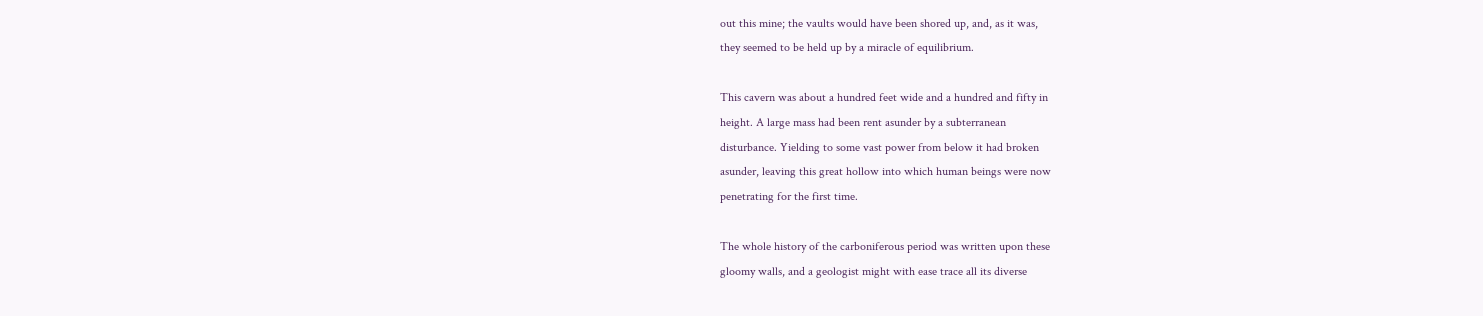out this mine; the vaults would have been shored up, and, as it was,
they seemed to be held up by a miracle of equilibrium.

This cavern was about a hundred feet wide and a hundred and fifty in
height. A large mass had been rent asunder by a subterranean
disturbance. Yielding to some vast power from below it had broken
asunder, leaving this great hollow into which human beings were now
penetrating for the first time.

The whole history of the carboniferous period was written upon these
gloomy walls, and a geologist might with ease trace all its diverse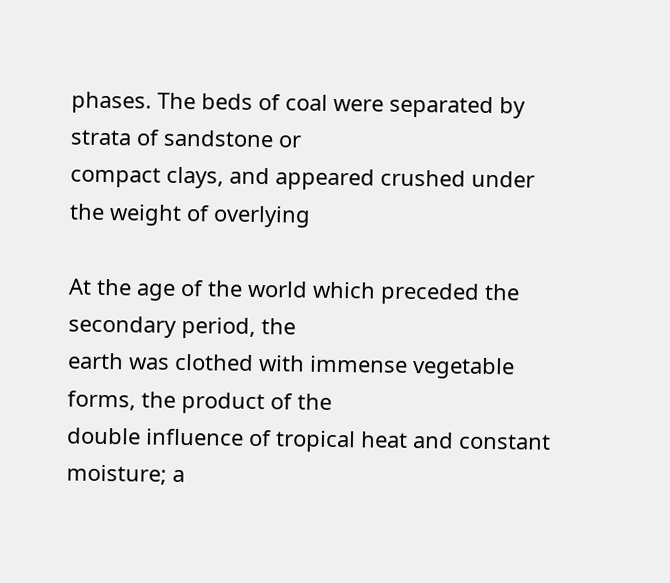phases. The beds of coal were separated by strata of sandstone or
compact clays, and appeared crushed under the weight of overlying

At the age of the world which preceded the secondary period, the
earth was clothed with immense vegetable forms, the product of the
double influence of tropical heat and constant moisture; a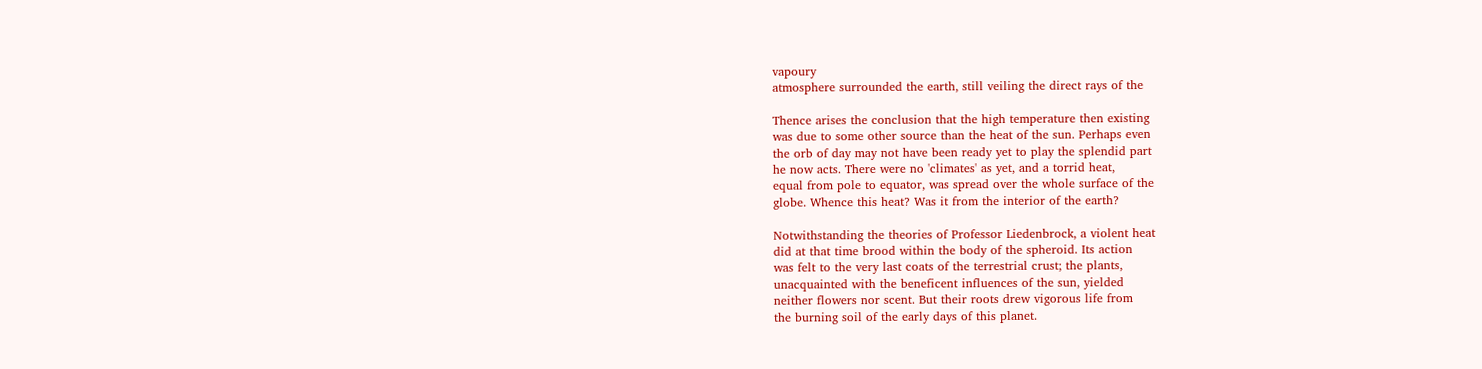vapoury
atmosphere surrounded the earth, still veiling the direct rays of the

Thence arises the conclusion that the high temperature then existing
was due to some other source than the heat of the sun. Perhaps even
the orb of day may not have been ready yet to play the splendid part
he now acts. There were no 'climates' as yet, and a torrid heat,
equal from pole to equator, was spread over the whole surface of the
globe. Whence this heat? Was it from the interior of the earth?

Notwithstanding the theories of Professor Liedenbrock, a violent heat
did at that time brood within the body of the spheroid. Its action
was felt to the very last coats of the terrestrial crust; the plants,
unacquainted with the beneficent influences of the sun, yielded
neither flowers nor scent. But their roots drew vigorous life from
the burning soil of the early days of this planet.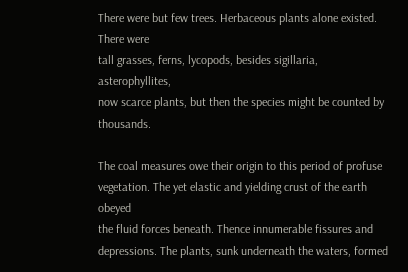There were but few trees. Herbaceous plants alone existed. There were
tall grasses, ferns, lycopods, besides sigillaria, asterophyllites,
now scarce plants, but then the species might be counted by thousands.

The coal measures owe their origin to this period of profuse
vegetation. The yet elastic and yielding crust of the earth obeyed
the fluid forces beneath. Thence innumerable fissures and
depressions. The plants, sunk underneath the waters, formed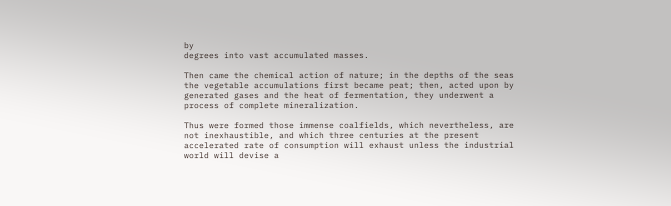by
degrees into vast accumulated masses.

Then came the chemical action of nature; in the depths of the seas
the vegetable accumulations first became peat; then, acted upon by
generated gases and the heat of fermentation, they underwent a
process of complete mineralization.

Thus were formed those immense coalfields, which nevertheless, are
not inexhaustible, and which three centuries at the present
accelerated rate of consumption will exhaust unless the industrial
world will devise a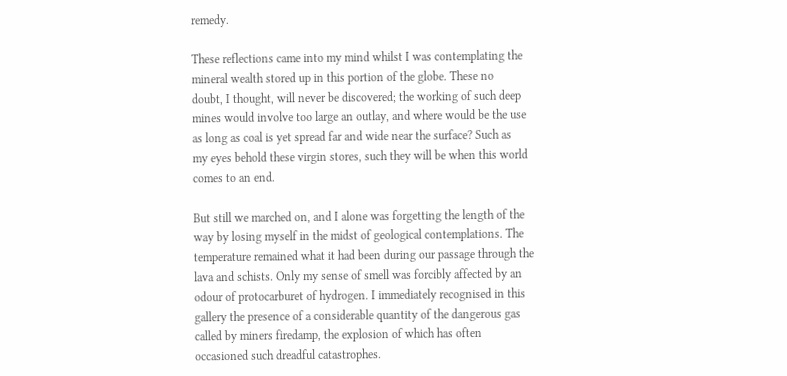remedy.

These reflections came into my mind whilst I was contemplating the
mineral wealth stored up in this portion of the globe. These no
doubt, I thought, will never be discovered; the working of such deep
mines would involve too large an outlay, and where would be the use
as long as coal is yet spread far and wide near the surface? Such as
my eyes behold these virgin stores, such they will be when this world
comes to an end.

But still we marched on, and I alone was forgetting the length of the
way by losing myself in the midst of geological contemplations. The
temperature remained what it had been during our passage through the
lava and schists. Only my sense of smell was forcibly affected by an
odour of protocarburet of hydrogen. I immediately recognised in this
gallery the presence of a considerable quantity of the dangerous gas
called by miners firedamp, the explosion of which has often
occasioned such dreadful catastrophes.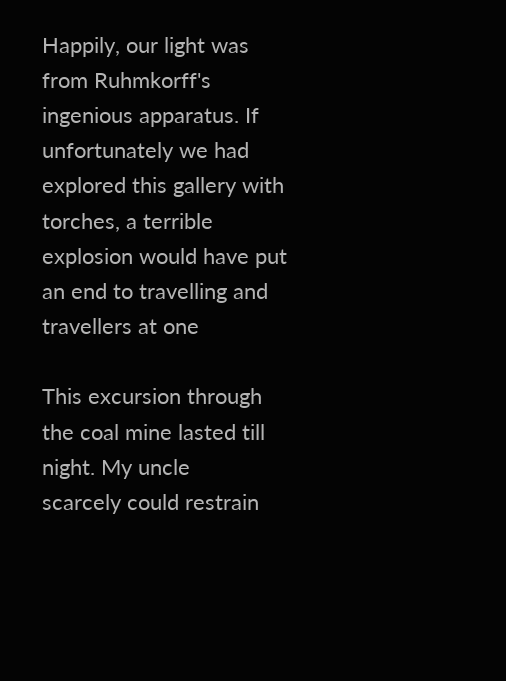Happily, our light was from Ruhmkorff's ingenious apparatus. If
unfortunately we had explored this gallery with torches, a terrible
explosion would have put an end to travelling and travellers at one

This excursion through the coal mine lasted till night. My uncle
scarcely could restrain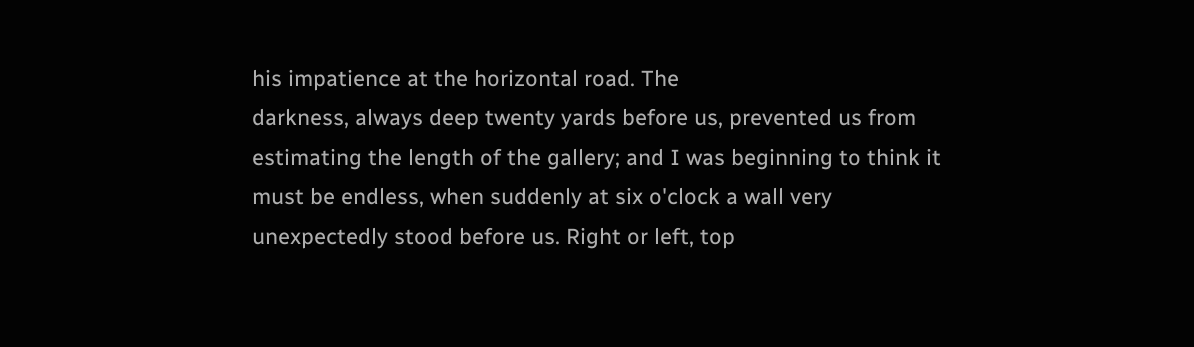his impatience at the horizontal road. The
darkness, always deep twenty yards before us, prevented us from
estimating the length of the gallery; and I was beginning to think it
must be endless, when suddenly at six o'clock a wall very
unexpectedly stood before us. Right or left, top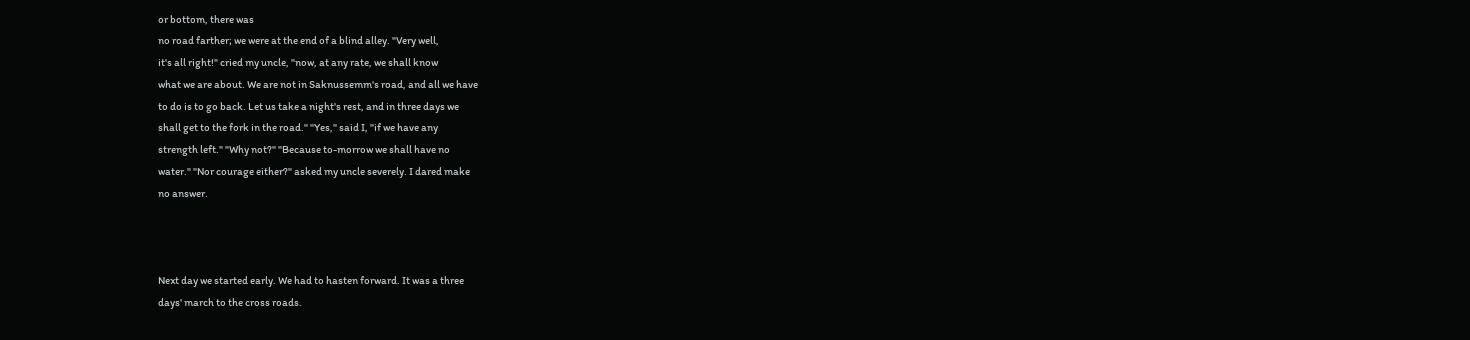or bottom, there was
no road farther; we were at the end of a blind alley. "Very well,
it's all right!" cried my uncle, "now, at any rate, we shall know
what we are about. We are not in Saknussemm's road, and all we have
to do is to go back. Let us take a night's rest, and in three days we
shall get to the fork in the road." "Yes," said I, "if we have any
strength left." "Why not?" "Because to-morrow we shall have no
water." "Nor courage either?" asked my uncle severely. I dared make
no answer.



Next day we started early. We had to hasten forward. It was a three
days' march to the cross roads.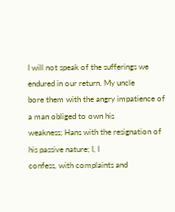I will not speak of the sufferings we endured in our return. My uncle
bore them with the angry impatience of a man obliged to own his
weakness; Hans with the resignation of his passive nature; I, I
confess, with complaints and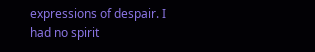expressions of despair. I had no spirit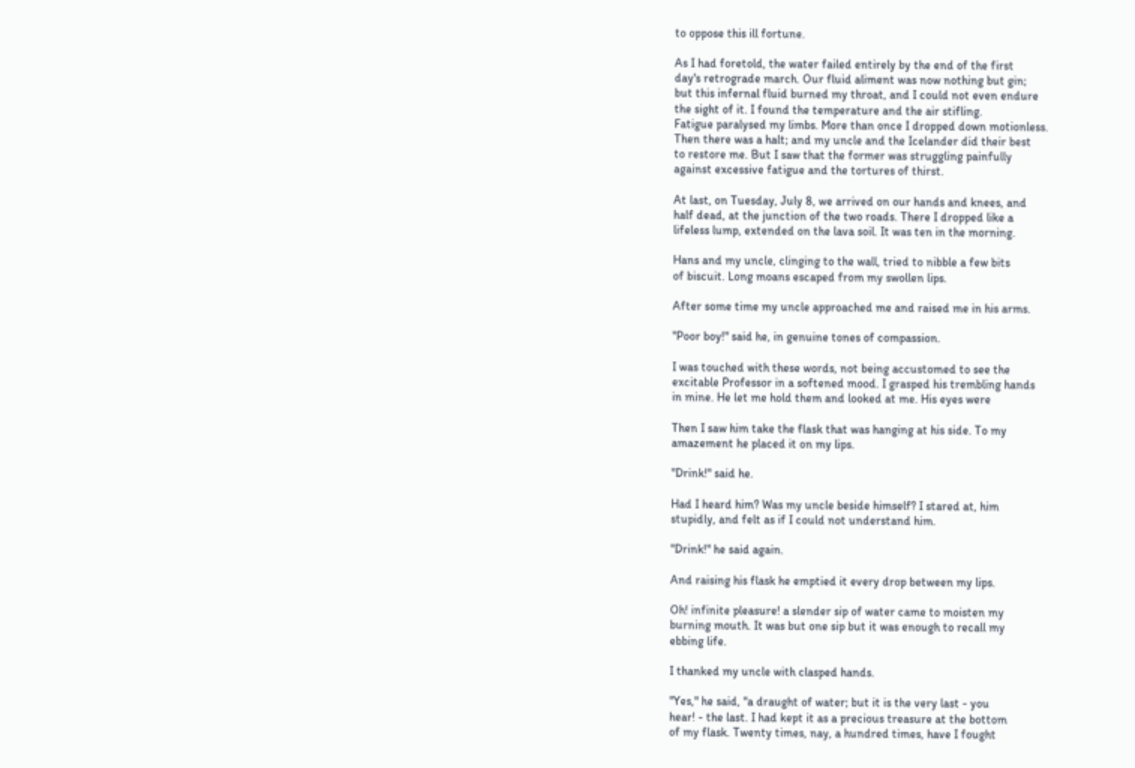to oppose this ill fortune.

As I had foretold, the water failed entirely by the end of the first
day's retrograde march. Our fluid aliment was now nothing but gin;
but this infernal fluid burned my throat, and I could not even endure
the sight of it. I found the temperature and the air stifling.
Fatigue paralysed my limbs. More than once I dropped down motionless.
Then there was a halt; and my uncle and the Icelander did their best
to restore me. But I saw that the former was struggling painfully
against excessive fatigue and the tortures of thirst.

At last, on Tuesday, July 8, we arrived on our hands and knees, and
half dead, at the junction of the two roads. There I dropped like a
lifeless lump, extended on the lava soil. It was ten in the morning.

Hans and my uncle, clinging to the wall, tried to nibble a few bits
of biscuit. Long moans escaped from my swollen lips.

After some time my uncle approached me and raised me in his arms.

"Poor boy!" said he, in genuine tones of compassion.

I was touched with these words, not being accustomed to see the
excitable Professor in a softened mood. I grasped his trembling hands
in mine. He let me hold them and looked at me. His eyes were

Then I saw him take the flask that was hanging at his side. To my
amazement he placed it on my lips.

"Drink!" said he.

Had I heard him? Was my uncle beside himself? I stared at, him
stupidly, and felt as if I could not understand him.

"Drink!" he said again.

And raising his flask he emptied it every drop between my lips.

Oh! infinite pleasure! a slender sip of water came to moisten my
burning mouth. It was but one sip but it was enough to recall my
ebbing life.

I thanked my uncle with clasped hands.

"Yes," he said, "a draught of water; but it is the very last - you
hear! - the last. I had kept it as a precious treasure at the bottom
of my flask. Twenty times, nay, a hundred times, have I fought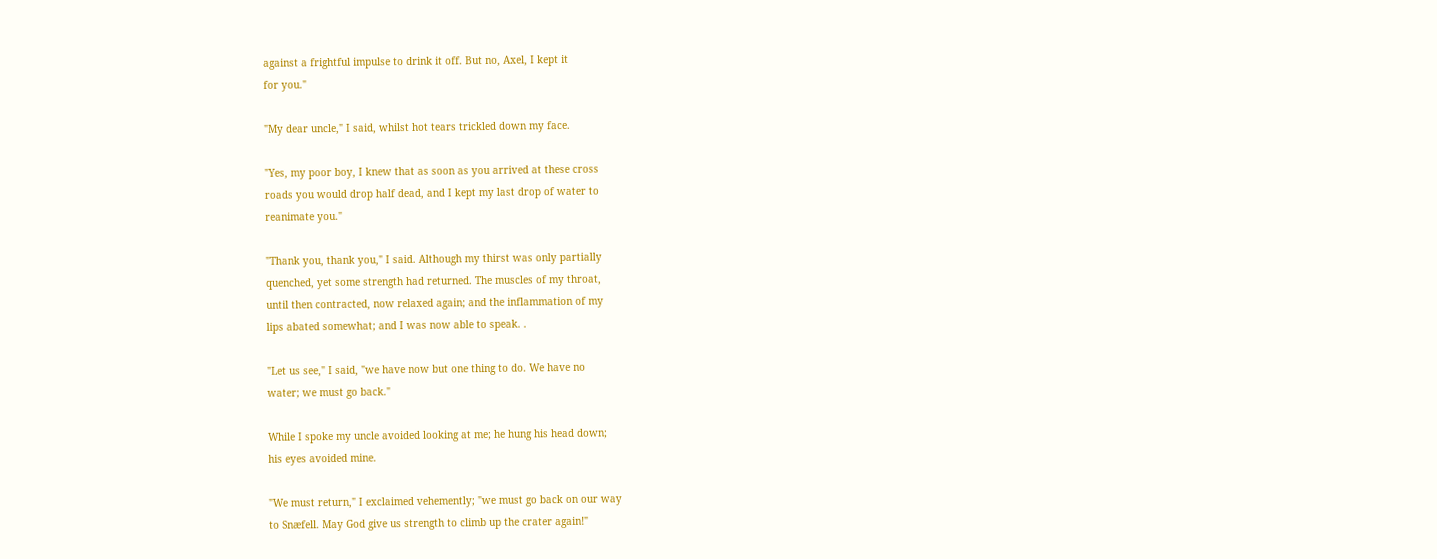against a frightful impulse to drink it off. But no, Axel, I kept it
for you."

"My dear uncle," I said, whilst hot tears trickled down my face.

"Yes, my poor boy, I knew that as soon as you arrived at these cross
roads you would drop half dead, and I kept my last drop of water to
reanimate you."

"Thank you, thank you," I said. Although my thirst was only partially
quenched, yet some strength had returned. The muscles of my throat,
until then contracted, now relaxed again; and the inflammation of my
lips abated somewhat; and I was now able to speak. .

"Let us see," I said, "we have now but one thing to do. We have no
water; we must go back."

While I spoke my uncle avoided looking at me; he hung his head down;
his eyes avoided mine.

"We must return," I exclaimed vehemently; "we must go back on our way
to Snæfell. May God give us strength to climb up the crater again!"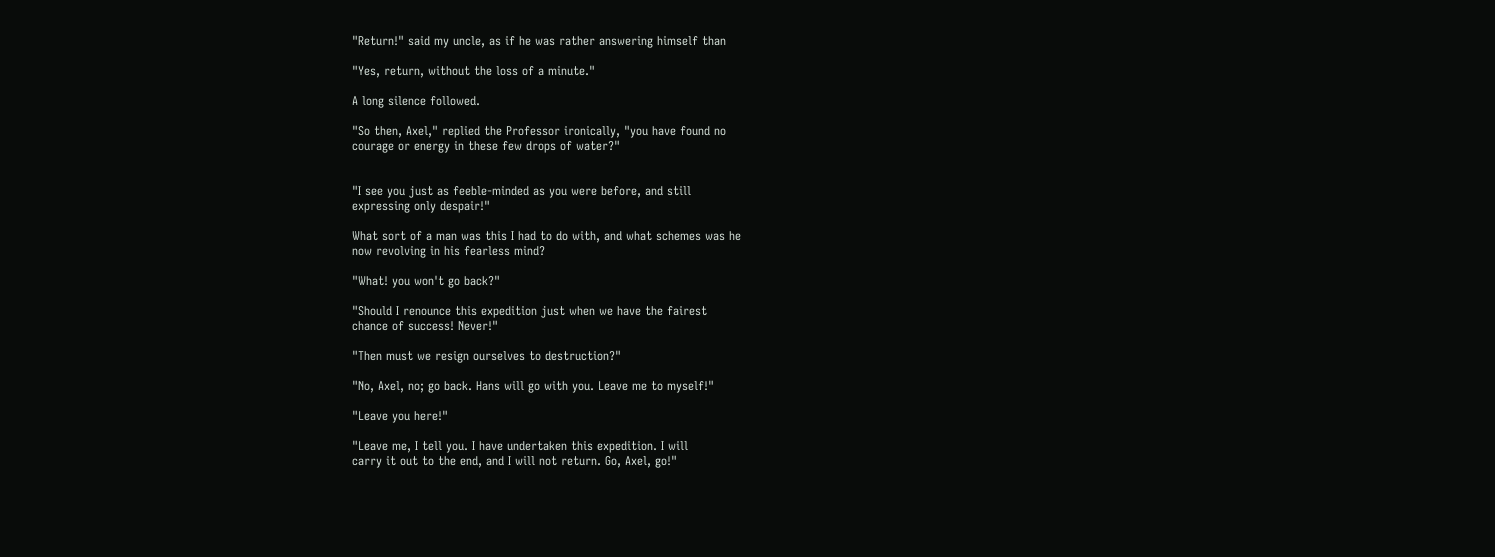"Return!" said my uncle, as if he was rather answering himself than

"Yes, return, without the loss of a minute."

A long silence followed.

"So then, Axel," replied the Professor ironically, "you have found no
courage or energy in these few drops of water?"


"I see you just as feeble-minded as you were before, and still
expressing only despair!"

What sort of a man was this I had to do with, and what schemes was he
now revolving in his fearless mind?

"What! you won't go back?"

"Should I renounce this expedition just when we have the fairest
chance of success! Never!"

"Then must we resign ourselves to destruction?"

"No, Axel, no; go back. Hans will go with you. Leave me to myself!"

"Leave you here!"

"Leave me, I tell you. I have undertaken this expedition. I will
carry it out to the end, and I will not return. Go, Axel, go!"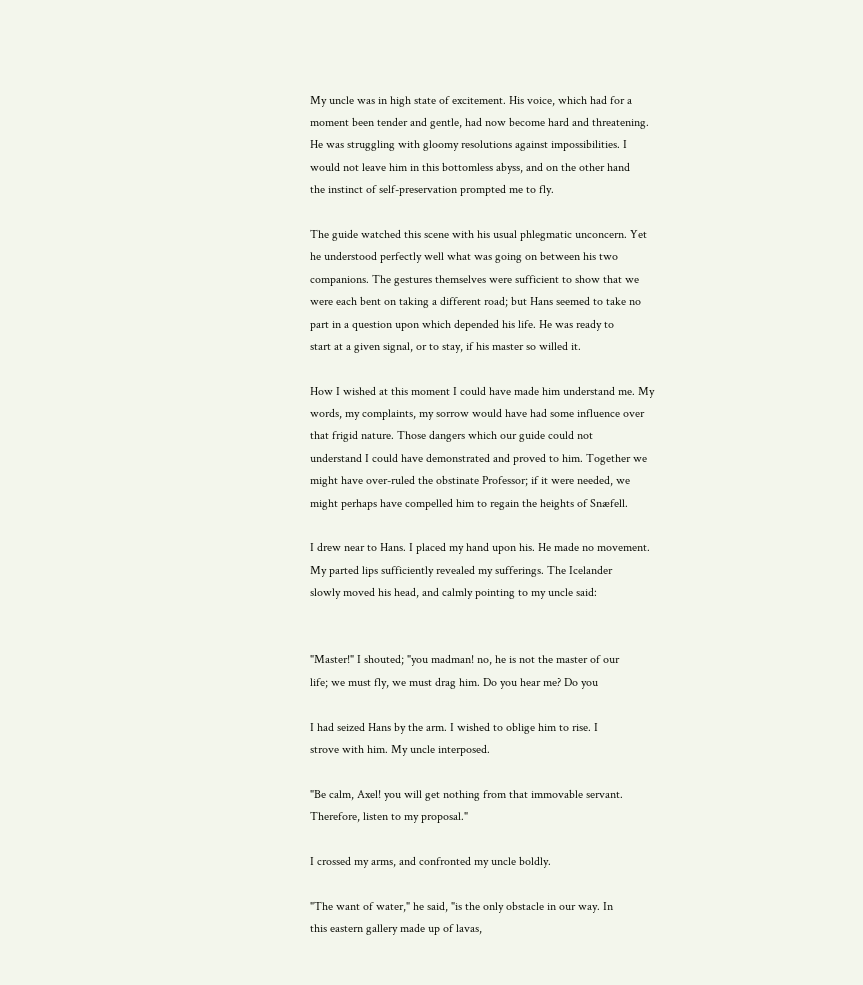My uncle was in high state of excitement. His voice, which had for a
moment been tender and gentle, had now become hard and threatening.
He was struggling with gloomy resolutions against impossibilities. I
would not leave him in this bottomless abyss, and on the other hand
the instinct of self-preservation prompted me to fly.

The guide watched this scene with his usual phlegmatic unconcern. Yet
he understood perfectly well what was going on between his two
companions. The gestures themselves were sufficient to show that we
were each bent on taking a different road; but Hans seemed to take no
part in a question upon which depended his life. He was ready to
start at a given signal, or to stay, if his master so willed it.

How I wished at this moment I could have made him understand me. My
words, my complaints, my sorrow would have had some influence over
that frigid nature. Those dangers which our guide could not
understand I could have demonstrated and proved to him. Together we
might have over-ruled the obstinate Professor; if it were needed, we
might perhaps have compelled him to regain the heights of Snæfell.

I drew near to Hans. I placed my hand upon his. He made no movement.
My parted lips sufficiently revealed my sufferings. The Icelander
slowly moved his head, and calmly pointing to my uncle said:


"Master!" I shouted; "you madman! no, he is not the master of our
life; we must fly, we must drag him. Do you hear me? Do you

I had seized Hans by the arm. I wished to oblige him to rise. I
strove with him. My uncle interposed.

"Be calm, Axel! you will get nothing from that immovable servant.
Therefore, listen to my proposal."

I crossed my arms, and confronted my uncle boldly.

"The want of water," he said, "is the only obstacle in our way. In
this eastern gallery made up of lavas,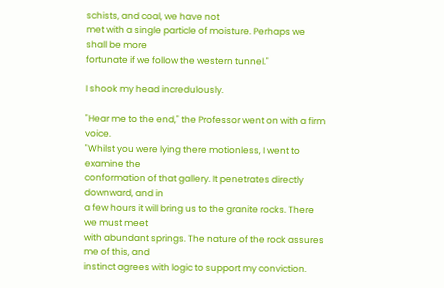schists, and coal, we have not
met with a single particle of moisture. Perhaps we shall be more
fortunate if we follow the western tunnel."

I shook my head incredulously.

"Hear me to the end," the Professor went on with a firm voice.
"Whilst you were lying there motionless, I went to examine the
conformation of that gallery. It penetrates directly downward, and in
a few hours it will bring us to the granite rocks. There we must meet
with abundant springs. The nature of the rock assures me of this, and
instinct agrees with logic to support my conviction.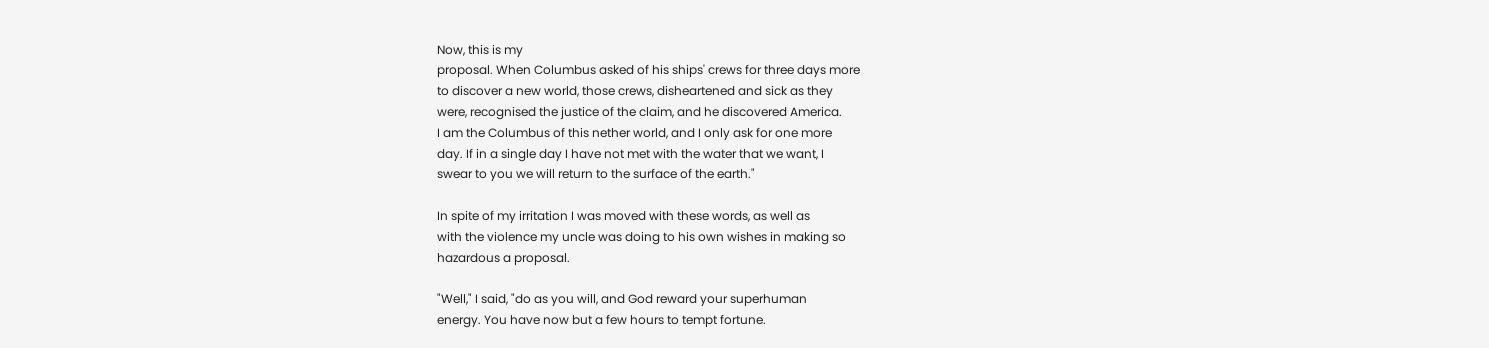Now, this is my
proposal. When Columbus asked of his ships' crews for three days more
to discover a new world, those crews, disheartened and sick as they
were, recognised the justice of the claim, and he discovered America.
I am the Columbus of this nether world, and I only ask for one more
day. If in a single day I have not met with the water that we want, I
swear to you we will return to the surface of the earth."

In spite of my irritation I was moved with these words, as well as
with the violence my uncle was doing to his own wishes in making so
hazardous a proposal.

"Well," I said, "do as you will, and God reward your superhuman
energy. You have now but a few hours to tempt fortune.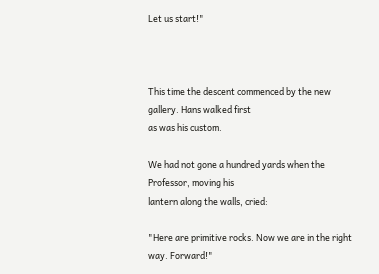Let us start!"



This time the descent commenced by the new gallery. Hans walked first
as was his custom.

We had not gone a hundred yards when the Professor, moving his
lantern along the walls, cried:

"Here are primitive rocks. Now we are in the right way. Forward!"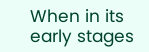When in its early stages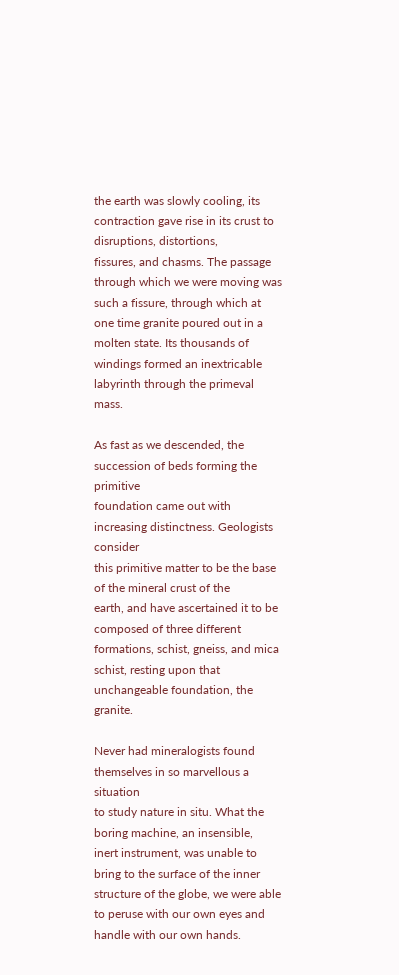the earth was slowly cooling, its
contraction gave rise in its crust to disruptions, distortions,
fissures, and chasms. The passage through which we were moving was
such a fissure, through which at one time granite poured out in a
molten state. Its thousands of windings formed an inextricable
labyrinth through the primeval mass.

As fast as we descended, the succession of beds forming the primitive
foundation came out with increasing distinctness. Geologists consider
this primitive matter to be the base of the mineral crust of the
earth, and have ascertained it to be composed of three different
formations, schist, gneiss, and mica schist, resting upon that
unchangeable foundation, the granite.

Never had mineralogists found themselves in so marvellous a situation
to study nature in situ. What the boring machine, an insensible,
inert instrument, was unable to bring to the surface of the inner
structure of the globe, we were able to peruse with our own eyes and
handle with our own hands.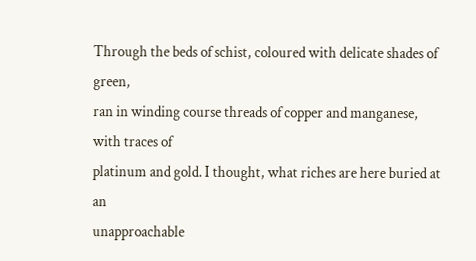Through the beds of schist, coloured with delicate shades of green,
ran in winding course threads of copper and manganese, with traces of
platinum and gold. I thought, what riches are here buried at an
unapproachable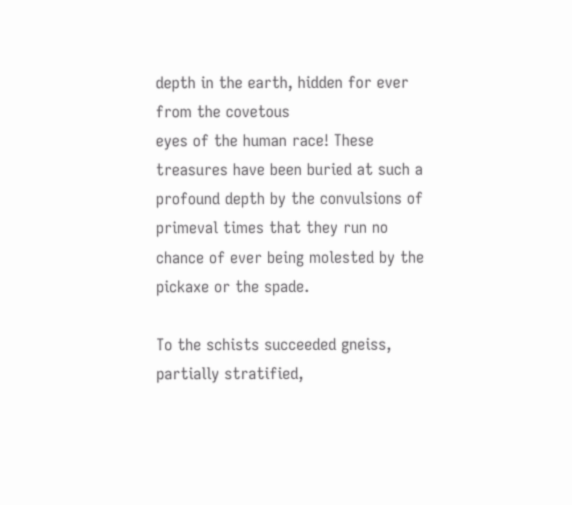depth in the earth, hidden for ever from the covetous
eyes of the human race! These treasures have been buried at such a
profound depth by the convulsions of primeval times that they run no
chance of ever being molested by the pickaxe or the spade.

To the schists succeeded gneiss, partially stratified,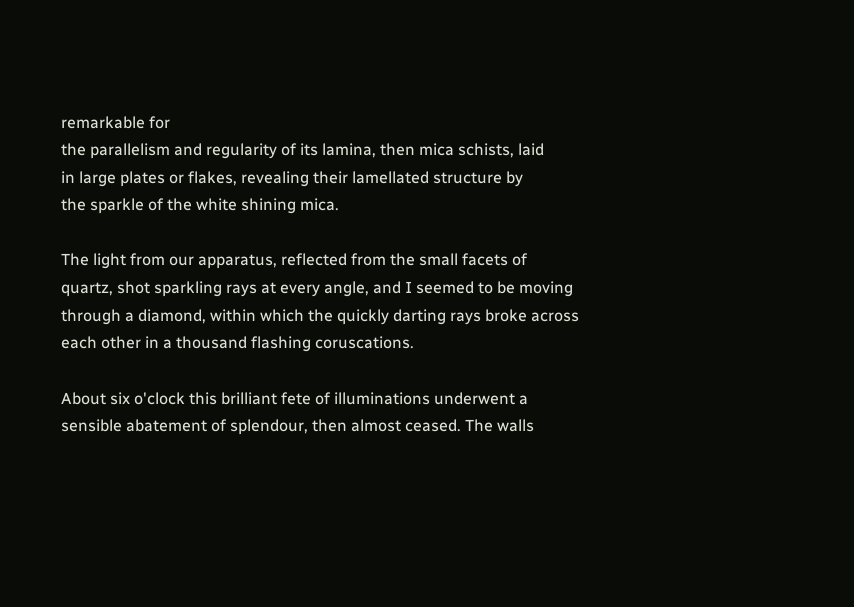remarkable for
the parallelism and regularity of its lamina, then mica schists, laid
in large plates or flakes, revealing their lamellated structure by
the sparkle of the white shining mica.

The light from our apparatus, reflected from the small facets of
quartz, shot sparkling rays at every angle, and I seemed to be moving
through a diamond, within which the quickly darting rays broke across
each other in a thousand flashing coruscations.

About six o'clock this brilliant fete of illuminations underwent a
sensible abatement of splendour, then almost ceased. The walls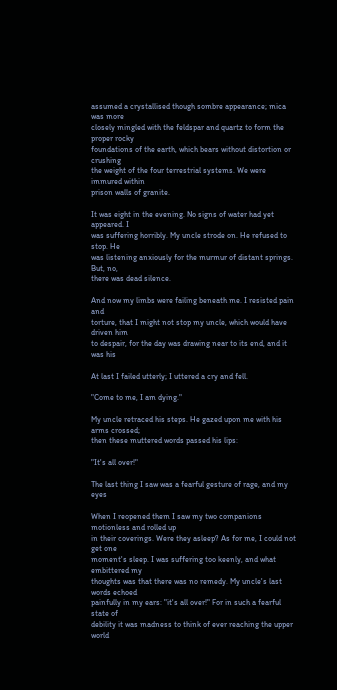assumed a crystallised though sombre appearance; mica was more
closely mingled with the feldspar and quartz to form the proper rocky
foundations of the earth, which bears without distortion or crushing
the weight of the four terrestrial systems. We were immured within
prison walls of granite.

It was eight in the evening. No signs of water had yet appeared. I
was suffering horribly. My uncle strode on. He refused to stop. He
was listening anxiously for the murmur of distant springs. But, no,
there was dead silence.

And now my limbs were failing beneath me. I resisted pain and
torture, that I might not stop my uncle, which would have driven him
to despair, for the day was drawing near to its end, and it was his

At last I failed utterly; I uttered a cry and fell.

"Come to me, I am dying."

My uncle retraced his steps. He gazed upon me with his arms crossed;
then these muttered words passed his lips:

"It's all over!"

The last thing I saw was a fearful gesture of rage, and my eyes

When I reopened them I saw my two companions motionless and rolled up
in their coverings. Were they asleep? As for me, I could not get one
moment's sleep. I was suffering too keenly, and what embittered my
thoughts was that there was no remedy. My uncle's last words echoed
painfully in my ears: "it's all over!" For in such a fearful state of
debility it was madness to think of ever reaching the upper world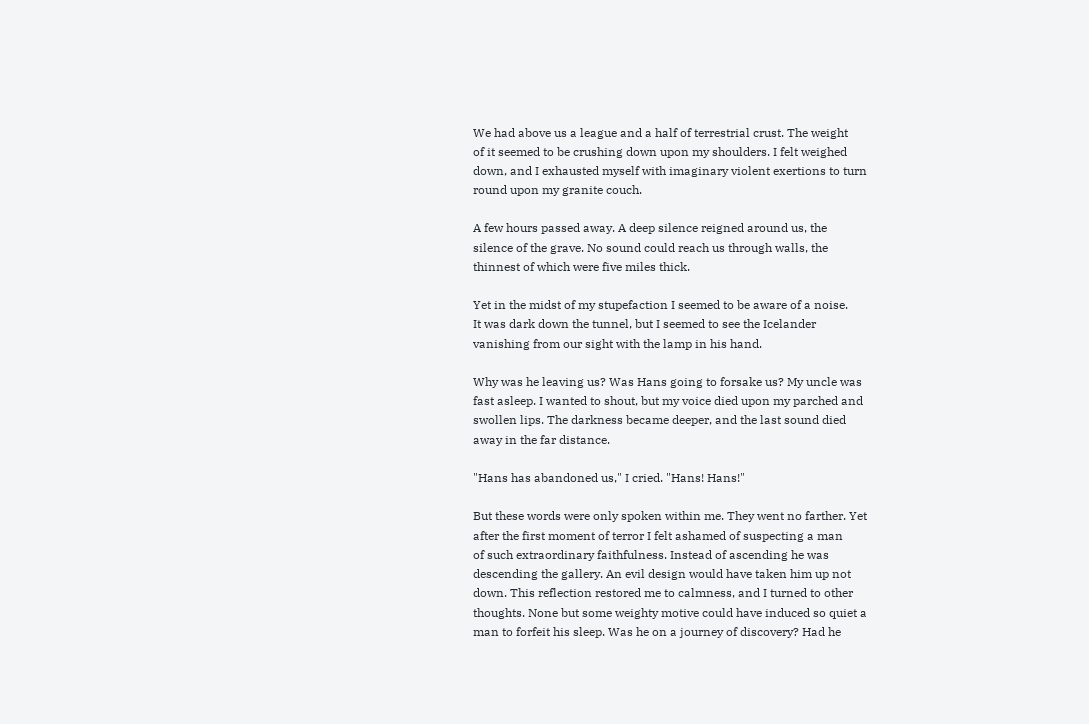We had above us a league and a half of terrestrial crust. The weight
of it seemed to be crushing down upon my shoulders. I felt weighed
down, and I exhausted myself with imaginary violent exertions to turn
round upon my granite couch.

A few hours passed away. A deep silence reigned around us, the
silence of the grave. No sound could reach us through walls, the
thinnest of which were five miles thick.

Yet in the midst of my stupefaction I seemed to be aware of a noise.
It was dark down the tunnel, but I seemed to see the Icelander
vanishing from our sight with the lamp in his hand.

Why was he leaving us? Was Hans going to forsake us? My uncle was
fast asleep. I wanted to shout, but my voice died upon my parched and
swollen lips. The darkness became deeper, and the last sound died
away in the far distance.

"Hans has abandoned us," I cried. "Hans! Hans!"

But these words were only spoken within me. They went no farther. Yet
after the first moment of terror I felt ashamed of suspecting a man
of such extraordinary faithfulness. Instead of ascending he was
descending the gallery. An evil design would have taken him up not
down. This reflection restored me to calmness, and I turned to other
thoughts. None but some weighty motive could have induced so quiet a
man to forfeit his sleep. Was he on a journey of discovery? Had he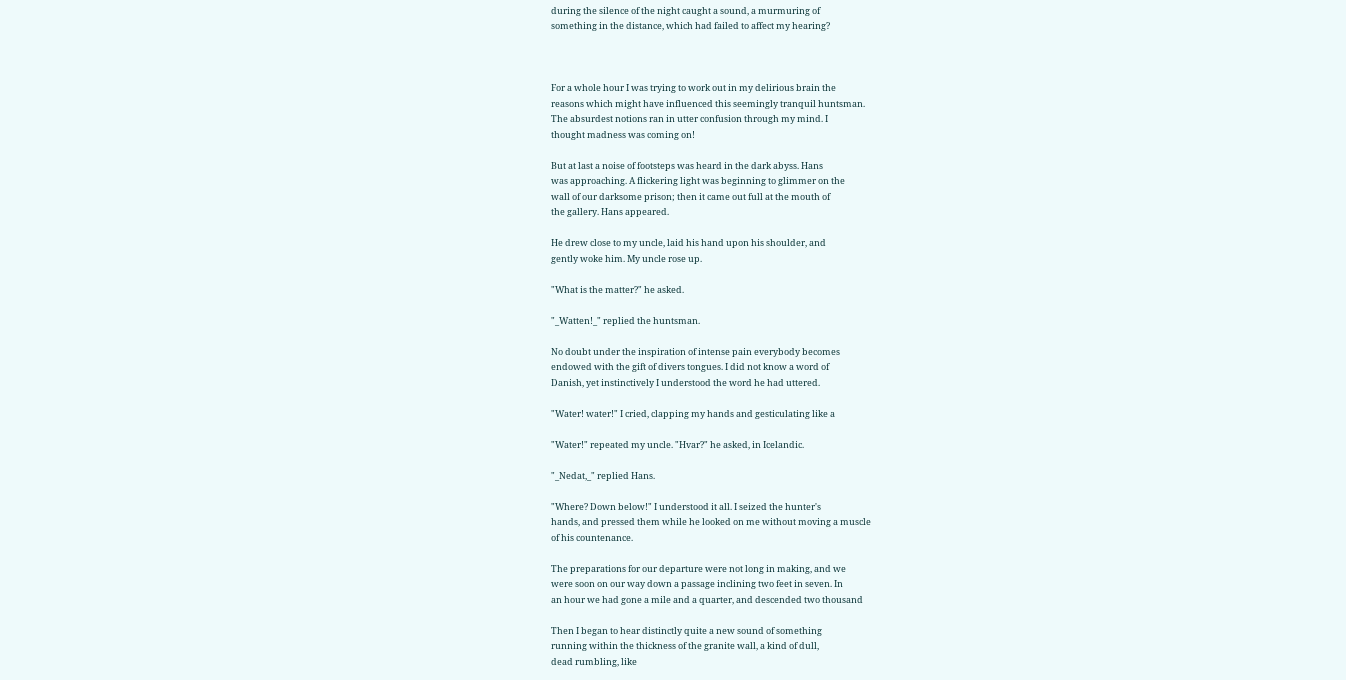during the silence of the night caught a sound, a murmuring of
something in the distance, which had failed to affect my hearing?



For a whole hour I was trying to work out in my delirious brain the
reasons which might have influenced this seemingly tranquil huntsman.
The absurdest notions ran in utter confusion through my mind. I
thought madness was coming on!

But at last a noise of footsteps was heard in the dark abyss. Hans
was approaching. A flickering light was beginning to glimmer on the
wall of our darksome prison; then it came out full at the mouth of
the gallery. Hans appeared.

He drew close to my uncle, laid his hand upon his shoulder, and
gently woke him. My uncle rose up.

"What is the matter?" he asked.

"_Watten!_" replied the huntsman.

No doubt under the inspiration of intense pain everybody becomes
endowed with the gift of divers tongues. I did not know a word of
Danish, yet instinctively I understood the word he had uttered.

"Water! water!" I cried, clapping my hands and gesticulating like a

"Water!" repeated my uncle. "Hvar?" he asked, in Icelandic.

"_Nedat,_" replied Hans.

"Where? Down below!" I understood it all. I seized the hunter's
hands, and pressed them while he looked on me without moving a muscle
of his countenance.

The preparations for our departure were not long in making, and we
were soon on our way down a passage inclining two feet in seven. In
an hour we had gone a mile and a quarter, and descended two thousand

Then I began to hear distinctly quite a new sound of something
running within the thickness of the granite wall, a kind of dull,
dead rumbling, like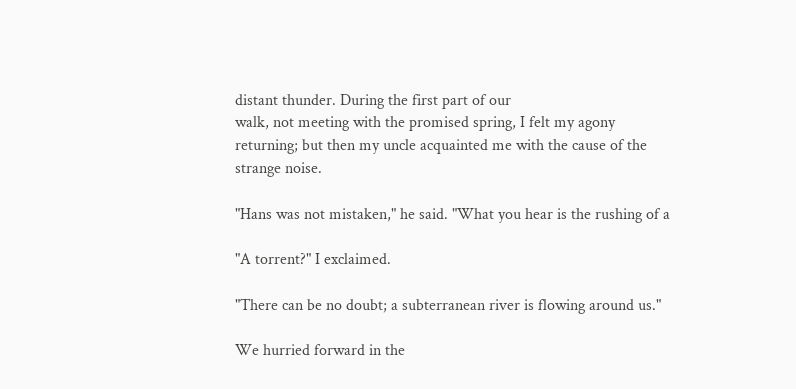distant thunder. During the first part of our
walk, not meeting with the promised spring, I felt my agony
returning; but then my uncle acquainted me with the cause of the
strange noise.

"Hans was not mistaken," he said. "What you hear is the rushing of a

"A torrent?" I exclaimed.

"There can be no doubt; a subterranean river is flowing around us."

We hurried forward in the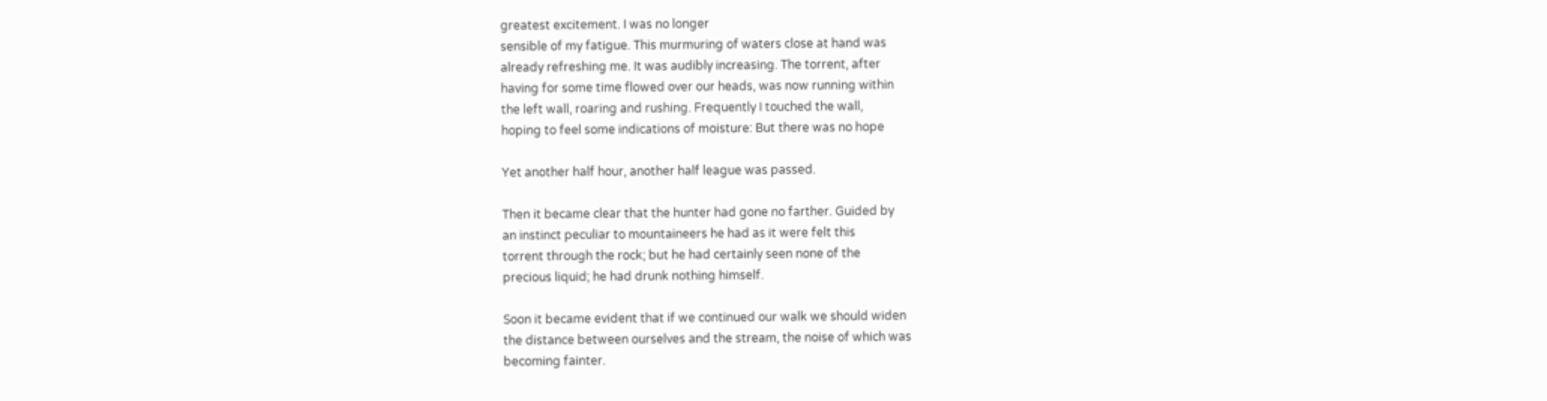greatest excitement. I was no longer
sensible of my fatigue. This murmuring of waters close at hand was
already refreshing me. It was audibly increasing. The torrent, after
having for some time flowed over our heads, was now running within
the left wall, roaring and rushing. Frequently I touched the wall,
hoping to feel some indications of moisture: But there was no hope

Yet another half hour, another half league was passed.

Then it became clear that the hunter had gone no farther. Guided by
an instinct peculiar to mountaineers he had as it were felt this
torrent through the rock; but he had certainly seen none of the
precious liquid; he had drunk nothing himself.

Soon it became evident that if we continued our walk we should widen
the distance between ourselves and the stream, the noise of which was
becoming fainter.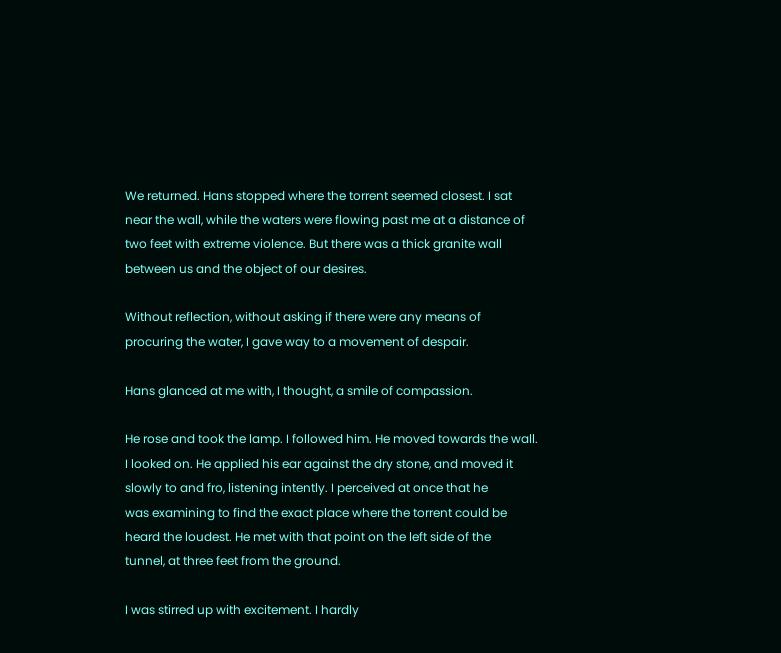We returned. Hans stopped where the torrent seemed closest. I sat
near the wall, while the waters were flowing past me at a distance of
two feet with extreme violence. But there was a thick granite wall
between us and the object of our desires.

Without reflection, without asking if there were any means of
procuring the water, I gave way to a movement of despair.

Hans glanced at me with, I thought, a smile of compassion.

He rose and took the lamp. I followed him. He moved towards the wall.
I looked on. He applied his ear against the dry stone, and moved it
slowly to and fro, listening intently. I perceived at once that he
was examining to find the exact place where the torrent could be
heard the loudest. He met with that point on the left side of the
tunnel, at three feet from the ground.

I was stirred up with excitement. I hardly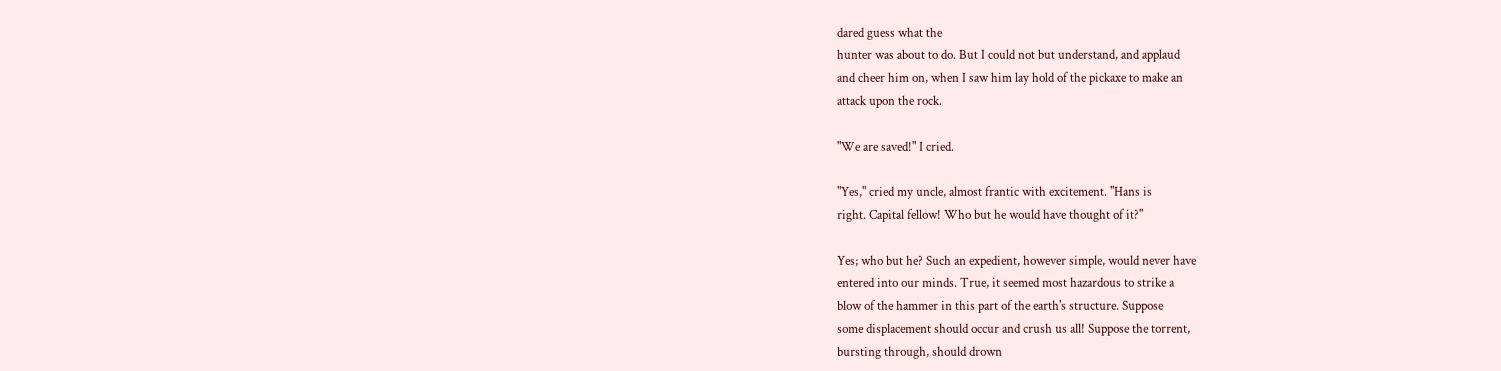dared guess what the
hunter was about to do. But I could not but understand, and applaud
and cheer him on, when I saw him lay hold of the pickaxe to make an
attack upon the rock.

"We are saved!" I cried.

"Yes," cried my uncle, almost frantic with excitement. "Hans is
right. Capital fellow! Who but he would have thought of it?"

Yes; who but he? Such an expedient, however simple, would never have
entered into our minds. True, it seemed most hazardous to strike a
blow of the hammer in this part of the earth's structure. Suppose
some displacement should occur and crush us all! Suppose the torrent,
bursting through, should drown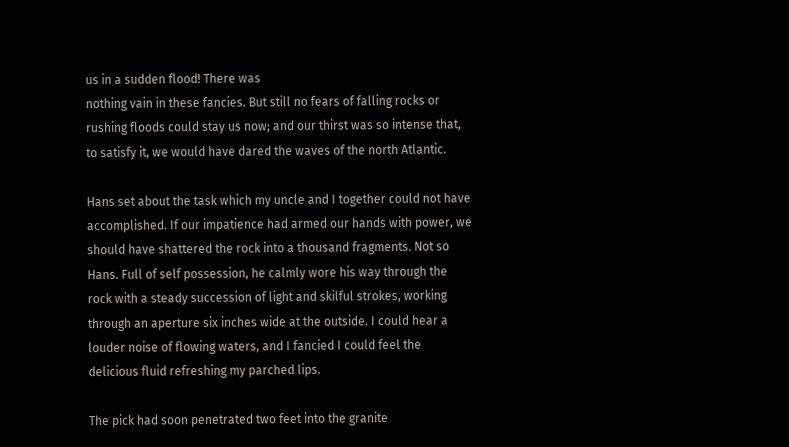us in a sudden flood! There was
nothing vain in these fancies. But still no fears of falling rocks or
rushing floods could stay us now; and our thirst was so intense that,
to satisfy it, we would have dared the waves of the north Atlantic.

Hans set about the task which my uncle and I together could not have
accomplished. If our impatience had armed our hands with power, we
should have shattered the rock into a thousand fragments. Not so
Hans. Full of self possession, he calmly wore his way through the
rock with a steady succession of light and skilful strokes, working
through an aperture six inches wide at the outside. I could hear a
louder noise of flowing waters, and I fancied I could feel the
delicious fluid refreshing my parched lips.

The pick had soon penetrated two feet into the granite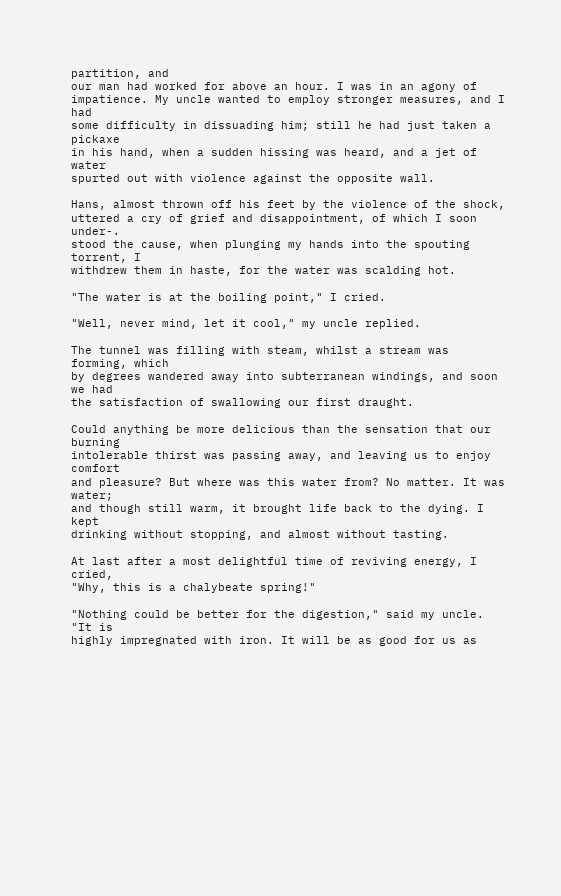partition, and
our man had worked for above an hour. I was in an agony of
impatience. My uncle wanted to employ stronger measures, and I had
some difficulty in dissuading him; still he had just taken a pickaxe
in his hand, when a sudden hissing was heard, and a jet of water
spurted out with violence against the opposite wall.

Hans, almost thrown off his feet by the violence of the shock,
uttered a cry of grief and disappointment, of which I soon under-.
stood the cause, when plunging my hands into the spouting torrent, I
withdrew them in haste, for the water was scalding hot.

"The water is at the boiling point," I cried.

"Well, never mind, let it cool," my uncle replied.

The tunnel was filling with steam, whilst a stream was forming, which
by degrees wandered away into subterranean windings, and soon we had
the satisfaction of swallowing our first draught.

Could anything be more delicious than the sensation that our burning
intolerable thirst was passing away, and leaving us to enjoy comfort
and pleasure? But where was this water from? No matter. It was water;
and though still warm, it brought life back to the dying. I kept
drinking without stopping, and almost without tasting.

At last after a most delightful time of reviving energy, I cried,
"Why, this is a chalybeate spring!"

"Nothing could be better for the digestion," said my uncle. "It is
highly impregnated with iron. It will be as good for us as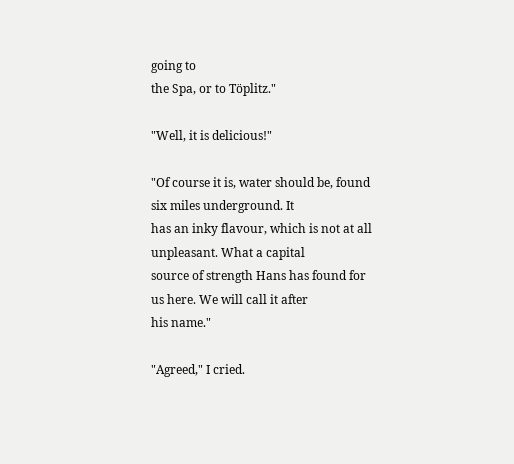going to
the Spa, or to Töplitz."

"Well, it is delicious!"

"Of course it is, water should be, found six miles underground. It
has an inky flavour, which is not at all unpleasant. What a capital
source of strength Hans has found for us here. We will call it after
his name."

"Agreed," I cried.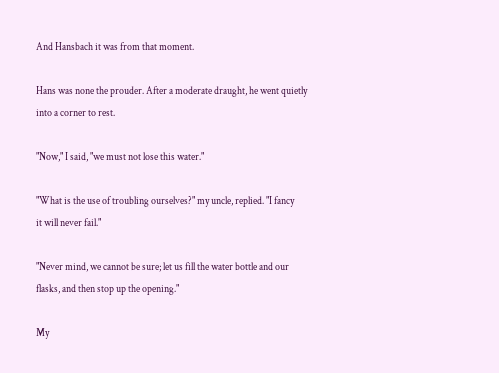And Hansbach it was from that moment.

Hans was none the prouder. After a moderate draught, he went quietly
into a corner to rest.

"Now," I said, "we must not lose this water."

"What is the use of troubling ourselves?" my uncle, replied. "I fancy
it will never fail."

"Never mind, we cannot be sure; let us fill the water bottle and our
flasks, and then stop up the opening."

My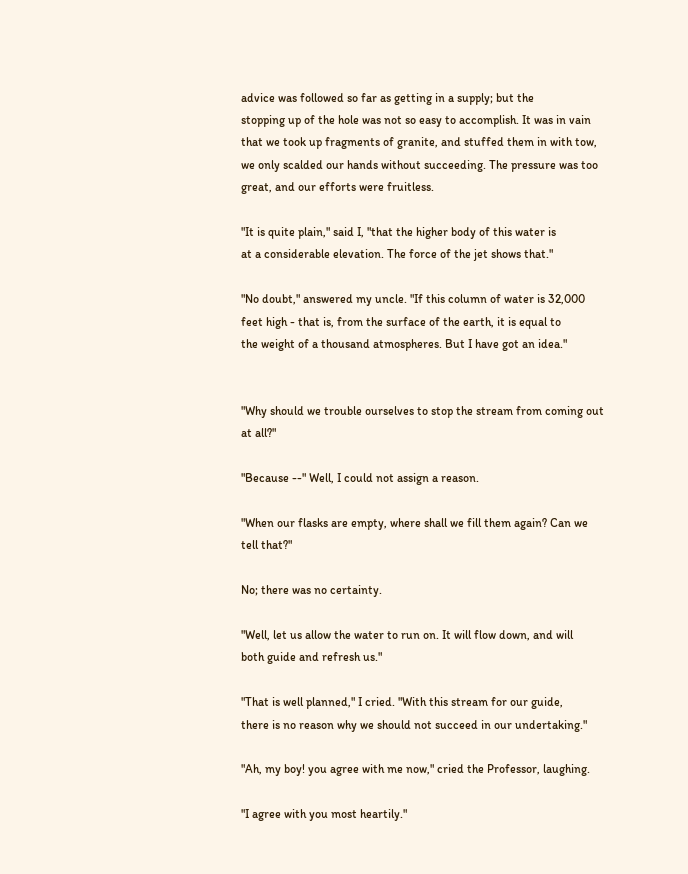advice was followed so far as getting in a supply; but the
stopping up of the hole was not so easy to accomplish. It was in vain
that we took up fragments of granite, and stuffed them in with tow,
we only scalded our hands without succeeding. The pressure was too
great, and our efforts were fruitless.

"It is quite plain," said I, "that the higher body of this water is
at a considerable elevation. The force of the jet shows that."

"No doubt," answered my uncle. "If this column of water is 32,000
feet high - that is, from the surface of the earth, it is equal to
the weight of a thousand atmospheres. But I have got an idea."


"Why should we trouble ourselves to stop the stream from coming out
at all?"

"Because --" Well, I could not assign a reason.

"When our flasks are empty, where shall we fill them again? Can we
tell that?"

No; there was no certainty.

"Well, let us allow the water to run on. It will flow down, and will
both guide and refresh us."

"That is well planned," I cried. "With this stream for our guide,
there is no reason why we should not succeed in our undertaking."

"Ah, my boy! you agree with me now," cried the Professor, laughing.

"I agree with you most heartily."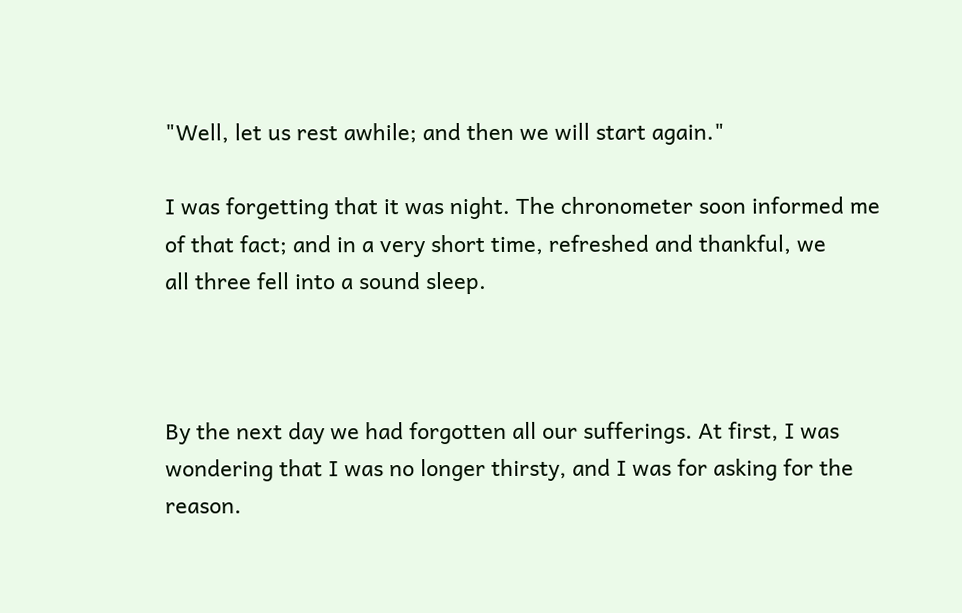"Well, let us rest awhile; and then we will start again."

I was forgetting that it was night. The chronometer soon informed me
of that fact; and in a very short time, refreshed and thankful, we
all three fell into a sound sleep.



By the next day we had forgotten all our sufferings. At first, I was
wondering that I was no longer thirsty, and I was for asking for the
reason.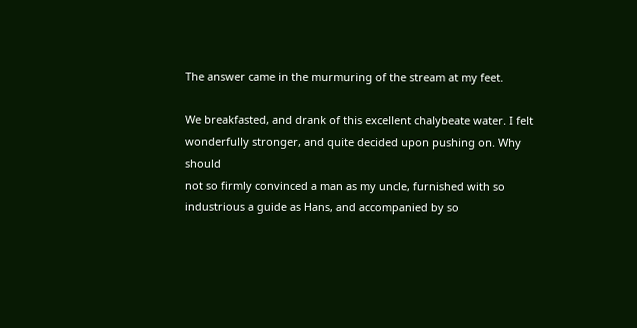The answer came in the murmuring of the stream at my feet.

We breakfasted, and drank of this excellent chalybeate water. I felt
wonderfully stronger, and quite decided upon pushing on. Why should
not so firmly convinced a man as my uncle, furnished with so
industrious a guide as Hans, and accompanied by so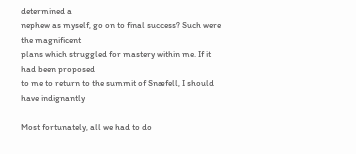determined a
nephew as myself, go on to final success? Such were the magnificent
plans which struggled for mastery within me. If it had been proposed
to me to return to the summit of Snæfell, I should have indignantly

Most fortunately, all we had to do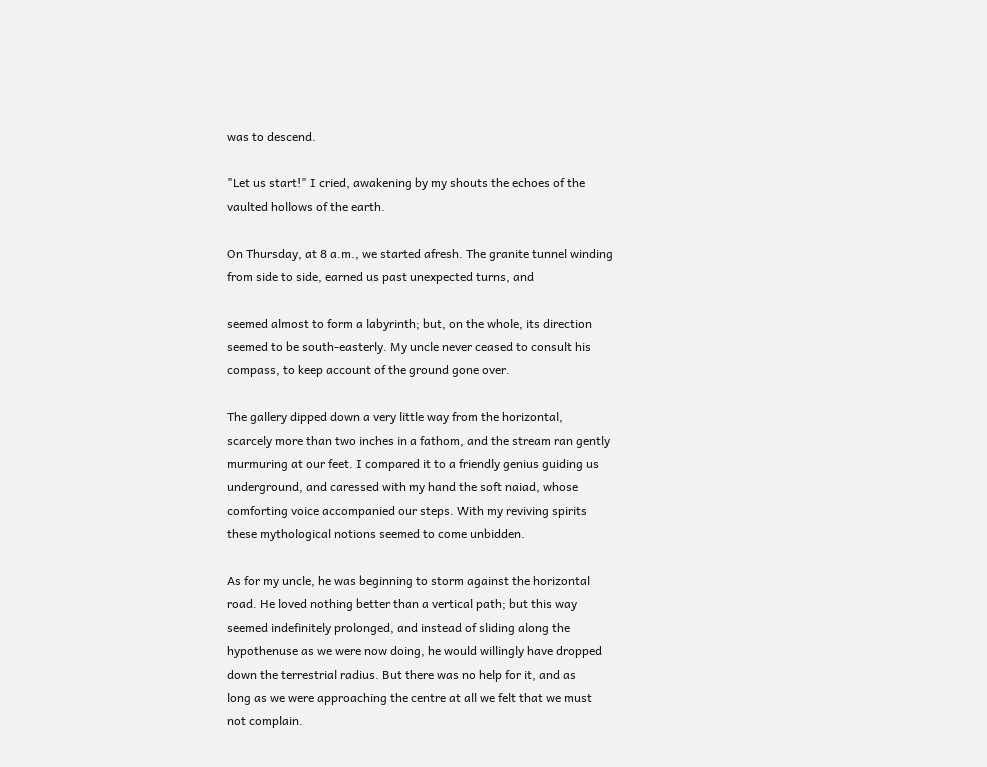was to descend.

"Let us start!" I cried, awakening by my shouts the echoes of the
vaulted hollows of the earth.

On Thursday, at 8 a.m., we started afresh. The granite tunnel winding
from side to side, earned us past unexpected turns, and

seemed almost to form a labyrinth; but, on the whole, its direction
seemed to be south-easterly. My uncle never ceased to consult his
compass, to keep account of the ground gone over.

The gallery dipped down a very little way from the horizontal,
scarcely more than two inches in a fathom, and the stream ran gently
murmuring at our feet. I compared it to a friendly genius guiding us
underground, and caressed with my hand the soft naiad, whose
comforting voice accompanied our steps. With my reviving spirits
these mythological notions seemed to come unbidden.

As for my uncle, he was beginning to storm against the horizontal
road. He loved nothing better than a vertical path; but this way
seemed indefinitely prolonged, and instead of sliding along the
hypothenuse as we were now doing, he would willingly have dropped
down the terrestrial radius. But there was no help for it, and as
long as we were approaching the centre at all we felt that we must
not complain.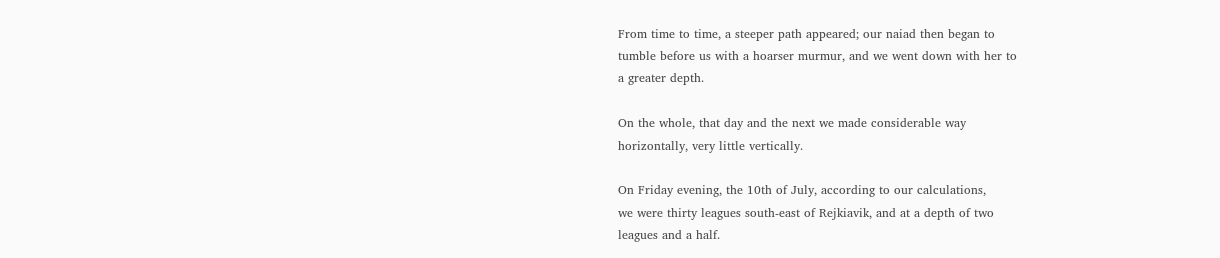From time to time, a steeper path appeared; our naiad then began to
tumble before us with a hoarser murmur, and we went down with her to
a greater depth.

On the whole, that day and the next we made considerable way
horizontally, very little vertically.

On Friday evening, the 10th of July, according to our calculations,
we were thirty leagues south-east of Rejkiavik, and at a depth of two
leagues and a half.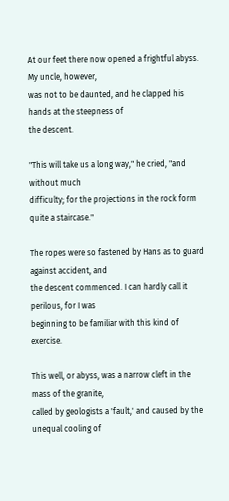At our feet there now opened a frightful abyss. My uncle, however,
was not to be daunted, and he clapped his hands at the steepness of
the descent.

"This will take us a long way," he cried, "and without much
difficulty; for the projections in the rock form quite a staircase."

The ropes were so fastened by Hans as to guard against accident, and
the descent commenced. I can hardly call it perilous, for I was
beginning to be familiar with this kind of exercise.

This well, or abyss, was a narrow cleft in the mass of the granite,
called by geologists a 'fault,' and caused by the unequal cooling of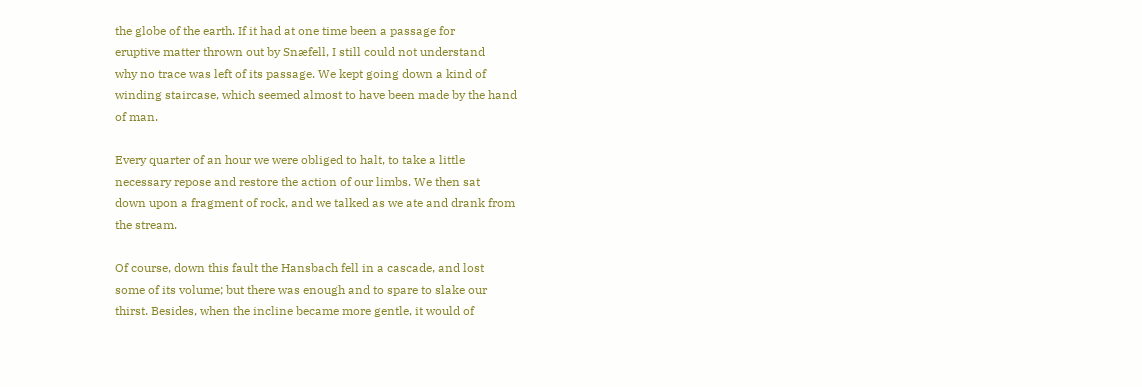the globe of the earth. If it had at one time been a passage for
eruptive matter thrown out by Snæfell, I still could not understand
why no trace was left of its passage. We kept going down a kind of
winding staircase, which seemed almost to have been made by the hand
of man.

Every quarter of an hour we were obliged to halt, to take a little
necessary repose and restore the action of our limbs. We then sat
down upon a fragment of rock, and we talked as we ate and drank from
the stream.

Of course, down this fault the Hansbach fell in a cascade, and lost
some of its volume; but there was enough and to spare to slake our
thirst. Besides, when the incline became more gentle, it would of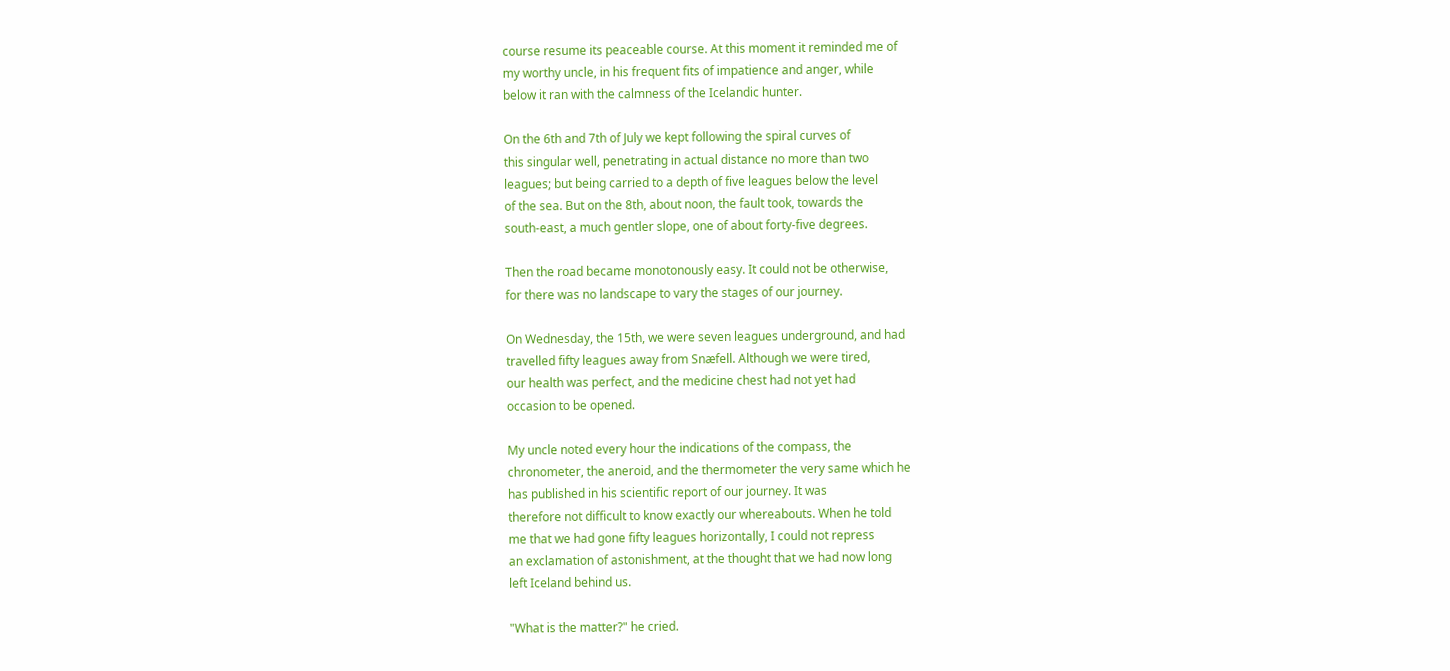course resume its peaceable course. At this moment it reminded me of
my worthy uncle, in his frequent fits of impatience and anger, while
below it ran with the calmness of the Icelandic hunter.

On the 6th and 7th of July we kept following the spiral curves of
this singular well, penetrating in actual distance no more than two
leagues; but being carried to a depth of five leagues below the level
of the sea. But on the 8th, about noon, the fault took, towards the
south-east, a much gentler slope, one of about forty-five degrees.

Then the road became monotonously easy. It could not be otherwise,
for there was no landscape to vary the stages of our journey.

On Wednesday, the 15th, we were seven leagues underground, and had
travelled fifty leagues away from Snæfell. Although we were tired,
our health was perfect, and the medicine chest had not yet had
occasion to be opened.

My uncle noted every hour the indications of the compass, the
chronometer, the aneroid, and the thermometer the very same which he
has published in his scientific report of our journey. It was
therefore not difficult to know exactly our whereabouts. When he told
me that we had gone fifty leagues horizontally, I could not repress
an exclamation of astonishment, at the thought that we had now long
left Iceland behind us.

"What is the matter?" he cried.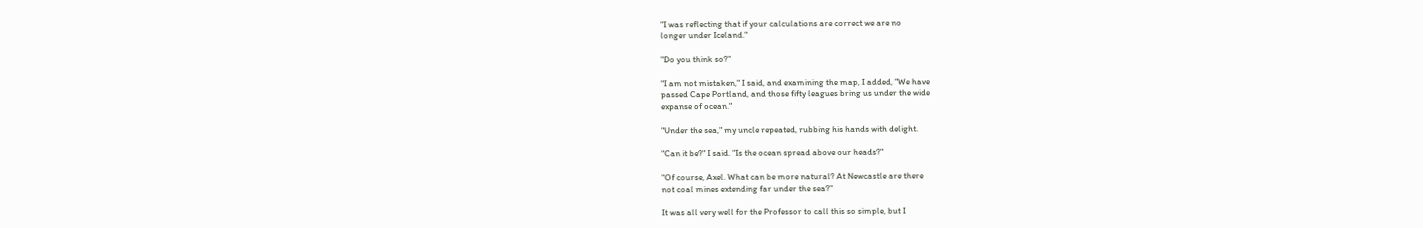"I was reflecting that if your calculations are correct we are no
longer under Iceland."

"Do you think so?"

"I am not mistaken," I said, and examining the map, I added, "We have
passed Cape Portland, and those fifty leagues bring us under the wide
expanse of ocean."

"Under the sea," my uncle repeated, rubbing his hands with delight.

"Can it be?" I said. "Is the ocean spread above our heads?"

"Of course, Axel. What can be more natural? At Newcastle are there
not coal mines extending far under the sea?"

It was all very well for the Professor to call this so simple, but I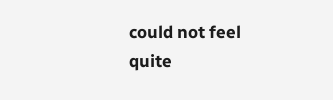could not feel quite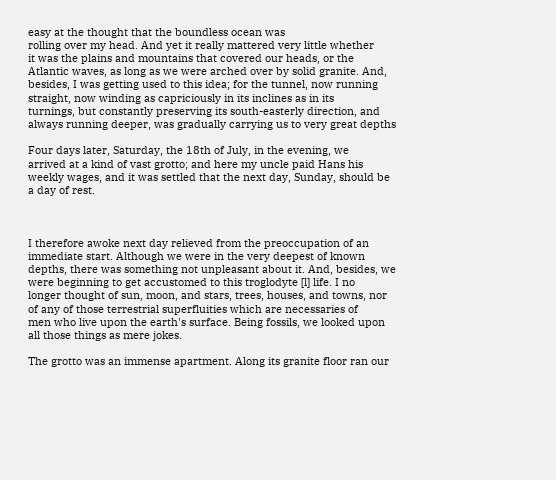easy at the thought that the boundless ocean was
rolling over my head. And yet it really mattered very little whether
it was the plains and mountains that covered our heads, or the
Atlantic waves, as long as we were arched over by solid granite. And,
besides, I was getting used to this idea; for the tunnel, now running
straight, now winding as capriciously in its inclines as in its
turnings, but constantly preserving its south-easterly direction, and
always running deeper, was gradually carrying us to very great depths

Four days later, Saturday, the 18th of July, in the evening, we
arrived at a kind of vast grotto; and here my uncle paid Hans his
weekly wages, and it was settled that the next day, Sunday, should be
a day of rest.



I therefore awoke next day relieved from the preoccupation of an
immediate start. Although we were in the very deepest of known
depths, there was something not unpleasant about it. And, besides, we
were beginning to get accustomed to this troglodyte [l] life. I no
longer thought of sun, moon, and stars, trees, houses, and towns, nor
of any of those terrestrial superfluities which are necessaries of
men who live upon the earth's surface. Being fossils, we looked upon
all those things as mere jokes.

The grotto was an immense apartment. Along its granite floor ran our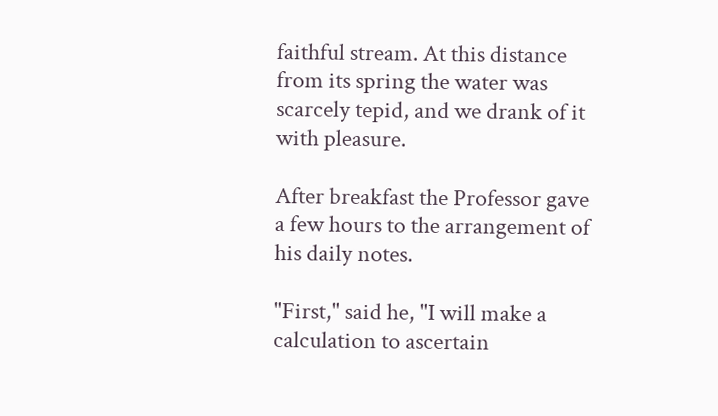faithful stream. At this distance from its spring the water was
scarcely tepid, and we drank of it with pleasure.

After breakfast the Professor gave a few hours to the arrangement of
his daily notes.

"First," said he, "I will make a calculation to ascertain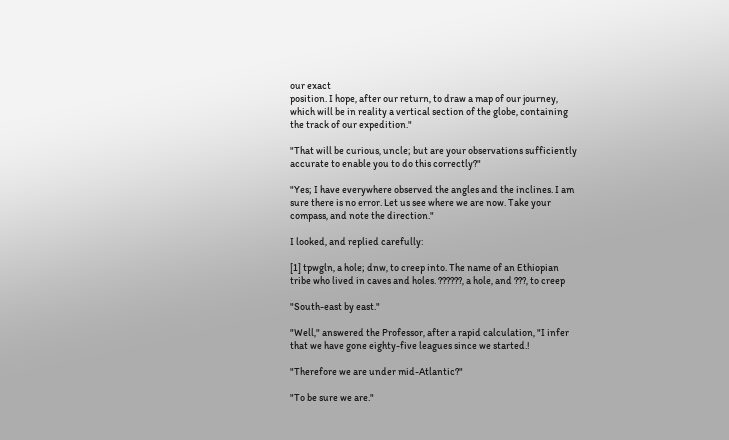our exact
position. I hope, after our return, to draw a map of our journey,
which will be in reality a vertical section of the globe, containing
the track of our expedition."

"That will be curious, uncle; but are your observations sufficiently
accurate to enable you to do this correctly?"

"Yes; I have everywhere observed the angles and the inclines. I am
sure there is no error. Let us see where we are now. Take your
compass, and note the direction."

I looked, and replied carefully:

[1] tpwgln, a hole; dnw, to creep into. The name of an Ethiopian
tribe who lived in caves and holes. ??????, a hole, and ???, to creep

"South-east by east."

"Well," answered the Professor, after a rapid calculation, "I infer
that we have gone eighty-five leagues since we started.!

"Therefore we are under mid-Atlantic?"

"To be sure we are."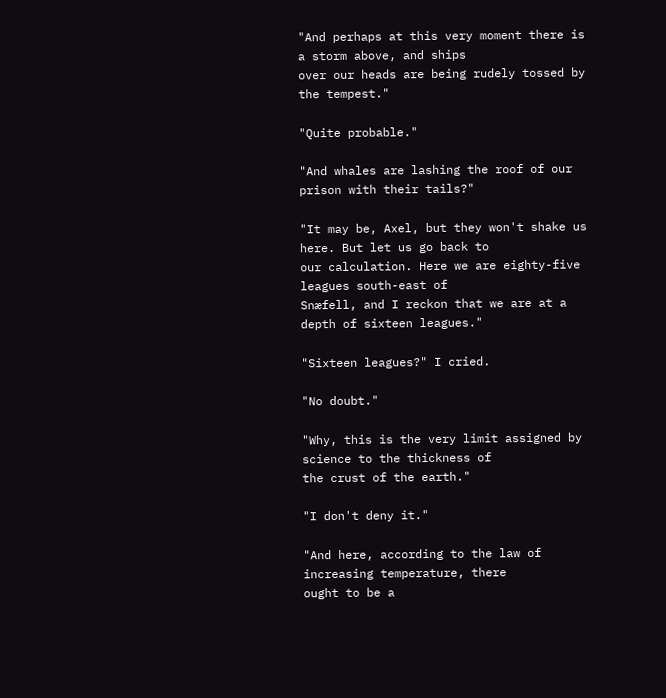"And perhaps at this very moment there is a storm above, and ships
over our heads are being rudely tossed by the tempest."

"Quite probable."

"And whales are lashing the roof of our prison with their tails?"

"It may be, Axel, but they won't shake us here. But let us go back to
our calculation. Here we are eighty-five leagues south-east of
Snæfell, and I reckon that we are at a depth of sixteen leagues."

"Sixteen leagues?" I cried.

"No doubt."

"Why, this is the very limit assigned by science to the thickness of
the crust of the earth."

"I don't deny it."

"And here, according to the law of increasing temperature, there
ought to be a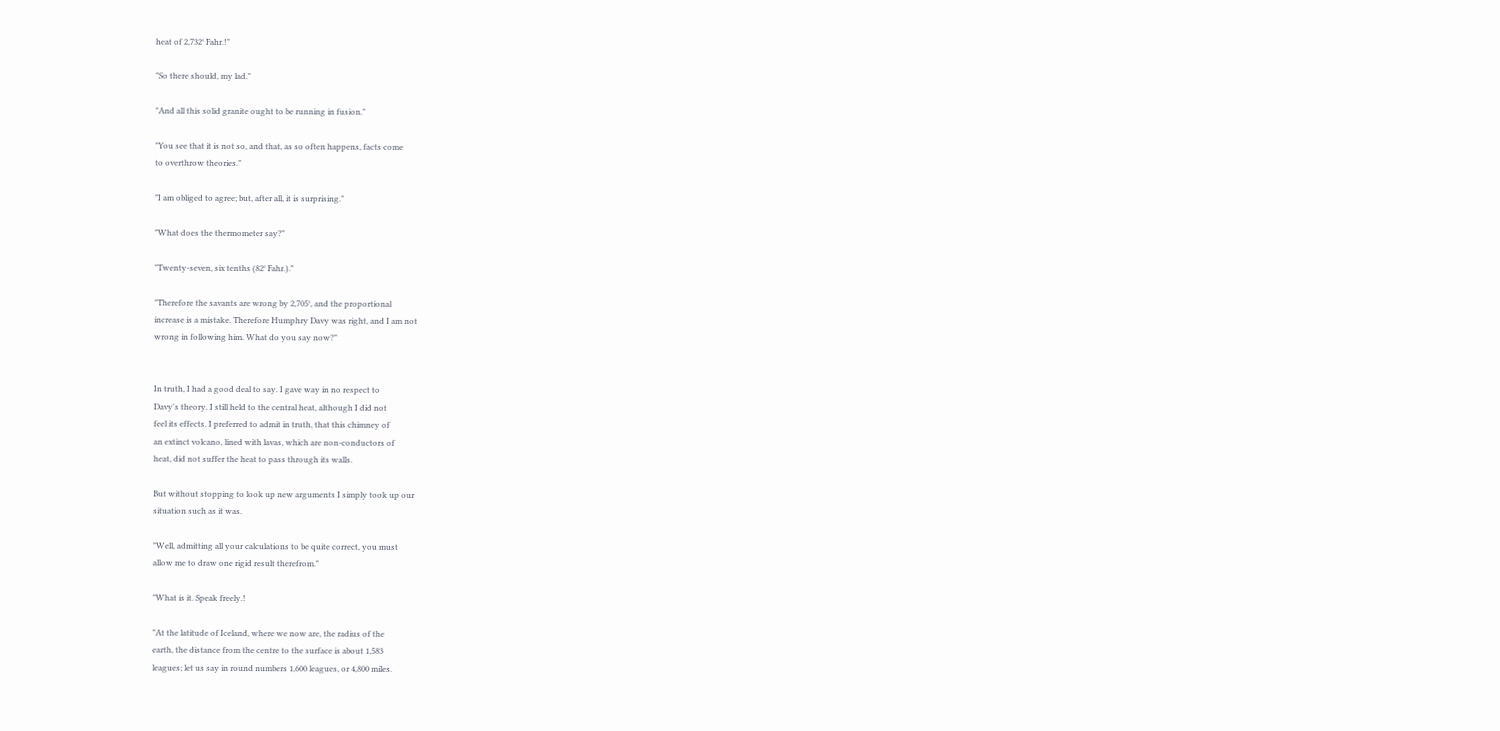heat of 2,732° Fahr.!"

"So there should, my lad."

"And all this solid granite ought to be running in fusion."

"You see that it is not so, and that, as so often happens, facts come
to overthrow theories."

"I am obliged to agree; but, after all, it is surprising."

"What does the thermometer say?"

"Twenty-seven, six tenths (82° Fahr.)."

"Therefore the savants are wrong by 2,705°, and the proportional
increase is a mistake. Therefore Humphry Davy was right, and I am not
wrong in following him. What do you say now?"


In truth, I had a good deal to say. I gave way in no respect to
Davy's theory. I still held to the central heat, although I did not
feel its effects. I preferred to admit in truth, that this chimney of
an extinct volcano, lined with lavas, which are non-conductors of
heat, did not suffer the heat to pass through its walls.

But without stopping to look up new arguments I simply took up our
situation such as it was.

"Well, admitting all your calculations to be quite correct, you must
allow me to draw one rigid result therefrom."

"What is it. Speak freely.!

"At the latitude of Iceland, where we now are, the radius of the
earth, the distance from the centre to the surface is about 1,583
leagues; let us say in round numbers 1,600 leagues, or 4,800 miles.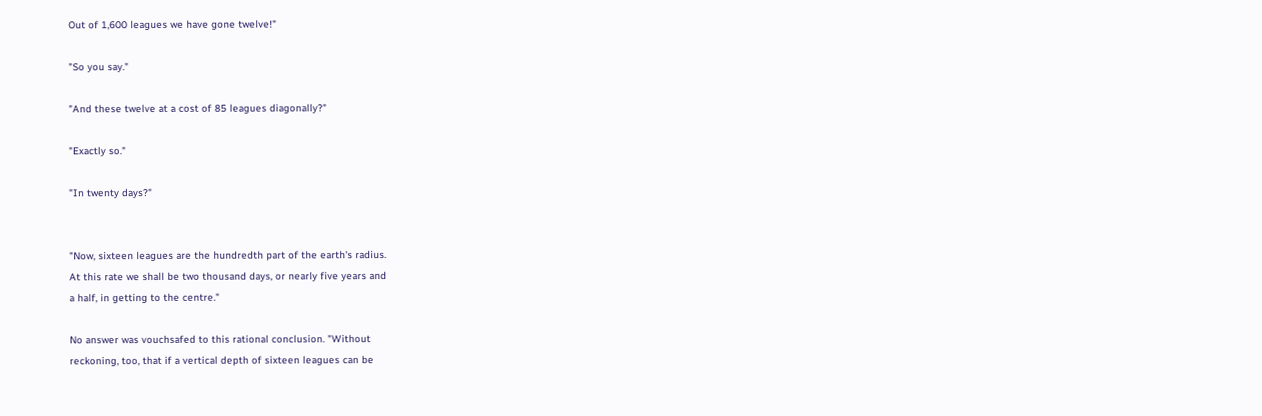Out of 1,600 leagues we have gone twelve!"

"So you say."

"And these twelve at a cost of 85 leagues diagonally?"

"Exactly so."

"In twenty days?"


"Now, sixteen leagues are the hundredth part of the earth's radius.
At this rate we shall be two thousand days, or nearly five years and
a half, in getting to the centre."

No answer was vouchsafed to this rational conclusion. "Without
reckoning, too, that if a vertical depth of sixteen leagues can be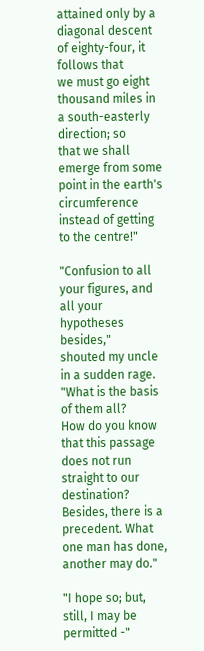attained only by a diagonal descent of eighty-four, it follows that
we must go eight thousand miles in a south-easterly direction; so
that we shall emerge from some point in the earth's circumference
instead of getting to the centre!"

"Confusion to all your figures, and all your hypotheses besides,"
shouted my uncle in a sudden rage. "What is the basis of them all?
How do you know that this passage does not run straight to our
destination? Besides, there is a precedent. What one man has done,
another may do."

"I hope so; but, still, I may be permitted -"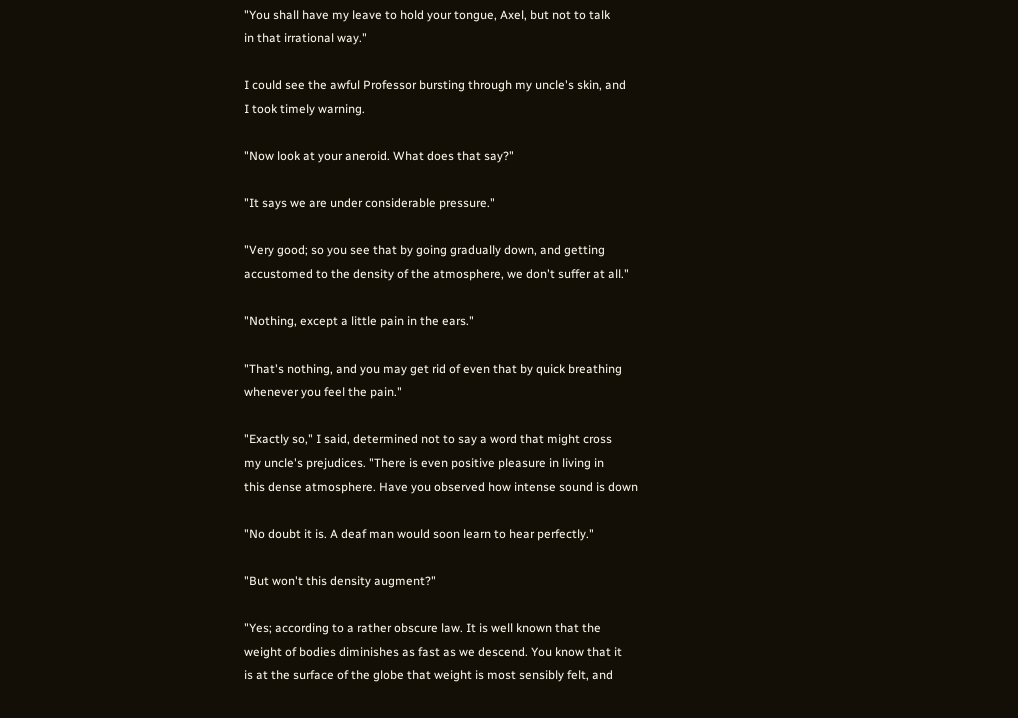"You shall have my leave to hold your tongue, Axel, but not to talk
in that irrational way."

I could see the awful Professor bursting through my uncle's skin, and
I took timely warning.

"Now look at your aneroid. What does that say?"

"It says we are under considerable pressure."

"Very good; so you see that by going gradually down, and getting
accustomed to the density of the atmosphere, we don't suffer at all."

"Nothing, except a little pain in the ears."

"That's nothing, and you may get rid of even that by quick breathing
whenever you feel the pain."

"Exactly so," I said, determined not to say a word that might cross
my uncle's prejudices. "There is even positive pleasure in living in
this dense atmosphere. Have you observed how intense sound is down

"No doubt it is. A deaf man would soon learn to hear perfectly."

"But won't this density augment?"

"Yes; according to a rather obscure law. It is well known that the
weight of bodies diminishes as fast as we descend. You know that it
is at the surface of the globe that weight is most sensibly felt, and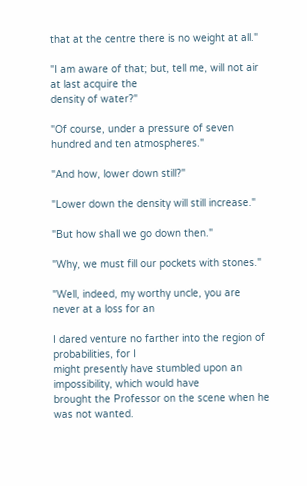that at the centre there is no weight at all."

"I am aware of that; but, tell me, will not air at last acquire the
density of water?"

"Of course, under a pressure of seven hundred and ten atmospheres."

"And how, lower down still?"

"Lower down the density will still increase."

"But how shall we go down then."

"Why, we must fill our pockets with stones."

"Well, indeed, my worthy uncle, you are never at a loss for an

I dared venture no farther into the region of probabilities, for I
might presently have stumbled upon an impossibility, which would have
brought the Professor on the scene when he was not wanted.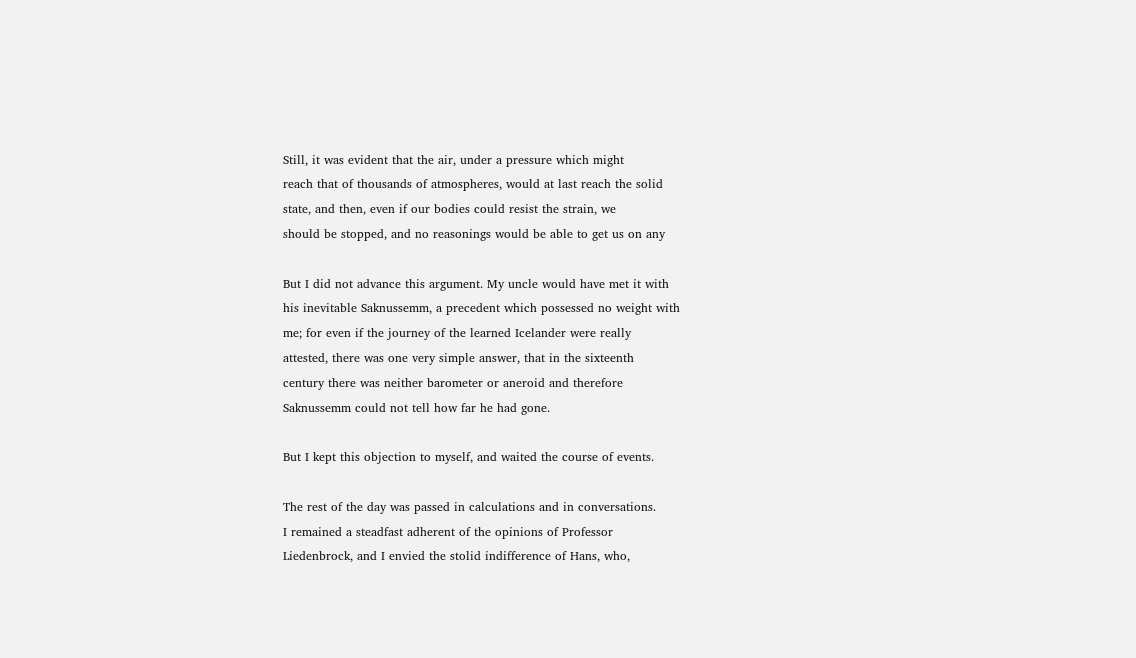Still, it was evident that the air, under a pressure which might
reach that of thousands of atmospheres, would at last reach the solid
state, and then, even if our bodies could resist the strain, we
should be stopped, and no reasonings would be able to get us on any

But I did not advance this argument. My uncle would have met it with
his inevitable Saknussemm, a precedent which possessed no weight with
me; for even if the journey of the learned Icelander were really
attested, there was one very simple answer, that in the sixteenth
century there was neither barometer or aneroid and therefore
Saknussemm could not tell how far he had gone.

But I kept this objection to myself, and waited the course of events.

The rest of the day was passed in calculations and in conversations.
I remained a steadfast adherent of the opinions of Professor
Liedenbrock, and I envied the stolid indifference of Hans, who,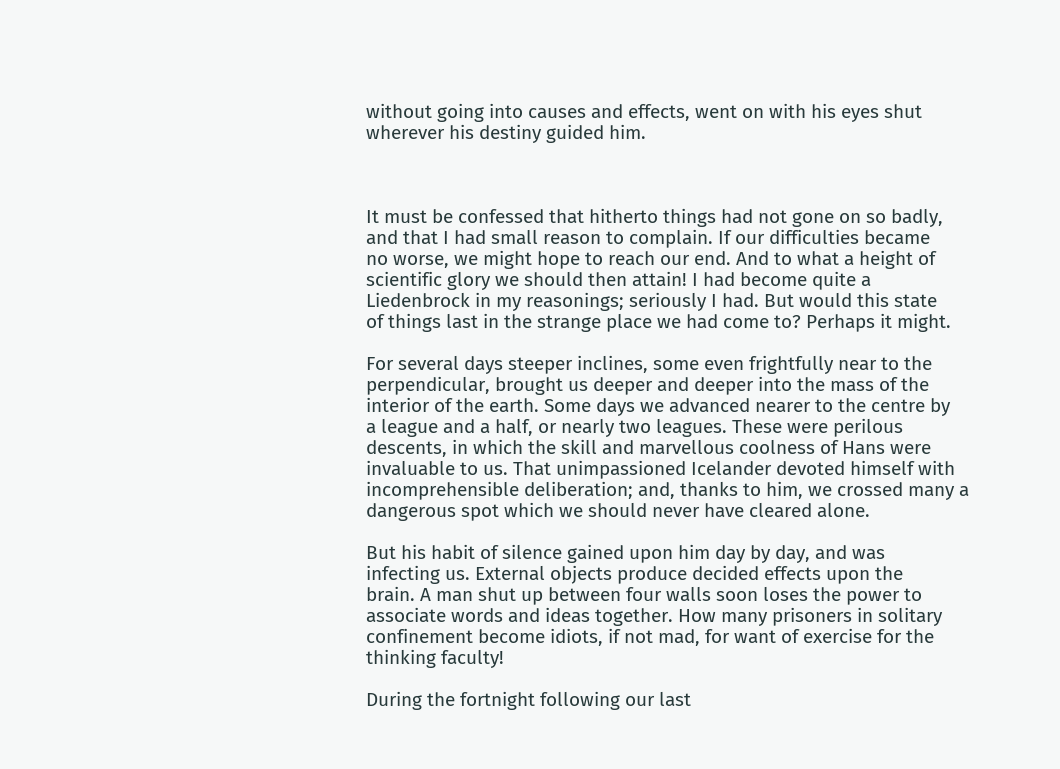without going into causes and effects, went on with his eyes shut
wherever his destiny guided him.



It must be confessed that hitherto things had not gone on so badly,
and that I had small reason to complain. If our difficulties became
no worse, we might hope to reach our end. And to what a height of
scientific glory we should then attain! I had become quite a
Liedenbrock in my reasonings; seriously I had. But would this state
of things last in the strange place we had come to? Perhaps it might.

For several days steeper inclines, some even frightfully near to the
perpendicular, brought us deeper and deeper into the mass of the
interior of the earth. Some days we advanced nearer to the centre by
a league and a half, or nearly two leagues. These were perilous
descents, in which the skill and marvellous coolness of Hans were
invaluable to us. That unimpassioned Icelander devoted himself with
incomprehensible deliberation; and, thanks to him, we crossed many a
dangerous spot which we should never have cleared alone.

But his habit of silence gained upon him day by day, and was
infecting us. External objects produce decided effects upon the
brain. A man shut up between four walls soon loses the power to
associate words and ideas together. How many prisoners in solitary
confinement become idiots, if not mad, for want of exercise for the
thinking faculty!

During the fortnight following our last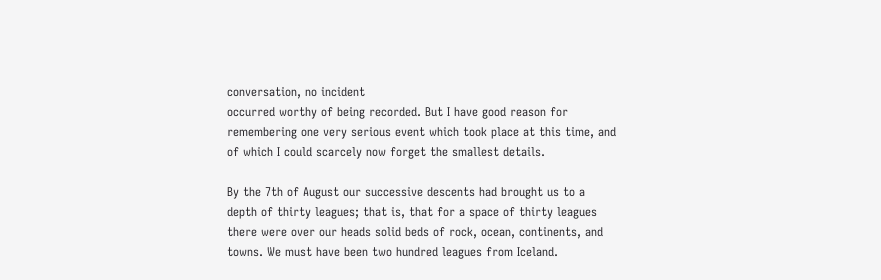conversation, no incident
occurred worthy of being recorded. But I have good reason for
remembering one very serious event which took place at this time, and
of which I could scarcely now forget the smallest details.

By the 7th of August our successive descents had brought us to a
depth of thirty leagues; that is, that for a space of thirty leagues
there were over our heads solid beds of rock, ocean, continents, and
towns. We must have been two hundred leagues from Iceland.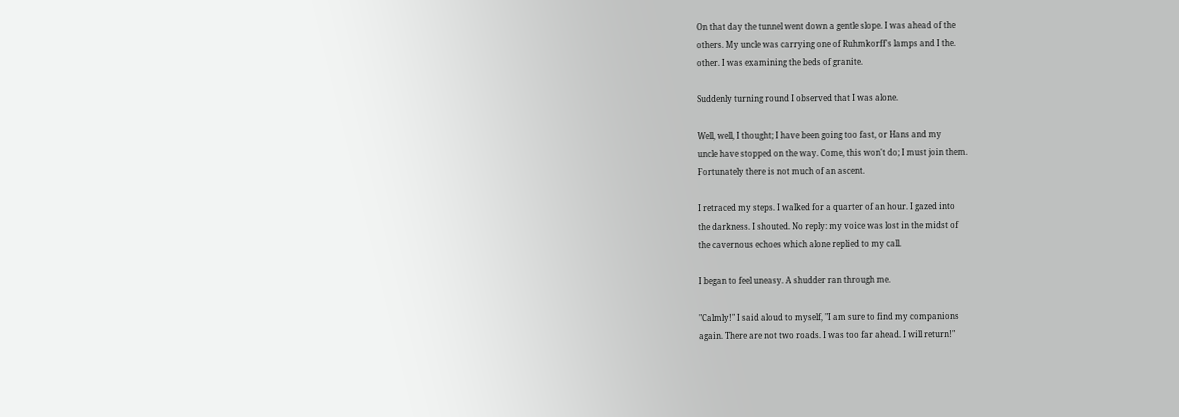On that day the tunnel went down a gentle slope. I was ahead of the
others. My uncle was carrying one of Ruhmkorff's lamps and I the.
other. I was examining the beds of granite.

Suddenly turning round I observed that I was alone.

Well, well, I thought; I have been going too fast, or Hans and my
uncle have stopped on the way. Come, this won't do; I must join them.
Fortunately there is not much of an ascent.

I retraced my steps. I walked for a quarter of an hour. I gazed into
the darkness. I shouted. No reply: my voice was lost in the midst of
the cavernous echoes which alone replied to my call.

I began to feel uneasy. A shudder ran through me.

"Calmly!" I said aloud to myself, "I am sure to find my companions
again. There are not two roads. I was too far ahead. I will return!"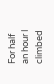For half an hour I climbed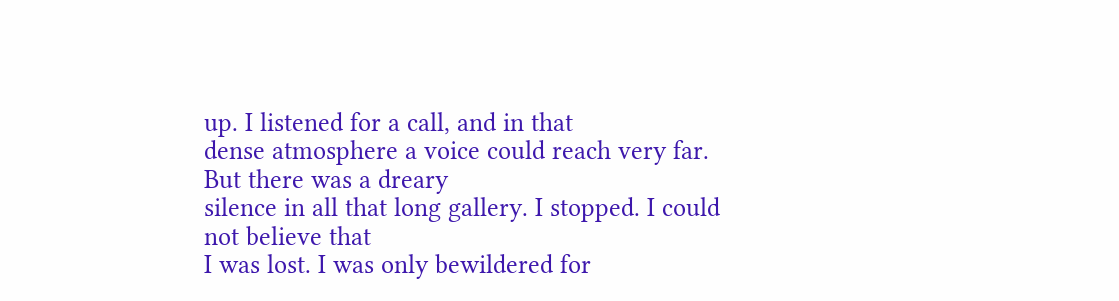up. I listened for a call, and in that
dense atmosphere a voice could reach very far. But there was a dreary
silence in all that long gallery. I stopped. I could not believe that
I was lost. I was only bewildered for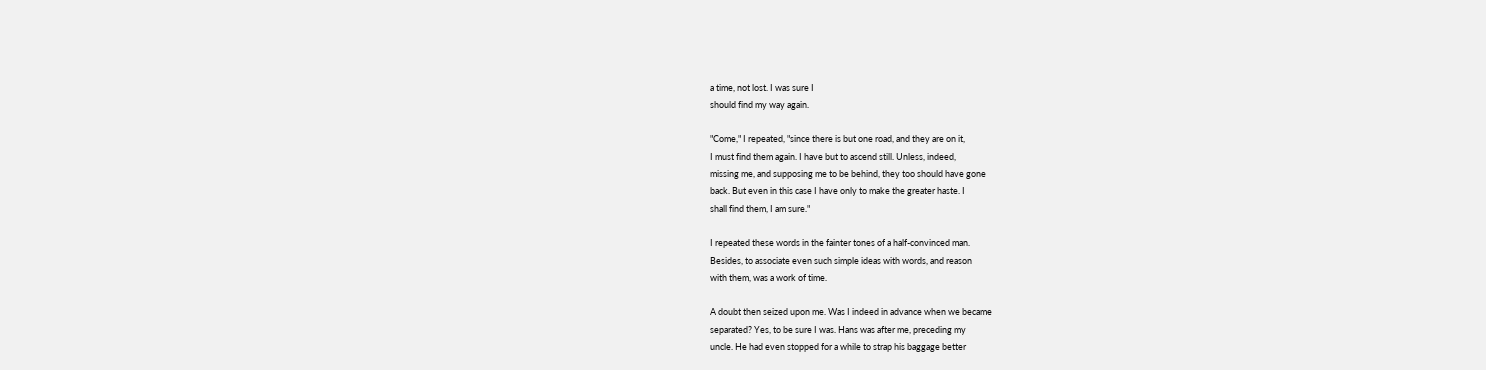a time, not lost. I was sure I
should find my way again.

"Come," I repeated, "since there is but one road, and they are on it,
I must find them again. I have but to ascend still. Unless, indeed,
missing me, and supposing me to be behind, they too should have gone
back. But even in this case I have only to make the greater haste. I
shall find them, I am sure."

I repeated these words in the fainter tones of a half-convinced man.
Besides, to associate even such simple ideas with words, and reason
with them, was a work of time.

A doubt then seized upon me. Was I indeed in advance when we became
separated? Yes, to be sure I was. Hans was after me, preceding my
uncle. He had even stopped for a while to strap his baggage better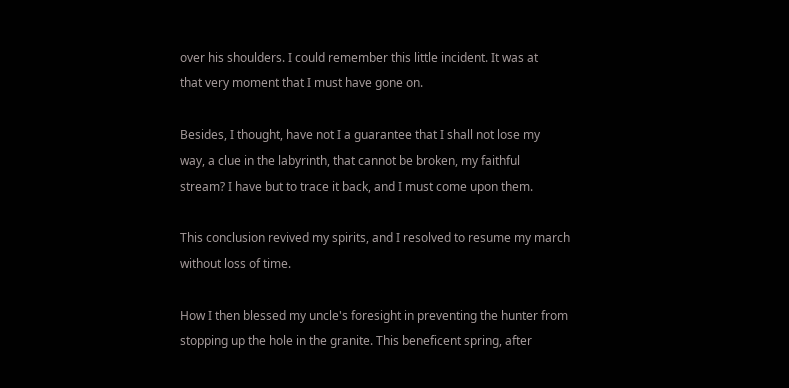over his shoulders. I could remember this little incident. It was at
that very moment that I must have gone on.

Besides, I thought, have not I a guarantee that I shall not lose my
way, a clue in the labyrinth, that cannot be broken, my faithful
stream? I have but to trace it back, and I must come upon them.

This conclusion revived my spirits, and I resolved to resume my march
without loss of time.

How I then blessed my uncle's foresight in preventing the hunter from
stopping up the hole in the granite. This beneficent spring, after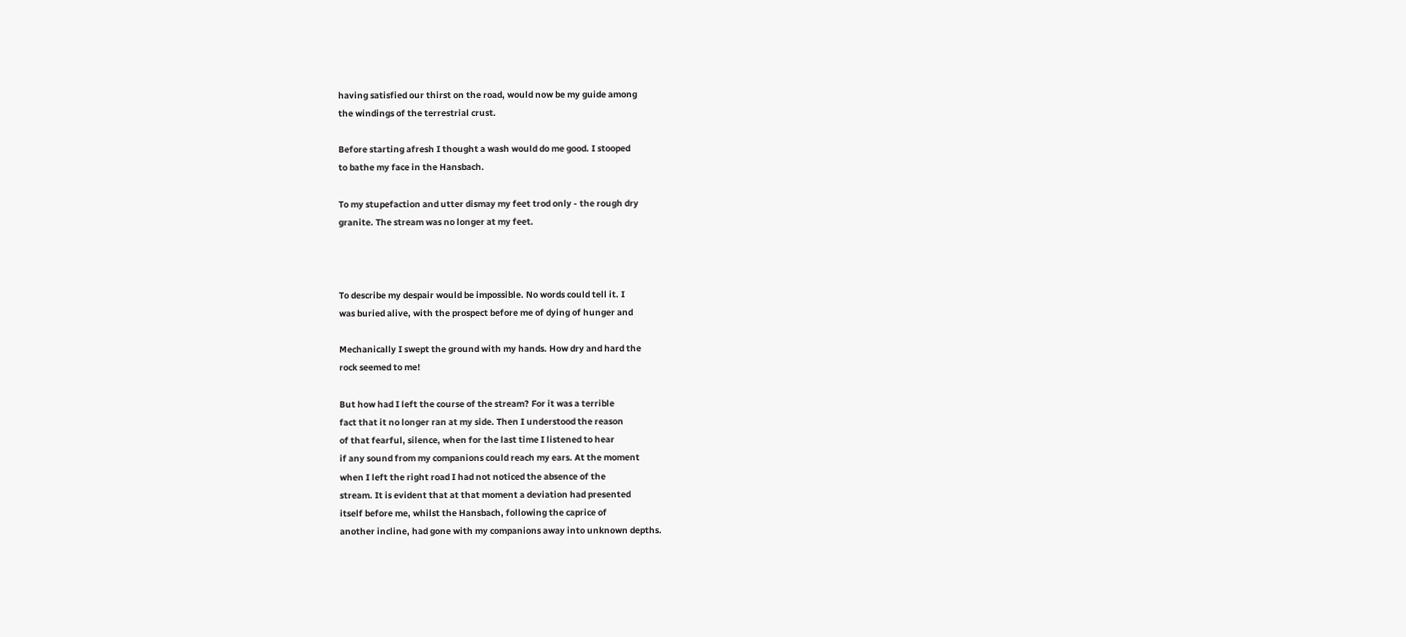having satisfied our thirst on the road, would now be my guide among
the windings of the terrestrial crust.

Before starting afresh I thought a wash would do me good. I stooped
to bathe my face in the Hansbach.

To my stupefaction and utter dismay my feet trod only - the rough dry
granite. The stream was no longer at my feet.



To describe my despair would be impossible. No words could tell it. I
was buried alive, with the prospect before me of dying of hunger and

Mechanically I swept the ground with my hands. How dry and hard the
rock seemed to me!

But how had I left the course of the stream? For it was a terrible
fact that it no longer ran at my side. Then I understood the reason
of that fearful, silence, when for the last time I listened to hear
if any sound from my companions could reach my ears. At the moment
when I left the right road I had not noticed the absence of the
stream. It is evident that at that moment a deviation had presented
itself before me, whilst the Hansbach, following the caprice of
another incline, had gone with my companions away into unknown depths.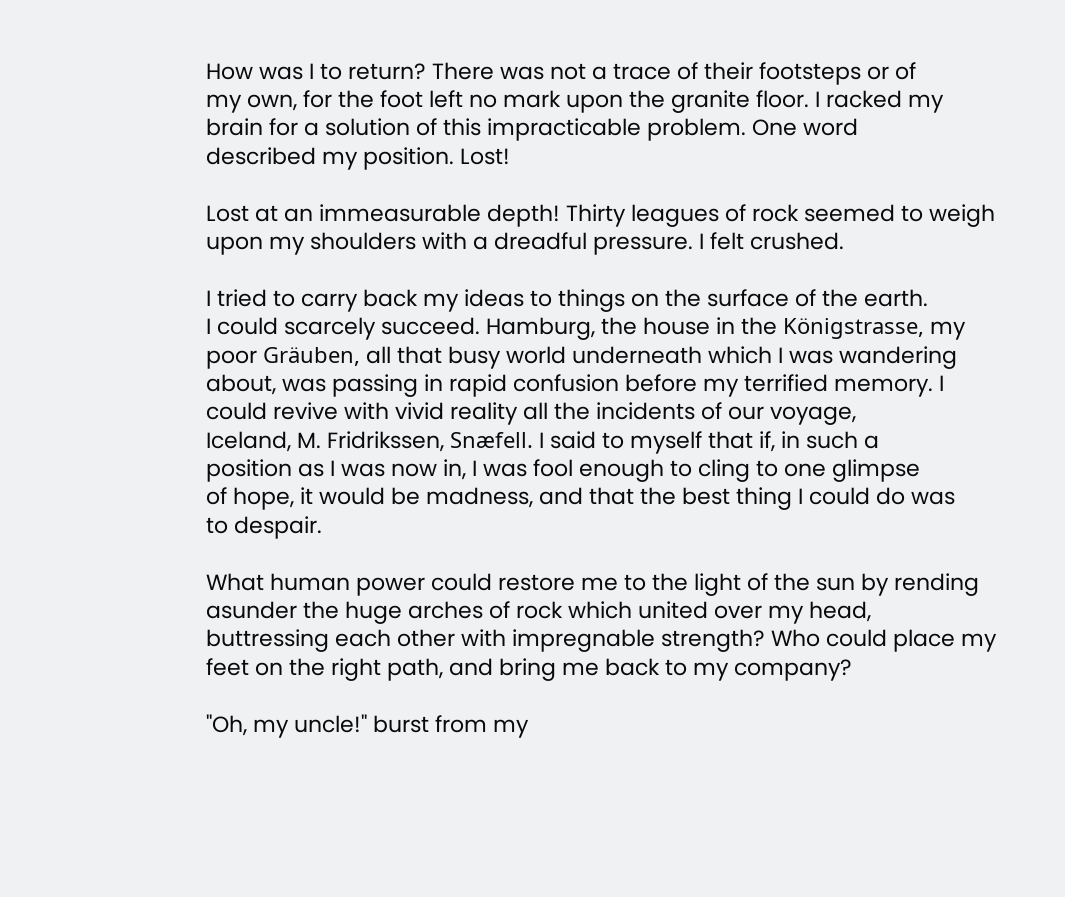How was I to return? There was not a trace of their footsteps or of
my own, for the foot left no mark upon the granite floor. I racked my
brain for a solution of this impracticable problem. One word
described my position. Lost!

Lost at an immeasurable depth! Thirty leagues of rock seemed to weigh
upon my shoulders with a dreadful pressure. I felt crushed.

I tried to carry back my ideas to things on the surface of the earth.
I could scarcely succeed. Hamburg, the house in the Königstrasse, my
poor Gräuben, all that busy world underneath which I was wandering
about, was passing in rapid confusion before my terrified memory. I
could revive with vivid reality all the incidents of our voyage,
Iceland, M. Fridrikssen, Snæfell. I said to myself that if, in such a
position as I was now in, I was fool enough to cling to one glimpse
of hope, it would be madness, and that the best thing I could do was
to despair.

What human power could restore me to the light of the sun by rending
asunder the huge arches of rock which united over my head,
buttressing each other with impregnable strength? Who could place my
feet on the right path, and bring me back to my company?

"Oh, my uncle!" burst from my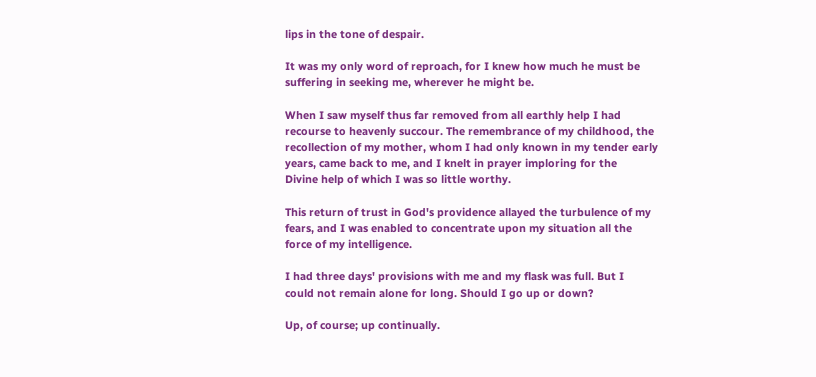lips in the tone of despair.

It was my only word of reproach, for I knew how much he must be
suffering in seeking me, wherever he might be.

When I saw myself thus far removed from all earthly help I had
recourse to heavenly succour. The remembrance of my childhood, the
recollection of my mother, whom I had only known in my tender early
years, came back to me, and I knelt in prayer imploring for the
Divine help of which I was so little worthy.

This return of trust in God's providence allayed the turbulence of my
fears, and I was enabled to concentrate upon my situation all the
force of my intelligence.

I had three days' provisions with me and my flask was full. But I
could not remain alone for long. Should I go up or down?

Up, of course; up continually.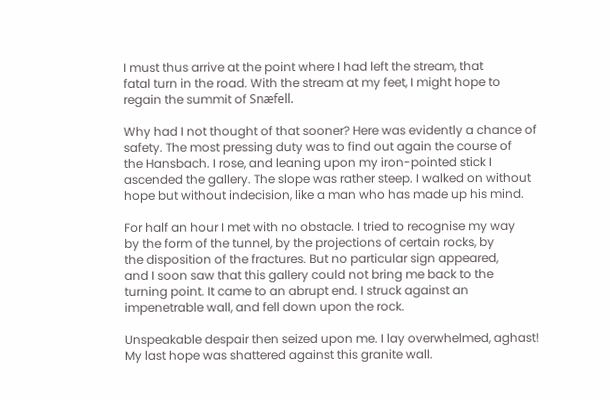I must thus arrive at the point where I had left the stream, that
fatal turn in the road. With the stream at my feet, I might hope to
regain the summit of Snæfell.

Why had I not thought of that sooner? Here was evidently a chance of
safety. The most pressing duty was to find out again the course of
the Hansbach. I rose, and leaning upon my iron-pointed stick I
ascended the gallery. The slope was rather steep. I walked on without
hope but without indecision, like a man who has made up his mind.

For half an hour I met with no obstacle. I tried to recognise my way
by the form of the tunnel, by the projections of certain rocks, by
the disposition of the fractures. But no particular sign appeared,
and I soon saw that this gallery could not bring me back to the
turning point. It came to an abrupt end. I struck against an
impenetrable wall, and fell down upon the rock.

Unspeakable despair then seized upon me. I lay overwhelmed, aghast!
My last hope was shattered against this granite wall.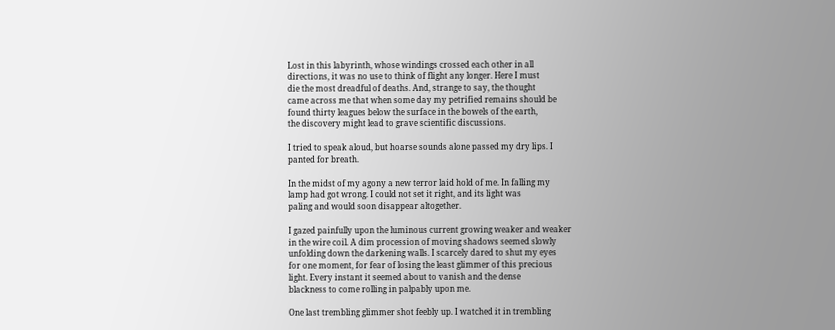Lost in this labyrinth, whose windings crossed each other in all
directions, it was no use to think of flight any longer. Here I must
die the most dreadful of deaths. And, strange to say, the thought
came across me that when some day my petrified remains should be
found thirty leagues below the surface in the bowels of the earth,
the discovery might lead to grave scientific discussions.

I tried to speak aloud, but hoarse sounds alone passed my dry lips. I
panted for breath.

In the midst of my agony a new terror laid hold of me. In falling my
lamp had got wrong. I could not set it right, and its light was
paling and would soon disappear altogether.

I gazed painfully upon the luminous current growing weaker and weaker
in the wire coil. A dim procession of moving shadows seemed slowly
unfolding down the darkening walls. I scarcely dared to shut my eyes
for one moment, for fear of losing the least glimmer of this precious
light. Every instant it seemed about to vanish and the dense
blackness to come rolling in palpably upon me.

One last trembling glimmer shot feebly up. I watched it in trembling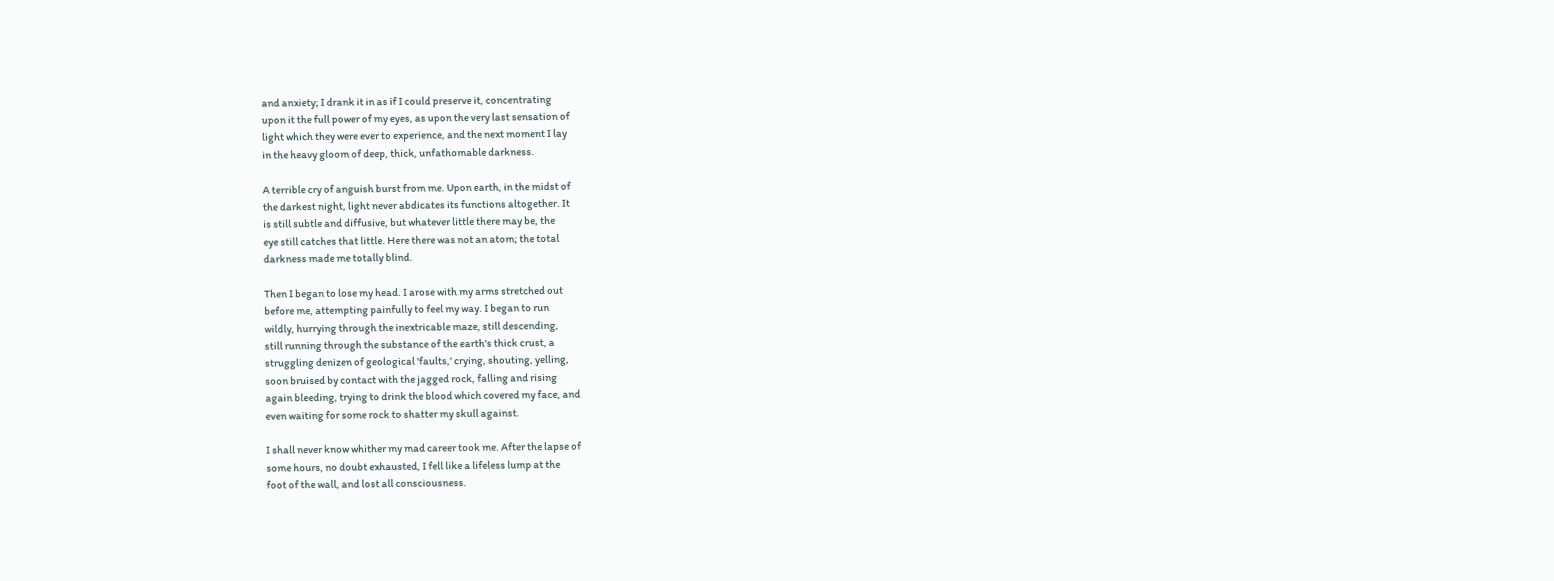and anxiety; I drank it in as if I could preserve it, concentrating
upon it the full power of my eyes, as upon the very last sensation of
light which they were ever to experience, and the next moment I lay
in the heavy gloom of deep, thick, unfathomable darkness.

A terrible cry of anguish burst from me. Upon earth, in the midst of
the darkest night, light never abdicates its functions altogether. It
is still subtle and diffusive, but whatever little there may be, the
eye still catches that little. Here there was not an atom; the total
darkness made me totally blind.

Then I began to lose my head. I arose with my arms stretched out
before me, attempting painfully to feel my way. I began to run
wildly, hurrying through the inextricable maze, still descending,
still running through the substance of the earth's thick crust, a
struggling denizen of geological 'faults,' crying, shouting, yelling,
soon bruised by contact with the jagged rock, falling and rising
again bleeding, trying to drink the blood which covered my face, and
even waiting for some rock to shatter my skull against.

I shall never know whither my mad career took me. After the lapse of
some hours, no doubt exhausted, I fell like a lifeless lump at the
foot of the wall, and lost all consciousness.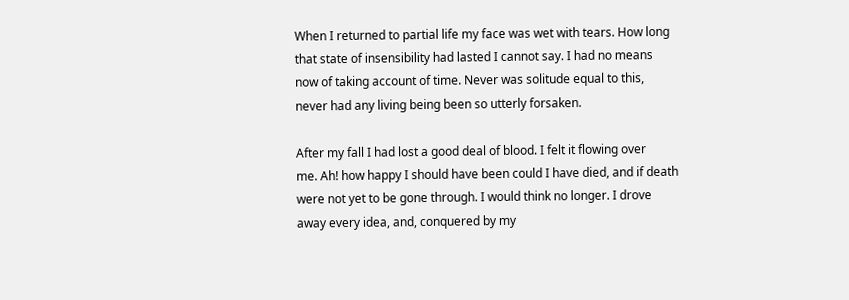When I returned to partial life my face was wet with tears. How long
that state of insensibility had lasted I cannot say. I had no means
now of taking account of time. Never was solitude equal to this,
never had any living being been so utterly forsaken.

After my fall I had lost a good deal of blood. I felt it flowing over
me. Ah! how happy I should have been could I have died, and if death
were not yet to be gone through. I would think no longer. I drove
away every idea, and, conquered by my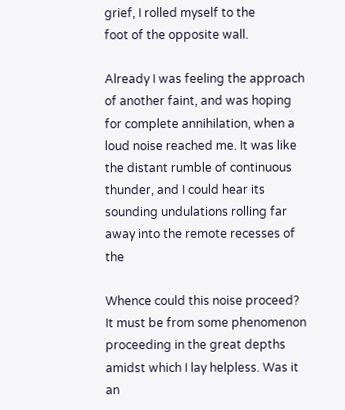grief, I rolled myself to the
foot of the opposite wall.

Already I was feeling the approach of another faint, and was hoping
for complete annihilation, when a loud noise reached me. It was like
the distant rumble of continuous thunder, and I could hear its
sounding undulations rolling far away into the remote recesses of the

Whence could this noise proceed? It must be from some phenomenon
proceeding in the great depths amidst which I lay helpless. Was it an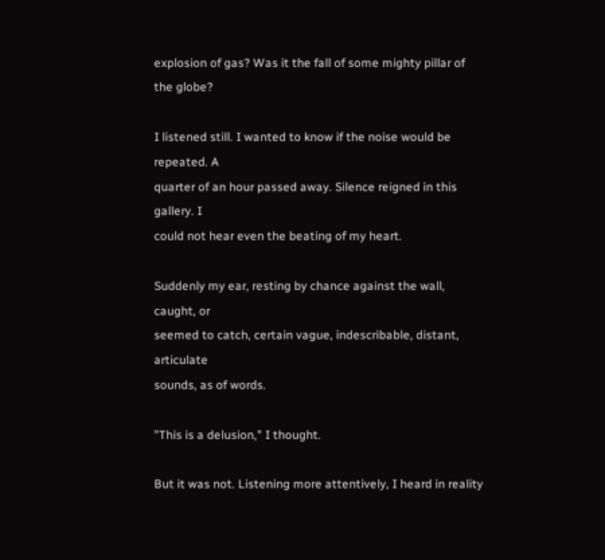explosion of gas? Was it the fall of some mighty pillar of the globe?

I listened still. I wanted to know if the noise would be repeated. A
quarter of an hour passed away. Silence reigned in this gallery. I
could not hear even the beating of my heart.

Suddenly my ear, resting by chance against the wall, caught, or
seemed to catch, certain vague, indescribable, distant, articulate
sounds, as of words.

"This is a delusion," I thought.

But it was not. Listening more attentively, I heard in reality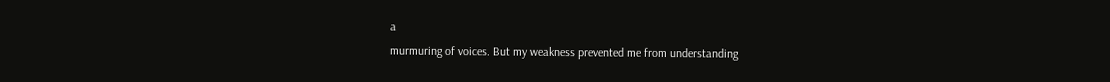a
murmuring of voices. But my weakness prevented me from understanding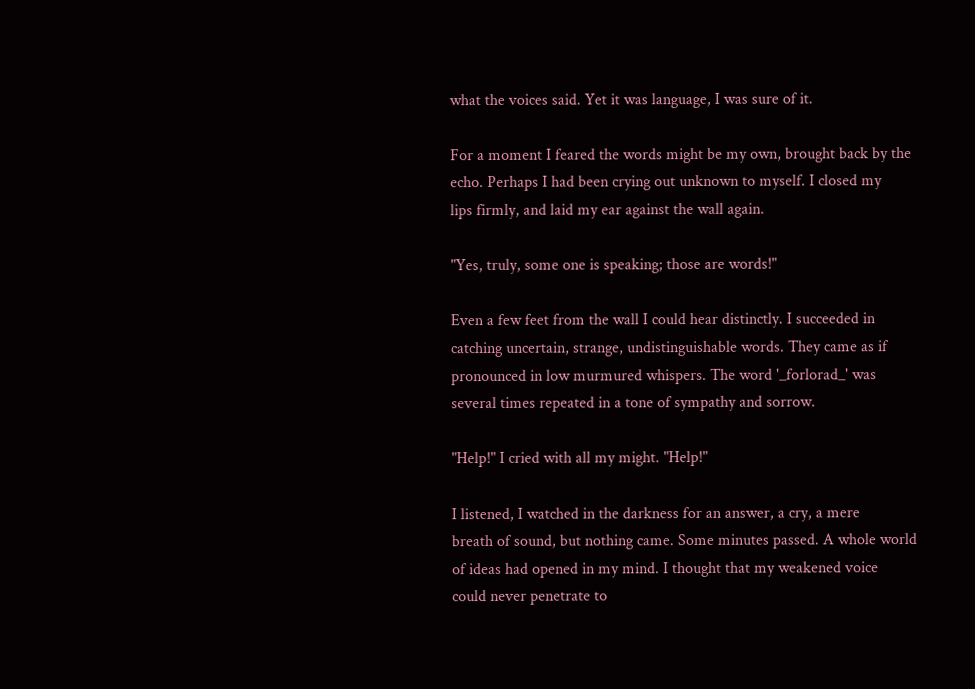what the voices said. Yet it was language, I was sure of it.

For a moment I feared the words might be my own, brought back by the
echo. Perhaps I had been crying out unknown to myself. I closed my
lips firmly, and laid my ear against the wall again.

"Yes, truly, some one is speaking; those are words!"

Even a few feet from the wall I could hear distinctly. I succeeded in
catching uncertain, strange, undistinguishable words. They came as if
pronounced in low murmured whispers. The word '_forlorad_' was
several times repeated in a tone of sympathy and sorrow.

"Help!" I cried with all my might. "Help!"

I listened, I watched in the darkness for an answer, a cry, a mere
breath of sound, but nothing came. Some minutes passed. A whole world
of ideas had opened in my mind. I thought that my weakened voice
could never penetrate to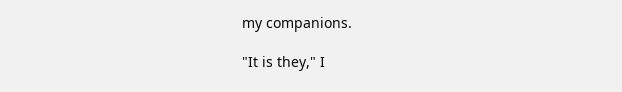my companions.

"It is they," I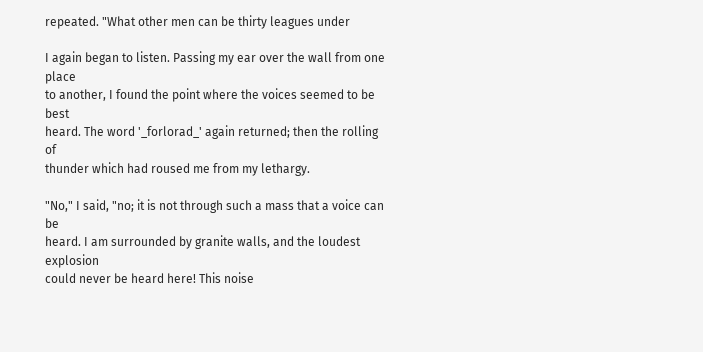repeated. "What other men can be thirty leagues under

I again began to listen. Passing my ear over the wall from one place
to another, I found the point where the voices seemed to be best
heard. The word '_forlorad_' again returned; then the rolling of
thunder which had roused me from my lethargy.

"No," I said, "no; it is not through such a mass that a voice can be
heard. I am surrounded by granite walls, and the loudest explosion
could never be heard here! This noise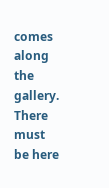comes along the gallery. There
must be here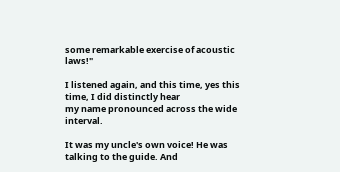some remarkable exercise of acoustic laws!"

I listened again, and this time, yes this time, I did distinctly hear
my name pronounced across the wide interval.

It was my uncle's own voice! He was talking to the guide. And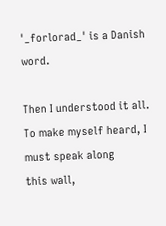'_forlorad_' is a Danish word.

Then I understood it all. To make myself heard, I must speak along
this wall,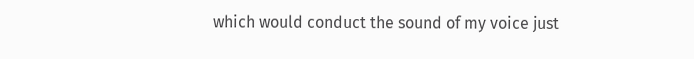which would conduct the sound of my voice just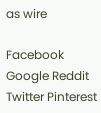as wire

Facebook Google Reddit Twitter Pinterest